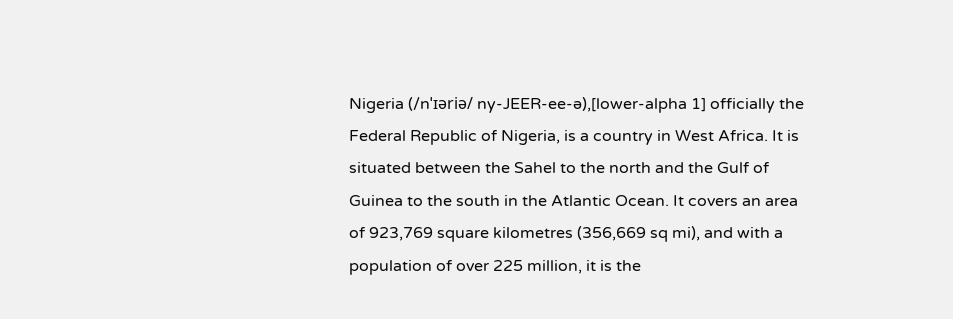Nigeria (/nˈɪəriə/ ny-JEER-ee-ə),[lower-alpha 1] officially the Federal Republic of Nigeria, is a country in West Africa. It is situated between the Sahel to the north and the Gulf of Guinea to the south in the Atlantic Ocean. It covers an area of 923,769 square kilometres (356,669 sq mi), and with a population of over 225 million, it is the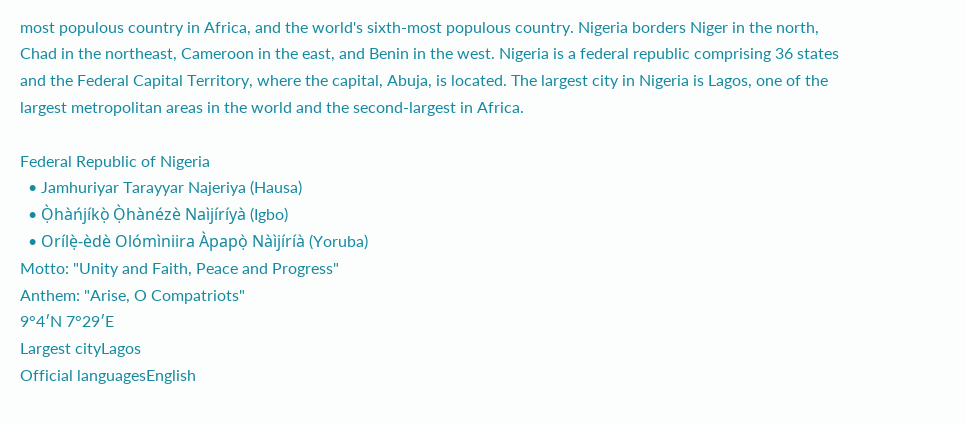most populous country in Africa, and the world's sixth-most populous country. Nigeria borders Niger in the north, Chad in the northeast, Cameroon in the east, and Benin in the west. Nigeria is a federal republic comprising 36 states and the Federal Capital Territory, where the capital, Abuja, is located. The largest city in Nigeria is Lagos, one of the largest metropolitan areas in the world and the second-largest in Africa.

Federal Republic of Nigeria
  • Jamhuriyar Tarayyar Najeriya (Hausa)
  • Ọ̀hàńjíkọ̀ Ọ̀hànézè Naìjíríyà (Igbo)
  • Orílẹ̀-èdè Olómìniira Àpapọ̀ Nàìjíríà (Yoruba)
Motto: "Unity and Faith, Peace and Progress"
Anthem: "Arise, O Compatriots"
9°4′N 7°29′E
Largest cityLagos
Official languagesEnglish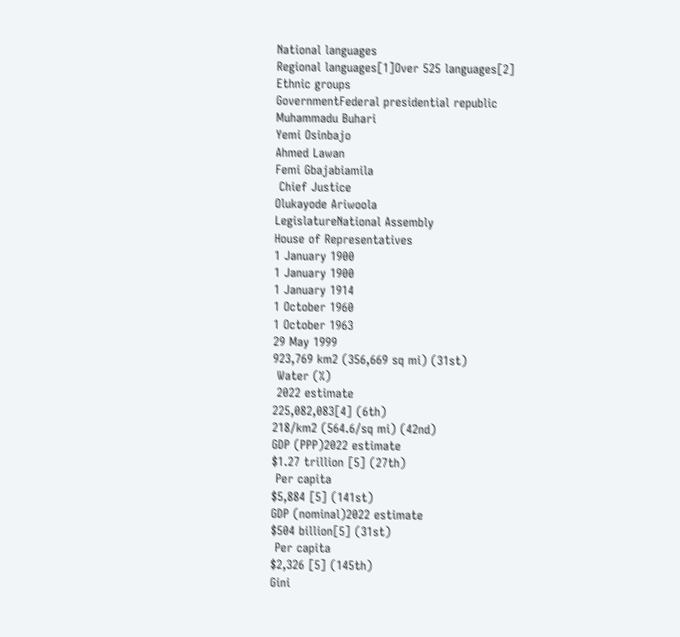National languages
Regional languages[1]Over 525 languages[2]
Ethnic groups
GovernmentFederal presidential republic
Muhammadu Buhari
Yemi Osinbajo
Ahmed Lawan
Femi Gbajabiamila
 Chief Justice
Olukayode Ariwoola
LegislatureNational Assembly
House of Representatives
1 January 1900
1 January 1900
1 January 1914
1 October 1960
1 October 1963
29 May 1999
923,769 km2 (356,669 sq mi) (31st)
 Water (%)
 2022 estimate
225,082,083[4] (6th)
218/km2 (564.6/sq mi) (42nd)
GDP (PPP)2022 estimate
$1.27 trillion [5] (27th)
 Per capita
$5,884 [5] (141st)
GDP (nominal)2022 estimate
$504 billion[5] (31st)
 Per capita
$2,326 [5] (145th)
Gini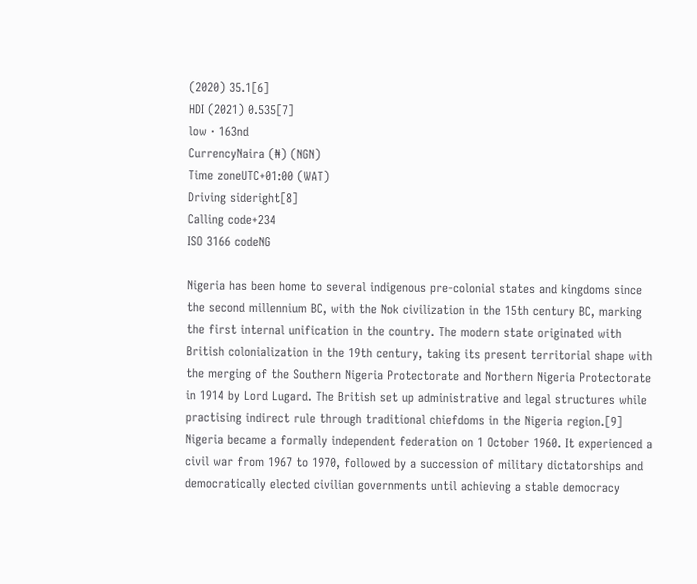(2020) 35.1[6]
HDI (2021) 0.535[7]
low · 163nd
CurrencyNaira (₦) (NGN)
Time zoneUTC+01:00 (WAT)
Driving sideright[8]
Calling code+234
ISO 3166 codeNG

Nigeria has been home to several indigenous pre-colonial states and kingdoms since the second millennium BC, with the Nok civilization in the 15th century BC, marking the first internal unification in the country. The modern state originated with British colonialization in the 19th century, taking its present territorial shape with the merging of the Southern Nigeria Protectorate and Northern Nigeria Protectorate in 1914 by Lord Lugard. The British set up administrative and legal structures while practising indirect rule through traditional chiefdoms in the Nigeria region.[9] Nigeria became a formally independent federation on 1 October 1960. It experienced a civil war from 1967 to 1970, followed by a succession of military dictatorships and democratically elected civilian governments until achieving a stable democracy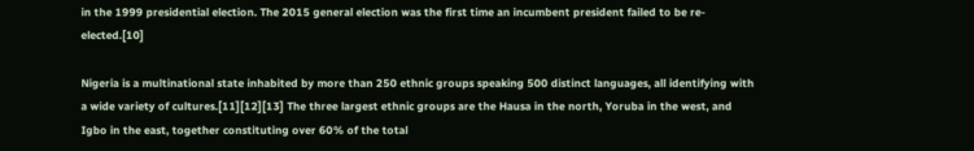in the 1999 presidential election. The 2015 general election was the first time an incumbent president failed to be re-elected.[10]

Nigeria is a multinational state inhabited by more than 250 ethnic groups speaking 500 distinct languages, all identifying with a wide variety of cultures.[11][12][13] The three largest ethnic groups are the Hausa in the north, Yoruba in the west, and Igbo in the east, together constituting over 60% of the total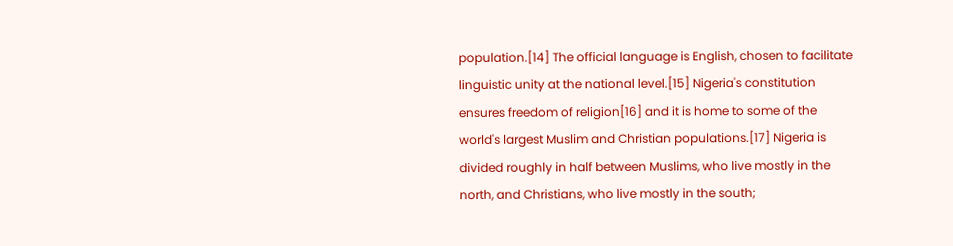population.[14] The official language is English, chosen to facilitate linguistic unity at the national level.[15] Nigeria's constitution ensures freedom of religion[16] and it is home to some of the world's largest Muslim and Christian populations.[17] Nigeria is divided roughly in half between Muslims, who live mostly in the north, and Christians, who live mostly in the south;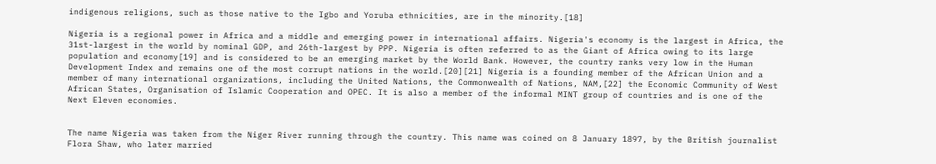indigenous religions, such as those native to the Igbo and Yoruba ethnicities, are in the minority.[18]

Nigeria is a regional power in Africa and a middle and emerging power in international affairs. Nigeria's economy is the largest in Africa, the 31st-largest in the world by nominal GDP, and 26th-largest by PPP. Nigeria is often referred to as the Giant of Africa owing to its large population and economy[19] and is considered to be an emerging market by the World Bank. However, the country ranks very low in the Human Development Index and remains one of the most corrupt nations in the world.[20][21] Nigeria is a founding member of the African Union and a member of many international organizations, including the United Nations, the Commonwealth of Nations, NAM,[22] the Economic Community of West African States, Organisation of Islamic Cooperation and OPEC. It is also a member of the informal MINT group of countries and is one of the Next Eleven economies.


The name Nigeria was taken from the Niger River running through the country. This name was coined on 8 January 1897, by the British journalist Flora Shaw, who later married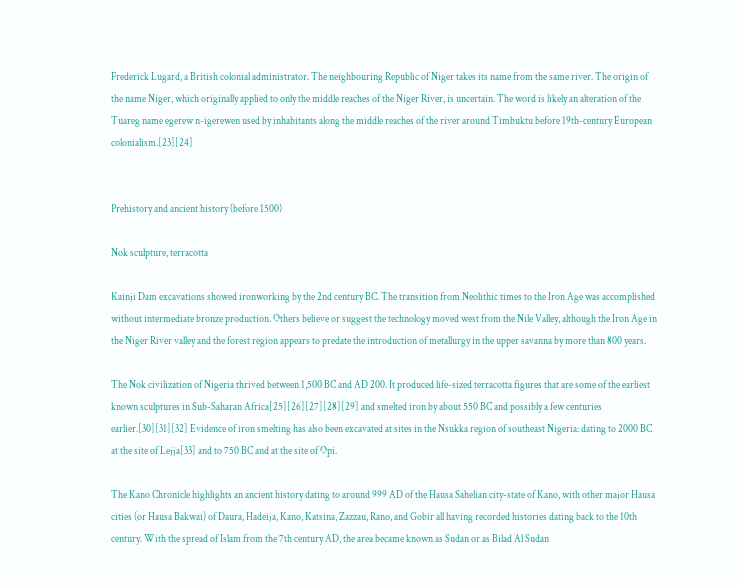Frederick Lugard, a British colonial administrator. The neighbouring Republic of Niger takes its name from the same river. The origin of the name Niger, which originally applied to only the middle reaches of the Niger River, is uncertain. The word is likely an alteration of the Tuareg name egerew n-igerewen used by inhabitants along the middle reaches of the river around Timbuktu before 19th-century European colonialism.[23][24]


Prehistory and ancient history (before 1500)

Nok sculpture, terracotta

Kainji Dam excavations showed ironworking by the 2nd century BC. The transition from Neolithic times to the Iron Age was accomplished without intermediate bronze production. Others believe or suggest the technology moved west from the Nile Valley, although the Iron Age in the Niger River valley and the forest region appears to predate the introduction of metallurgy in the upper savanna by more than 800 years.

The Nok civilization of Nigeria thrived between 1,500 BC and AD 200. It produced life-sized terracotta figures that are some of the earliest known sculptures in Sub-Saharan Africa[25][26][27][28][29] and smelted iron by about 550 BC and possibly a few centuries earlier.[30][31][32] Evidence of iron smelting has also been excavated at sites in the Nsukka region of southeast Nigeria: dating to 2000 BC at the site of Lejja[33] and to 750 BC and at the site of Opi.

The Kano Chronicle highlights an ancient history dating to around 999 AD of the Hausa Sahelian city-state of Kano, with other major Hausa cities (or Hausa Bakwai) of Daura, Hadeija, Kano, Katsina, Zazzau, Rano, and Gobir all having recorded histories dating back to the 10th century. With the spread of Islam from the 7th century AD, the area became known as Sudan or as Bilad Al Sudan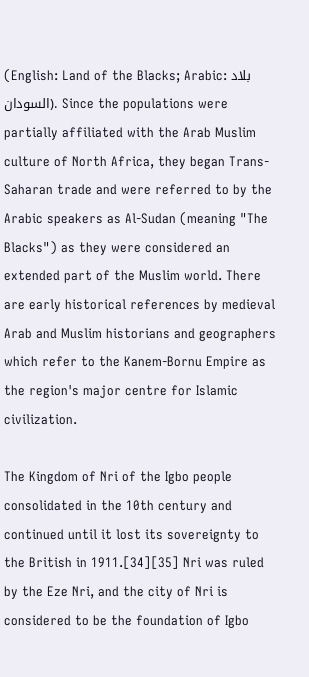(English: Land of the Blacks; Arabic: بلاد السودان). Since the populations were partially affiliated with the Arab Muslim culture of North Africa, they began Trans-Saharan trade and were referred to by the Arabic speakers as Al-Sudan (meaning "The Blacks") as they were considered an extended part of the Muslim world. There are early historical references by medieval Arab and Muslim historians and geographers which refer to the Kanem-Bornu Empire as the region's major centre for Islamic civilization.

The Kingdom of Nri of the Igbo people consolidated in the 10th century and continued until it lost its sovereignty to the British in 1911.[34][35] Nri was ruled by the Eze Nri, and the city of Nri is considered to be the foundation of Igbo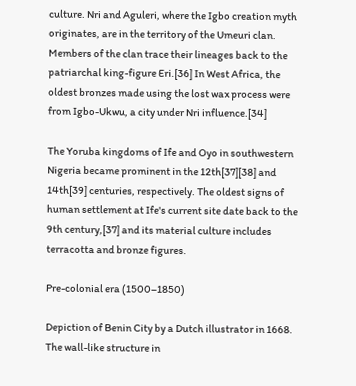culture. Nri and Aguleri, where the Igbo creation myth originates, are in the territory of the Umeuri clan. Members of the clan trace their lineages back to the patriarchal king-figure Eri.[36] In West Africa, the oldest bronzes made using the lost wax process were from Igbo-Ukwu, a city under Nri influence.[34]

The Yoruba kingdoms of Ife and Oyo in southwestern Nigeria became prominent in the 12th[37][38] and 14th[39] centuries, respectively. The oldest signs of human settlement at Ife's current site date back to the 9th century,[37] and its material culture includes terracotta and bronze figures.

Pre-colonial era (1500–1850)

Depiction of Benin City by a Dutch illustrator in 1668. The wall-like structure in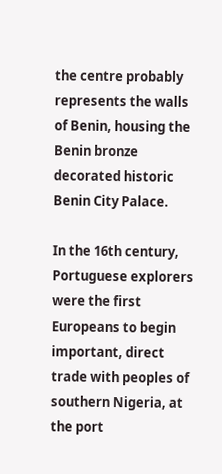the centre probably represents the walls of Benin, housing the Benin bronze decorated historic Benin City Palace.

In the 16th century, Portuguese explorers were the first Europeans to begin important, direct trade with peoples of southern Nigeria, at the port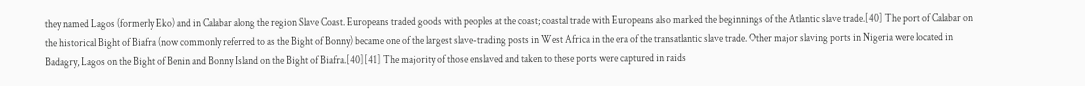they named Lagos (formerly Eko) and in Calabar along the region Slave Coast. Europeans traded goods with peoples at the coast; coastal trade with Europeans also marked the beginnings of the Atlantic slave trade.[40] The port of Calabar on the historical Bight of Biafra (now commonly referred to as the Bight of Bonny) became one of the largest slave-trading posts in West Africa in the era of the transatlantic slave trade. Other major slaving ports in Nigeria were located in Badagry, Lagos on the Bight of Benin and Bonny Island on the Bight of Biafra.[40][41] The majority of those enslaved and taken to these ports were captured in raids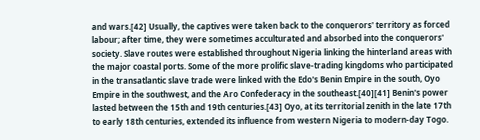and wars.[42] Usually, the captives were taken back to the conquerors' territory as forced labour; after time, they were sometimes acculturated and absorbed into the conquerors' society. Slave routes were established throughout Nigeria linking the hinterland areas with the major coastal ports. Some of the more prolific slave-trading kingdoms who participated in the transatlantic slave trade were linked with the Edo's Benin Empire in the south, Oyo Empire in the southwest, and the Aro Confederacy in the southeast.[40][41] Benin's power lasted between the 15th and 19th centuries.[43] Oyo, at its territorial zenith in the late 17th to early 18th centuries, extended its influence from western Nigeria to modern-day Togo.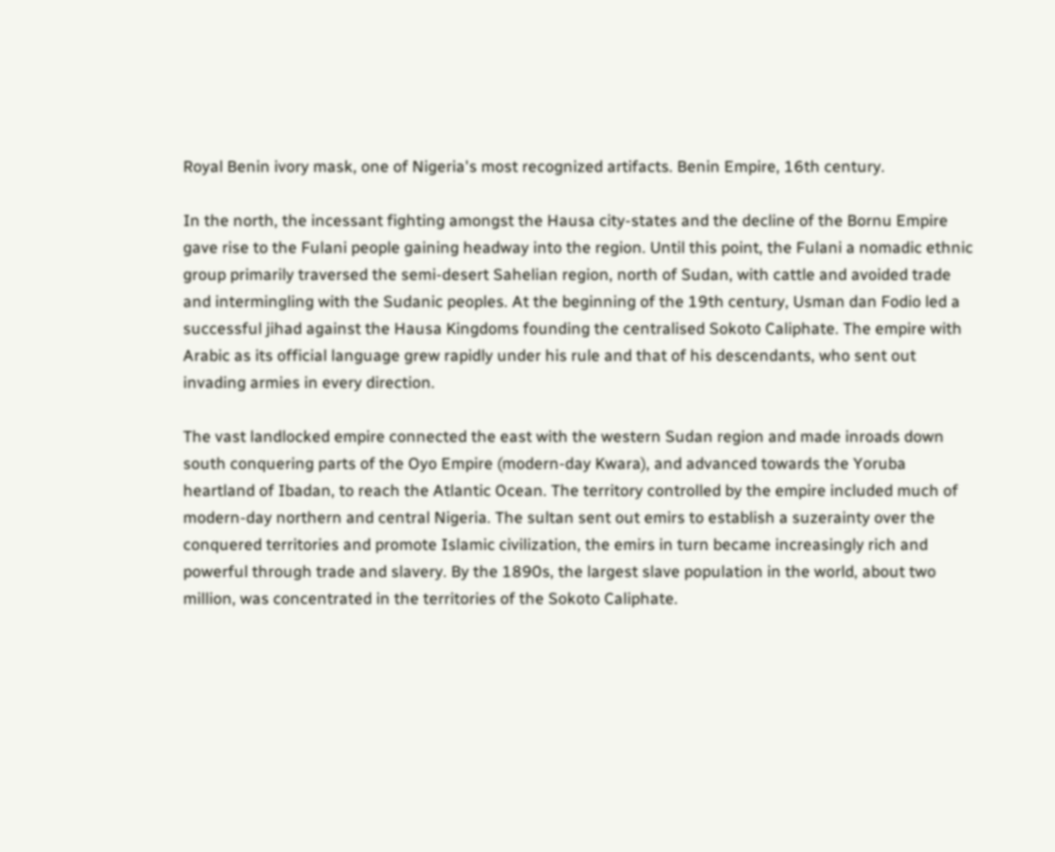Royal Benin ivory mask, one of Nigeria's most recognized artifacts. Benin Empire, 16th century.

In the north, the incessant fighting amongst the Hausa city-states and the decline of the Bornu Empire gave rise to the Fulani people gaining headway into the region. Until this point, the Fulani a nomadic ethnic group primarily traversed the semi-desert Sahelian region, north of Sudan, with cattle and avoided trade and intermingling with the Sudanic peoples. At the beginning of the 19th century, Usman dan Fodio led a successful jihad against the Hausa Kingdoms founding the centralised Sokoto Caliphate. The empire with Arabic as its official language grew rapidly under his rule and that of his descendants, who sent out invading armies in every direction.

The vast landlocked empire connected the east with the western Sudan region and made inroads down south conquering parts of the Oyo Empire (modern-day Kwara), and advanced towards the Yoruba heartland of Ibadan, to reach the Atlantic Ocean. The territory controlled by the empire included much of modern-day northern and central Nigeria. The sultan sent out emirs to establish a suzerainty over the conquered territories and promote Islamic civilization, the emirs in turn became increasingly rich and powerful through trade and slavery. By the 1890s, the largest slave population in the world, about two million, was concentrated in the territories of the Sokoto Caliphate.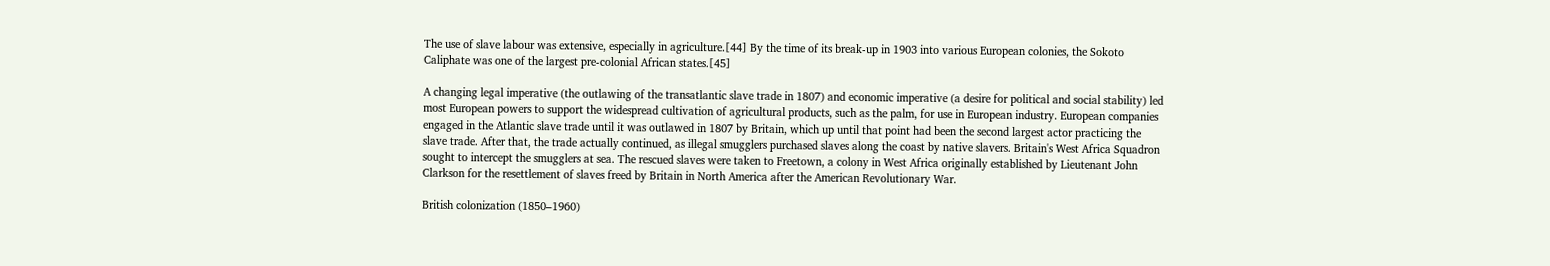The use of slave labour was extensive, especially in agriculture.[44] By the time of its break-up in 1903 into various European colonies, the Sokoto Caliphate was one of the largest pre-colonial African states.[45]

A changing legal imperative (the outlawing of the transatlantic slave trade in 1807) and economic imperative (a desire for political and social stability) led most European powers to support the widespread cultivation of agricultural products, such as the palm, for use in European industry. European companies engaged in the Atlantic slave trade until it was outlawed in 1807 by Britain, which up until that point had been the second largest actor practicing the slave trade. After that, the trade actually continued, as illegal smugglers purchased slaves along the coast by native slavers. Britain's West Africa Squadron sought to intercept the smugglers at sea. The rescued slaves were taken to Freetown, a colony in West Africa originally established by Lieutenant John Clarkson for the resettlement of slaves freed by Britain in North America after the American Revolutionary War.

British colonization (1850–1960)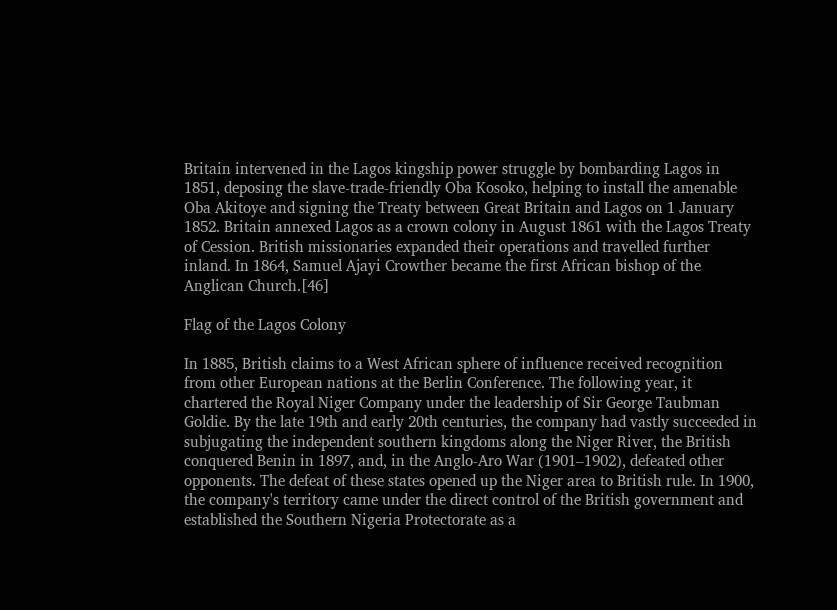Britain intervened in the Lagos kingship power struggle by bombarding Lagos in 1851, deposing the slave-trade-friendly Oba Kosoko, helping to install the amenable Oba Akitoye and signing the Treaty between Great Britain and Lagos on 1 January 1852. Britain annexed Lagos as a crown colony in August 1861 with the Lagos Treaty of Cession. British missionaries expanded their operations and travelled further inland. In 1864, Samuel Ajayi Crowther became the first African bishop of the Anglican Church.[46]

Flag of the Lagos Colony

In 1885, British claims to a West African sphere of influence received recognition from other European nations at the Berlin Conference. The following year, it chartered the Royal Niger Company under the leadership of Sir George Taubman Goldie. By the late 19th and early 20th centuries, the company had vastly succeeded in subjugating the independent southern kingdoms along the Niger River, the British conquered Benin in 1897, and, in the Anglo-Aro War (1901–1902), defeated other opponents. The defeat of these states opened up the Niger area to British rule. In 1900, the company's territory came under the direct control of the British government and established the Southern Nigeria Protectorate as a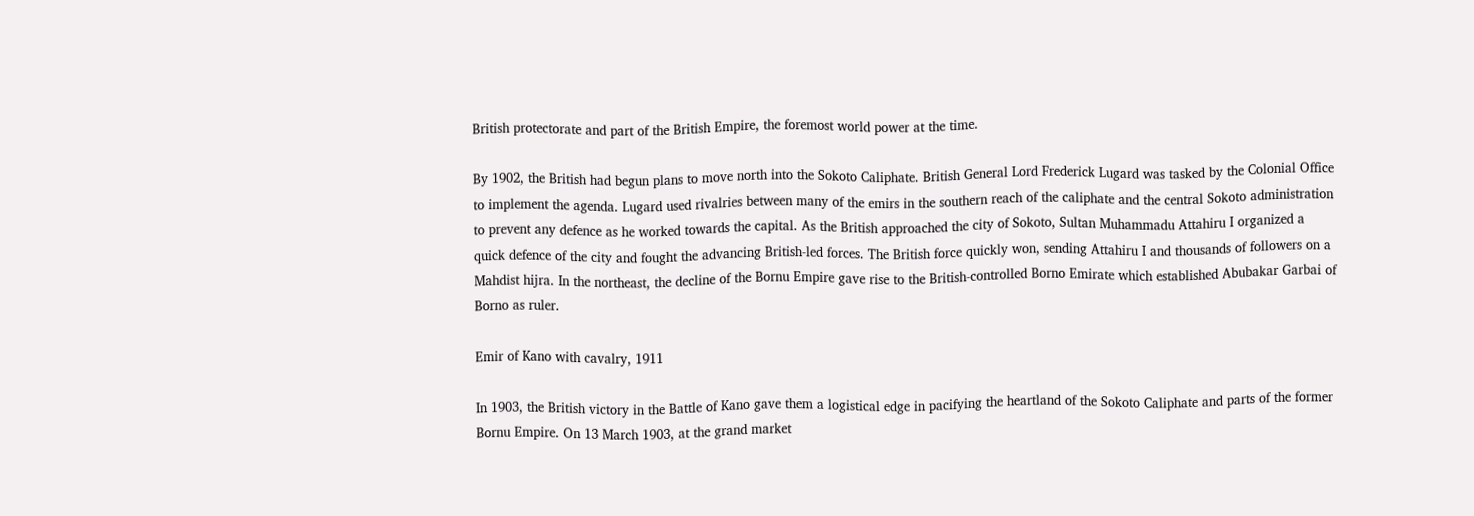British protectorate and part of the British Empire, the foremost world power at the time.

By 1902, the British had begun plans to move north into the Sokoto Caliphate. British General Lord Frederick Lugard was tasked by the Colonial Office to implement the agenda. Lugard used rivalries between many of the emirs in the southern reach of the caliphate and the central Sokoto administration to prevent any defence as he worked towards the capital. As the British approached the city of Sokoto, Sultan Muhammadu Attahiru I organized a quick defence of the city and fought the advancing British-led forces. The British force quickly won, sending Attahiru I and thousands of followers on a Mahdist hijra. In the northeast, the decline of the Bornu Empire gave rise to the British-controlled Borno Emirate which established Abubakar Garbai of Borno as ruler.

Emir of Kano with cavalry, 1911

In 1903, the British victory in the Battle of Kano gave them a logistical edge in pacifying the heartland of the Sokoto Caliphate and parts of the former Bornu Empire. On 13 March 1903, at the grand market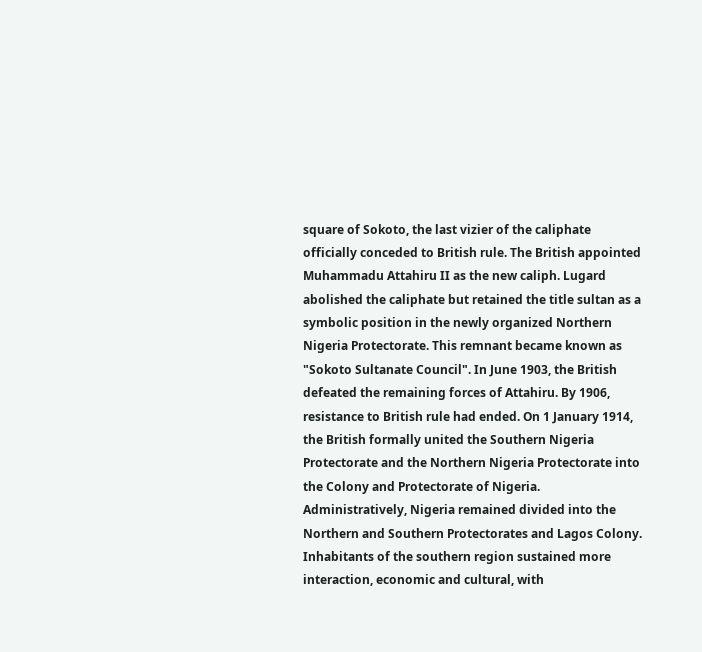square of Sokoto, the last vizier of the caliphate officially conceded to British rule. The British appointed Muhammadu Attahiru II as the new caliph. Lugard abolished the caliphate but retained the title sultan as a symbolic position in the newly organized Northern Nigeria Protectorate. This remnant became known as "Sokoto Sultanate Council". In June 1903, the British defeated the remaining forces of Attahiru. By 1906, resistance to British rule had ended. On 1 January 1914, the British formally united the Southern Nigeria Protectorate and the Northern Nigeria Protectorate into the Colony and Protectorate of Nigeria. Administratively, Nigeria remained divided into the Northern and Southern Protectorates and Lagos Colony. Inhabitants of the southern region sustained more interaction, economic and cultural, with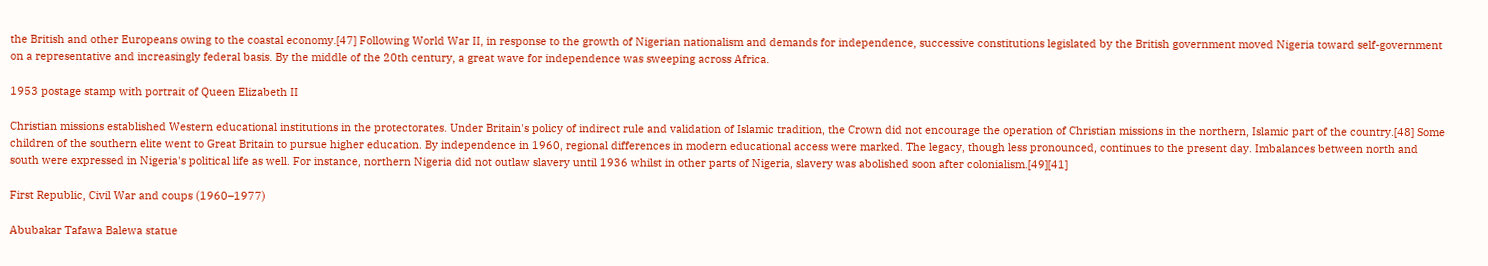the British and other Europeans owing to the coastal economy.[47] Following World War II, in response to the growth of Nigerian nationalism and demands for independence, successive constitutions legislated by the British government moved Nigeria toward self-government on a representative and increasingly federal basis. By the middle of the 20th century, a great wave for independence was sweeping across Africa.

1953 postage stamp with portrait of Queen Elizabeth II

Christian missions established Western educational institutions in the protectorates. Under Britain's policy of indirect rule and validation of Islamic tradition, the Crown did not encourage the operation of Christian missions in the northern, Islamic part of the country.[48] Some children of the southern elite went to Great Britain to pursue higher education. By independence in 1960, regional differences in modern educational access were marked. The legacy, though less pronounced, continues to the present day. Imbalances between north and south were expressed in Nigeria's political life as well. For instance, northern Nigeria did not outlaw slavery until 1936 whilst in other parts of Nigeria, slavery was abolished soon after colonialism.[49][41]

First Republic, Civil War and coups (1960–1977)

Abubakar Tafawa Balewa statue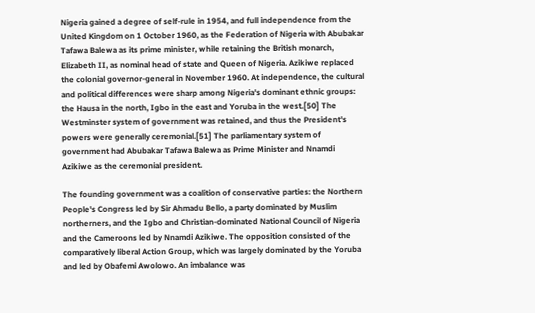Nigeria gained a degree of self-rule in 1954, and full independence from the United Kingdom on 1 October 1960, as the Federation of Nigeria with Abubakar Tafawa Balewa as its prime minister, while retaining the British monarch, Elizabeth II, as nominal head of state and Queen of Nigeria. Azikiwe replaced the colonial governor-general in November 1960. At independence, the cultural and political differences were sharp among Nigeria's dominant ethnic groups: the Hausa in the north, Igbo in the east and Yoruba in the west.[50] The Westminster system of government was retained, and thus the President's powers were generally ceremonial.[51] The parliamentary system of government had Abubakar Tafawa Balewa as Prime Minister and Nnamdi Azikiwe as the ceremonial president.

The founding government was a coalition of conservative parties: the Northern People's Congress led by Sir Ahmadu Bello, a party dominated by Muslim northerners, and the Igbo and Christian-dominated National Council of Nigeria and the Cameroons led by Nnamdi Azikiwe. The opposition consisted of the comparatively liberal Action Group, which was largely dominated by the Yoruba and led by Obafemi Awolowo. An imbalance was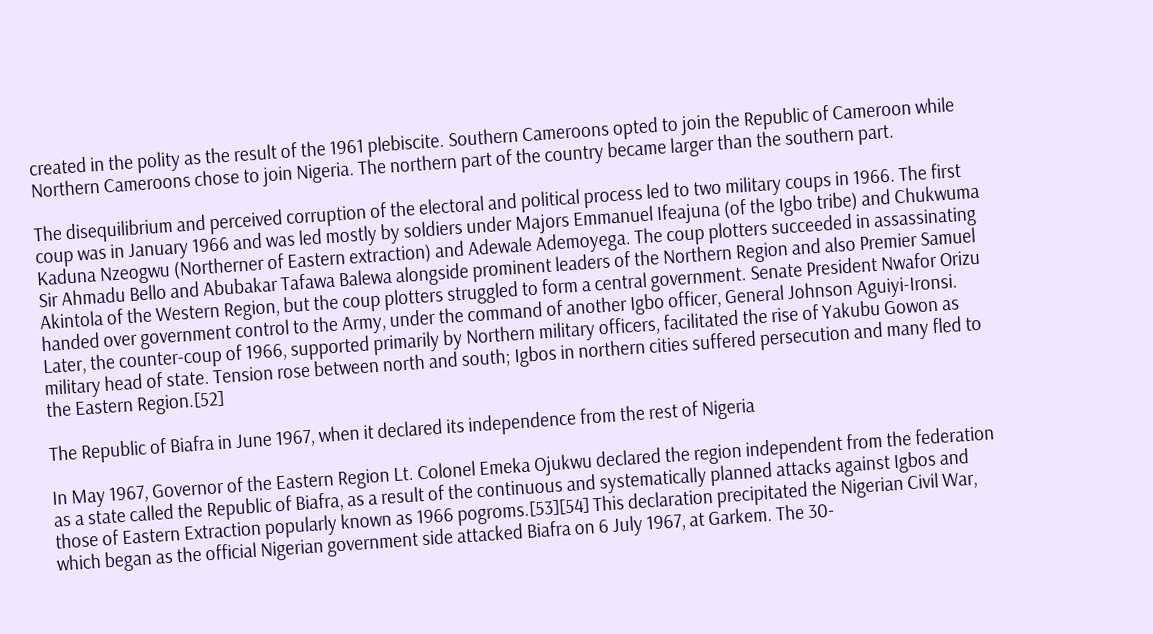created in the polity as the result of the 1961 plebiscite. Southern Cameroons opted to join the Republic of Cameroon while Northern Cameroons chose to join Nigeria. The northern part of the country became larger than the southern part.

The disequilibrium and perceived corruption of the electoral and political process led to two military coups in 1966. The first coup was in January 1966 and was led mostly by soldiers under Majors Emmanuel Ifeajuna (of the Igbo tribe) and Chukwuma Kaduna Nzeogwu (Northerner of Eastern extraction) and Adewale Ademoyega. The coup plotters succeeded in assassinating Sir Ahmadu Bello and Abubakar Tafawa Balewa alongside prominent leaders of the Northern Region and also Premier Samuel Akintola of the Western Region, but the coup plotters struggled to form a central government. Senate President Nwafor Orizu handed over government control to the Army, under the command of another Igbo officer, General Johnson Aguiyi-Ironsi. Later, the counter-coup of 1966, supported primarily by Northern military officers, facilitated the rise of Yakubu Gowon as military head of state. Tension rose between north and south; Igbos in northern cities suffered persecution and many fled to the Eastern Region.[52]

The Republic of Biafra in June 1967, when it declared its independence from the rest of Nigeria

In May 1967, Governor of the Eastern Region Lt. Colonel Emeka Ojukwu declared the region independent from the federation as a state called the Republic of Biafra, as a result of the continuous and systematically planned attacks against Igbos and those of Eastern Extraction popularly known as 1966 pogroms.[53][54] This declaration precipitated the Nigerian Civil War, which began as the official Nigerian government side attacked Biafra on 6 July 1967, at Garkem. The 30-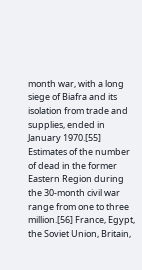month war, with a long siege of Biafra and its isolation from trade and supplies, ended in January 1970.[55] Estimates of the number of dead in the former Eastern Region during the 30-month civil war range from one to three million.[56] France, Egypt, the Soviet Union, Britain,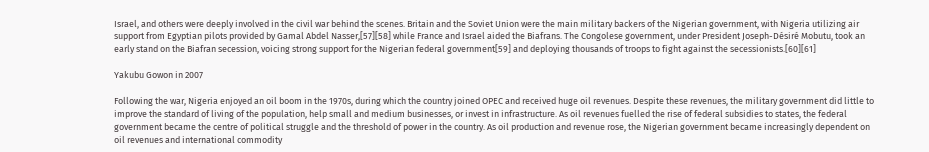Israel, and others were deeply involved in the civil war behind the scenes. Britain and the Soviet Union were the main military backers of the Nigerian government, with Nigeria utilizing air support from Egyptian pilots provided by Gamal Abdel Nasser,[57][58] while France and Israel aided the Biafrans. The Congolese government, under President Joseph-Désiré Mobutu, took an early stand on the Biafran secession, voicing strong support for the Nigerian federal government[59] and deploying thousands of troops to fight against the secessionists.[60][61]

Yakubu Gowon in 2007

Following the war, Nigeria enjoyed an oil boom in the 1970s, during which the country joined OPEC and received huge oil revenues. Despite these revenues, the military government did little to improve the standard of living of the population, help small and medium businesses, or invest in infrastructure. As oil revenues fuelled the rise of federal subsidies to states, the federal government became the centre of political struggle and the threshold of power in the country. As oil production and revenue rose, the Nigerian government became increasingly dependent on oil revenues and international commodity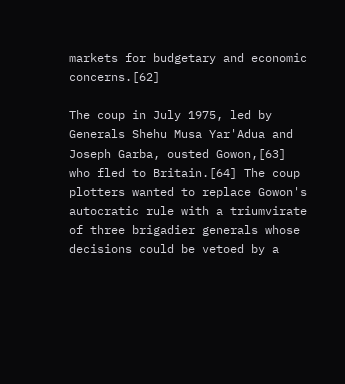markets for budgetary and economic concerns.[62]

The coup in July 1975, led by Generals Shehu Musa Yar'Adua and Joseph Garba, ousted Gowon,[63] who fled to Britain.[64] The coup plotters wanted to replace Gowon's autocratic rule with a triumvirate of three brigadier generals whose decisions could be vetoed by a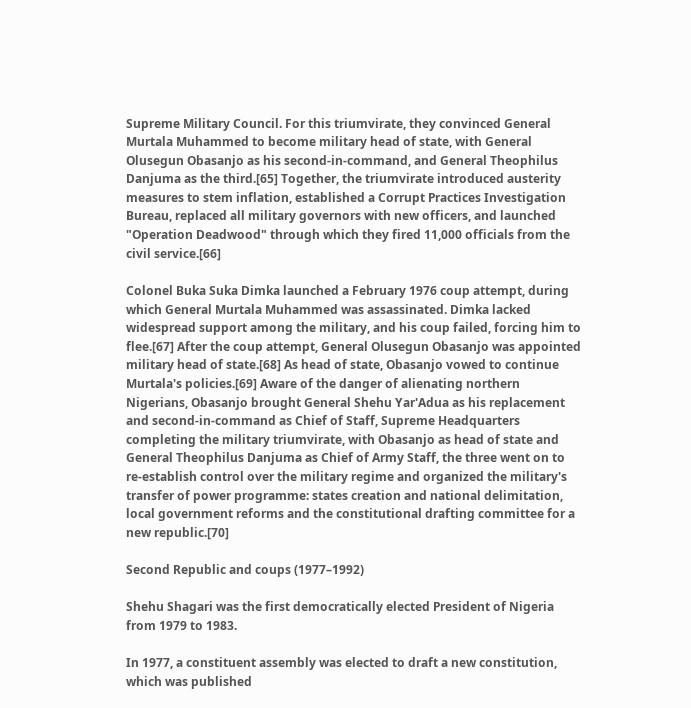Supreme Military Council. For this triumvirate, they convinced General Murtala Muhammed to become military head of state, with General Olusegun Obasanjo as his second-in-command, and General Theophilus Danjuma as the third.[65] Together, the triumvirate introduced austerity measures to stem inflation, established a Corrupt Practices Investigation Bureau, replaced all military governors with new officers, and launched "Operation Deadwood" through which they fired 11,000 officials from the civil service.[66]

Colonel Buka Suka Dimka launched a February 1976 coup attempt, during which General Murtala Muhammed was assassinated. Dimka lacked widespread support among the military, and his coup failed, forcing him to flee.[67] After the coup attempt, General Olusegun Obasanjo was appointed military head of state.[68] As head of state, Obasanjo vowed to continue Murtala's policies.[69] Aware of the danger of alienating northern Nigerians, Obasanjo brought General Shehu Yar'Adua as his replacement and second-in-command as Chief of Staff, Supreme Headquarters completing the military triumvirate, with Obasanjo as head of state and General Theophilus Danjuma as Chief of Army Staff, the three went on to re-establish control over the military regime and organized the military's transfer of power programme: states creation and national delimitation, local government reforms and the constitutional drafting committee for a new republic.[70]

Second Republic and coups (1977–1992)

Shehu Shagari was the first democratically elected President of Nigeria from 1979 to 1983.

In 1977, a constituent assembly was elected to draft a new constitution, which was published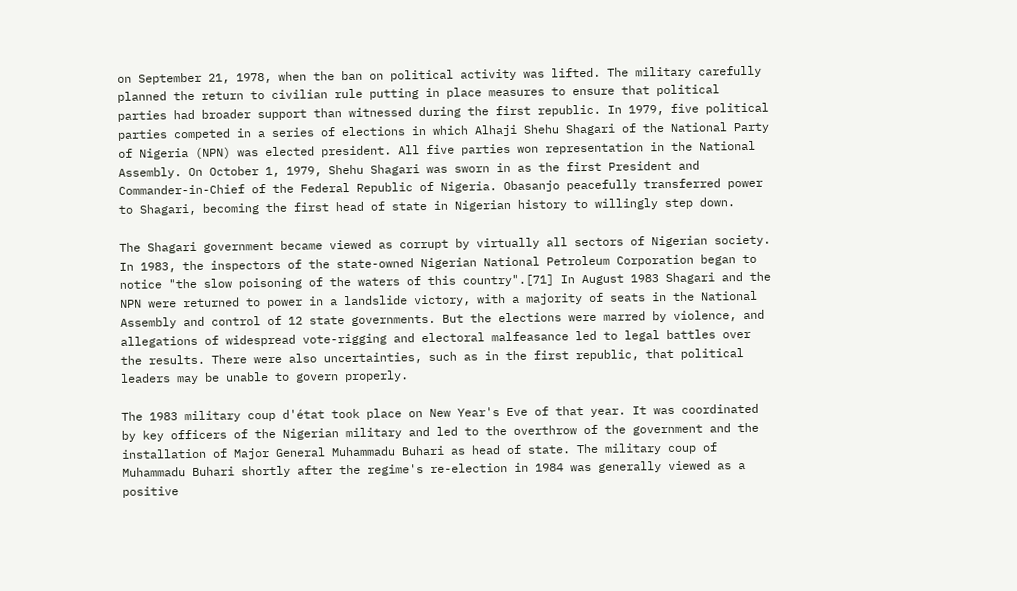on September 21, 1978, when the ban on political activity was lifted. The military carefully planned the return to civilian rule putting in place measures to ensure that political parties had broader support than witnessed during the first republic. In 1979, five political parties competed in a series of elections in which Alhaji Shehu Shagari of the National Party of Nigeria (NPN) was elected president. All five parties won representation in the National Assembly. On October 1, 1979, Shehu Shagari was sworn in as the first President and Commander-in-Chief of the Federal Republic of Nigeria. Obasanjo peacefully transferred power to Shagari, becoming the first head of state in Nigerian history to willingly step down.

The Shagari government became viewed as corrupt by virtually all sectors of Nigerian society. In 1983, the inspectors of the state-owned Nigerian National Petroleum Corporation began to notice "the slow poisoning of the waters of this country".[71] In August 1983 Shagari and the NPN were returned to power in a landslide victory, with a majority of seats in the National Assembly and control of 12 state governments. But the elections were marred by violence, and allegations of widespread vote-rigging and electoral malfeasance led to legal battles over the results. There were also uncertainties, such as in the first republic, that political leaders may be unable to govern properly.

The 1983 military coup d'état took place on New Year's Eve of that year. It was coordinated by key officers of the Nigerian military and led to the overthrow of the government and the installation of Major General Muhammadu Buhari as head of state. The military coup of Muhammadu Buhari shortly after the regime's re-election in 1984 was generally viewed as a positive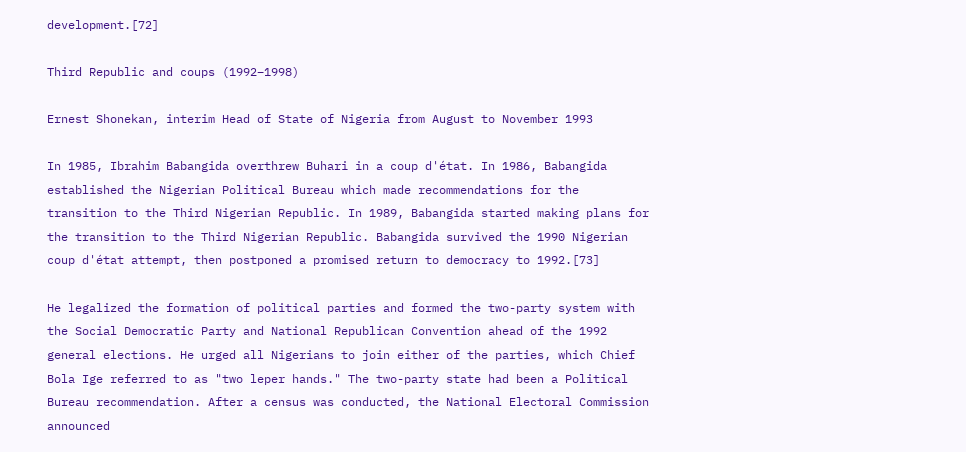development.[72]

Third Republic and coups (1992–1998)

Ernest Shonekan, interim Head of State of Nigeria from August to November 1993

In 1985, Ibrahim Babangida overthrew Buhari in a coup d'état. In 1986, Babangida established the Nigerian Political Bureau which made recommendations for the transition to the Third Nigerian Republic. In 1989, Babangida started making plans for the transition to the Third Nigerian Republic. Babangida survived the 1990 Nigerian coup d'état attempt, then postponed a promised return to democracy to 1992.[73]

He legalized the formation of political parties and formed the two-party system with the Social Democratic Party and National Republican Convention ahead of the 1992 general elections. He urged all Nigerians to join either of the parties, which Chief Bola Ige referred to as "two leper hands." The two-party state had been a Political Bureau recommendation. After a census was conducted, the National Electoral Commission announced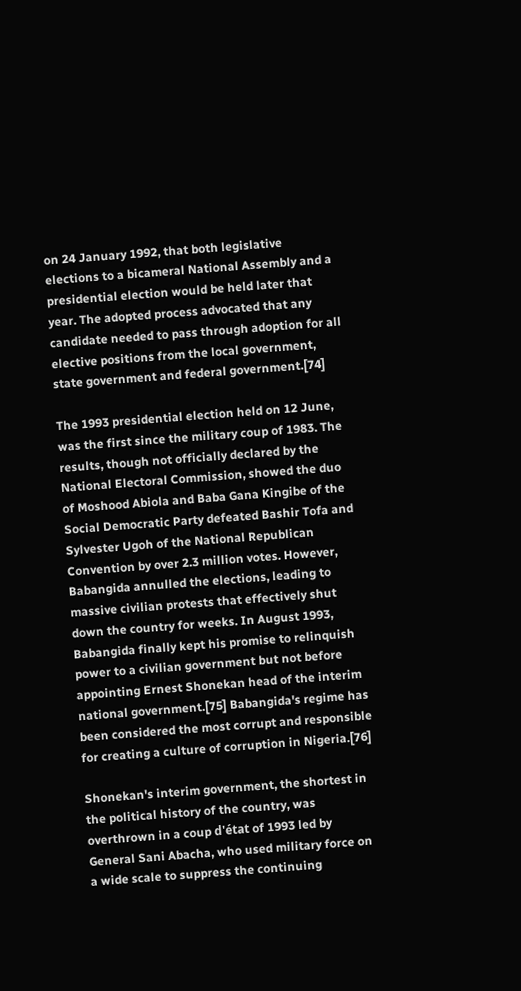on 24 January 1992, that both legislative elections to a bicameral National Assembly and a presidential election would be held later that year. The adopted process advocated that any candidate needed to pass through adoption for all elective positions from the local government, state government and federal government.[74]

The 1993 presidential election held on 12 June, was the first since the military coup of 1983. The results, though not officially declared by the National Electoral Commission, showed the duo of Moshood Abiola and Baba Gana Kingibe of the Social Democratic Party defeated Bashir Tofa and Sylvester Ugoh of the National Republican Convention by over 2.3 million votes. However, Babangida annulled the elections, leading to massive civilian protests that effectively shut down the country for weeks. In August 1993, Babangida finally kept his promise to relinquish power to a civilian government but not before appointing Ernest Shonekan head of the interim national government.[75] Babangida's regime has been considered the most corrupt and responsible for creating a culture of corruption in Nigeria.[76]

Shonekan's interim government, the shortest in the political history of the country, was overthrown in a coup d'état of 1993 led by General Sani Abacha, who used military force on a wide scale to suppress the continuing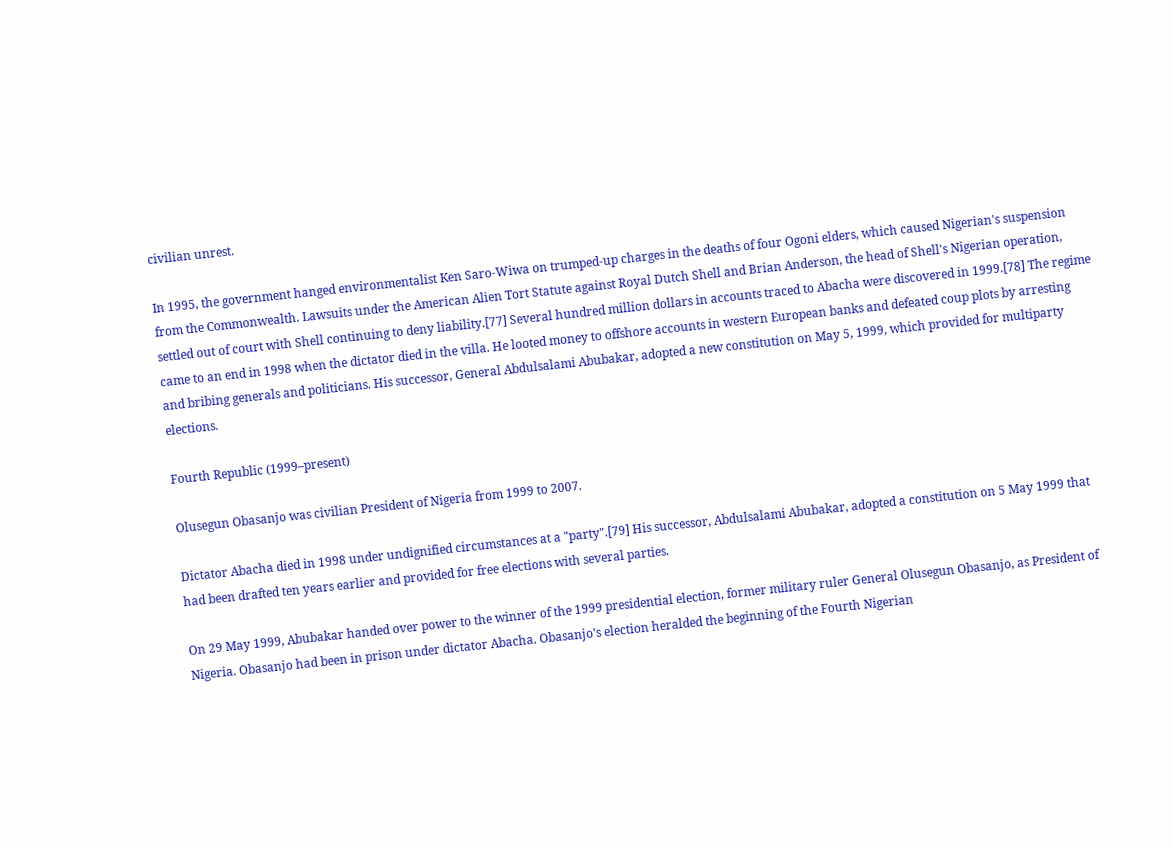civilian unrest.

In 1995, the government hanged environmentalist Ken Saro-Wiwa on trumped-up charges in the deaths of four Ogoni elders, which caused Nigerian's suspension from the Commonwealth. Lawsuits under the American Alien Tort Statute against Royal Dutch Shell and Brian Anderson, the head of Shell's Nigerian operation, settled out of court with Shell continuing to deny liability.[77] Several hundred million dollars in accounts traced to Abacha were discovered in 1999.[78] The regime came to an end in 1998 when the dictator died in the villa. He looted money to offshore accounts in western European banks and defeated coup plots by arresting and bribing generals and politicians. His successor, General Abdulsalami Abubakar, adopted a new constitution on May 5, 1999, which provided for multiparty elections.

Fourth Republic (1999–present)

Olusegun Obasanjo was civilian President of Nigeria from 1999 to 2007.

Dictator Abacha died in 1998 under undignified circumstances at a "party".[79] His successor, Abdulsalami Abubakar, adopted a constitution on 5 May 1999 that had been drafted ten years earlier and provided for free elections with several parties.

On 29 May 1999, Abubakar handed over power to the winner of the 1999 presidential election, former military ruler General Olusegun Obasanjo, as President of Nigeria. Obasanjo had been in prison under dictator Abacha. Obasanjo's election heralded the beginning of the Fourth Nigerian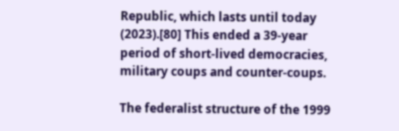Republic, which lasts until today (2023).[80] This ended a 39-year period of short-lived democracies, military coups and counter-coups.

The federalist structure of the 1999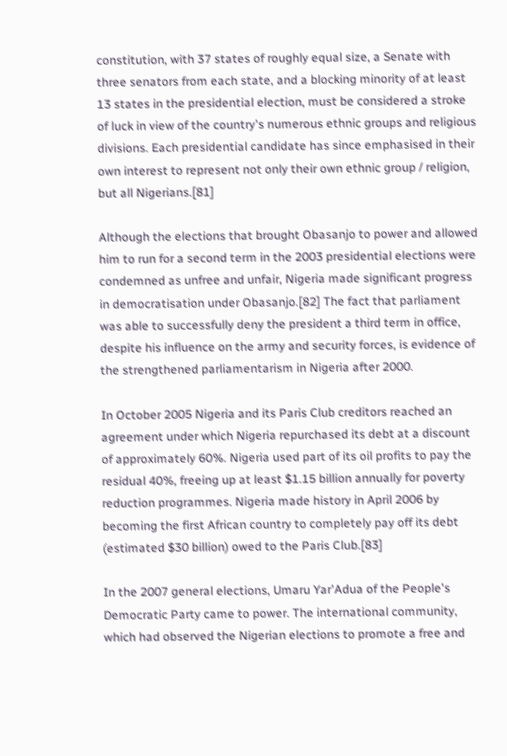constitution, with 37 states of roughly equal size, a Senate with three senators from each state, and a blocking minority of at least 13 states in the presidential election, must be considered a stroke of luck in view of the country's numerous ethnic groups and religious divisions. Each presidential candidate has since emphasised in their own interest to represent not only their own ethnic group / religion, but all Nigerians.[81]

Although the elections that brought Obasanjo to power and allowed him to run for a second term in the 2003 presidential elections were condemned as unfree and unfair, Nigeria made significant progress in democratisation under Obasanjo.[82] The fact that parliament was able to successfully deny the president a third term in office, despite his influence on the army and security forces, is evidence of the strengthened parliamentarism in Nigeria after 2000.

In October 2005 Nigeria and its Paris Club creditors reached an agreement under which Nigeria repurchased its debt at a discount of approximately 60%. Nigeria used part of its oil profits to pay the residual 40%, freeing up at least $1.15 billion annually for poverty reduction programmes. Nigeria made history in April 2006 by becoming the first African country to completely pay off its debt (estimated $30 billion) owed to the Paris Club.[83]

In the 2007 general elections, Umaru Yar'Adua of the People's Democratic Party came to power. The international community, which had observed the Nigerian elections to promote a free and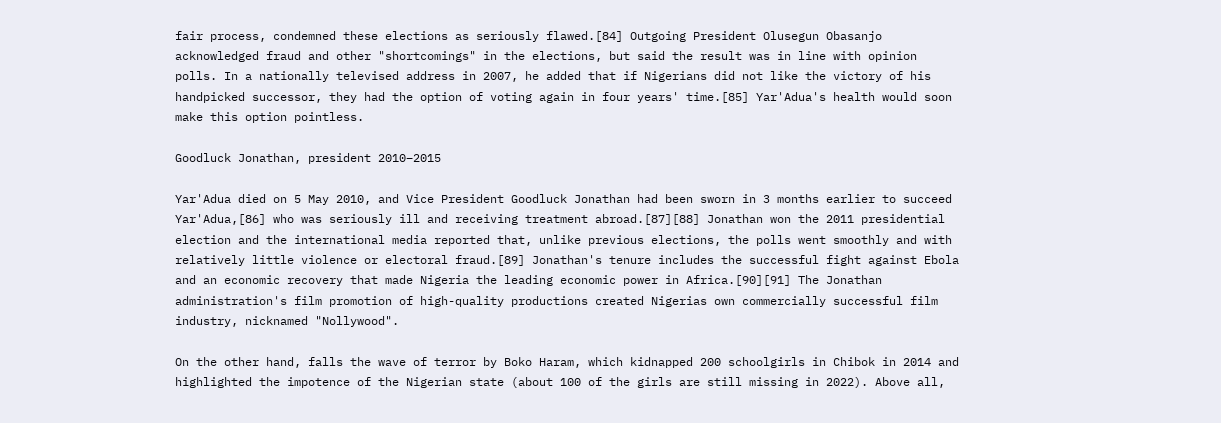fair process, condemned these elections as seriously flawed.[84] Outgoing President Olusegun Obasanjo acknowledged fraud and other "shortcomings" in the elections, but said the result was in line with opinion polls. In a nationally televised address in 2007, he added that if Nigerians did not like the victory of his handpicked successor, they had the option of voting again in four years' time.[85] Yar'Adua's health would soon make this option pointless.

Goodluck Jonathan, president 2010–2015

Yar'Adua died on 5 May 2010, and Vice President Goodluck Jonathan had been sworn in 3 months earlier to succeed Yar'Adua,[86] who was seriously ill and receiving treatment abroad.[87][88] Jonathan won the 2011 presidential election and the international media reported that, unlike previous elections, the polls went smoothly and with relatively little violence or electoral fraud.[89] Jonathan's tenure includes the successful fight against Ebola and an economic recovery that made Nigeria the leading economic power in Africa.[90][91] The Jonathan administration's film promotion of high-quality productions created Nigerias own commercially successful film industry, nicknamed "Nollywood".

On the other hand, falls the wave of terror by Boko Haram, which kidnapped 200 schoolgirls in Chibok in 2014 and highlighted the impotence of the Nigerian state (about 100 of the girls are still missing in 2022). Above all,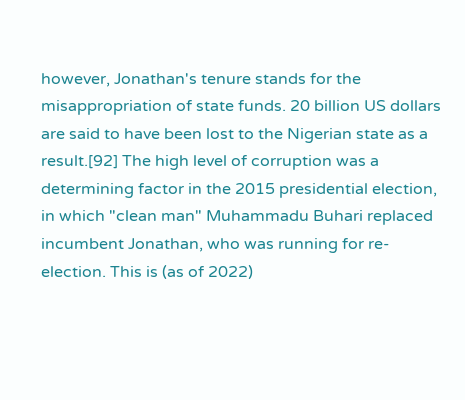however, Jonathan's tenure stands for the misappropriation of state funds. 20 billion US dollars are said to have been lost to the Nigerian state as a result.[92] The high level of corruption was a determining factor in the 2015 presidential election, in which "clean man" Muhammadu Buhari replaced incumbent Jonathan, who was running for re-election. This is (as of 2022)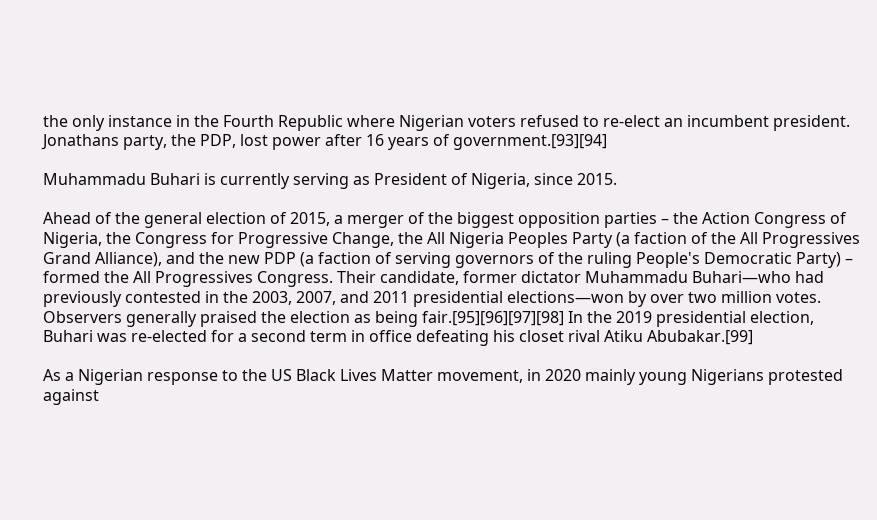the only instance in the Fourth Republic where Nigerian voters refused to re-elect an incumbent president. Jonathans party, the PDP, lost power after 16 years of government.[93][94]

Muhammadu Buhari is currently serving as President of Nigeria, since 2015.

Ahead of the general election of 2015, a merger of the biggest opposition parties – the Action Congress of Nigeria, the Congress for Progressive Change, the All Nigeria Peoples Party (a faction of the All Progressives Grand Alliance), and the new PDP (a faction of serving governors of the ruling People's Democratic Party) – formed the All Progressives Congress. Their candidate, former dictator Muhammadu Buhari—who had previously contested in the 2003, 2007, and 2011 presidential elections—won by over two million votes. Observers generally praised the election as being fair.[95][96][97][98] In the 2019 presidential election, Buhari was re-elected for a second term in office defeating his closet rival Atiku Abubakar.[99]

As a Nigerian response to the US Black Lives Matter movement, in 2020 mainly young Nigerians protested against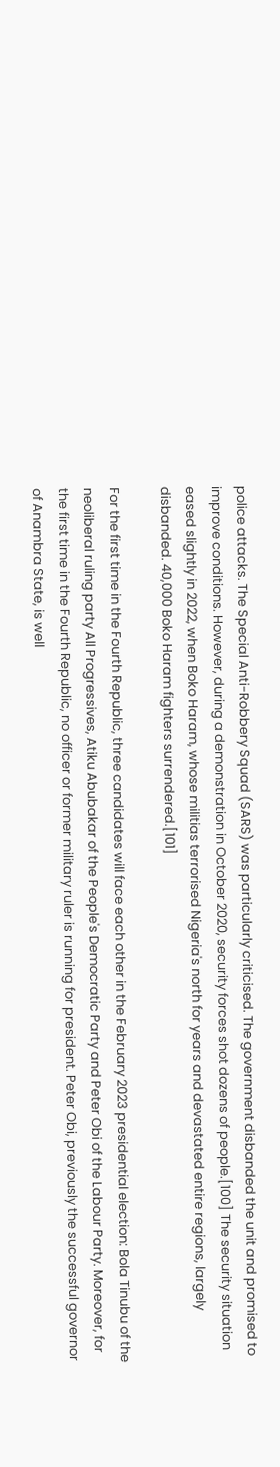police attacks. The Special Anti-Robbery Squad (SARS) was particularly criticised. The government disbanded the unit and promised to improve conditions. However, during a demonstration in October 2020, security forces shot dozens of people.[100] The security situation eased slightly in 2022, when Boko Haram, whose militias terrorised Nigeria's north for years and devastated entire regions, largely disbanded. 40,000 Boko Haram fighters surrendered.[101]

For the first time in the Fourth Republic, three candidates will face each other in the February 2023 presidential election: Bola Tinubu of the neoliberal ruling party All Progressives, Atiku Abubakar of the People's Democratic Party and Peter Obi of the Labour Party. Moreover, for the first time in the Fourth Republic, no officer or former military ruler is running for president. Peter Obi, previously the successful governor of Anambra State, is well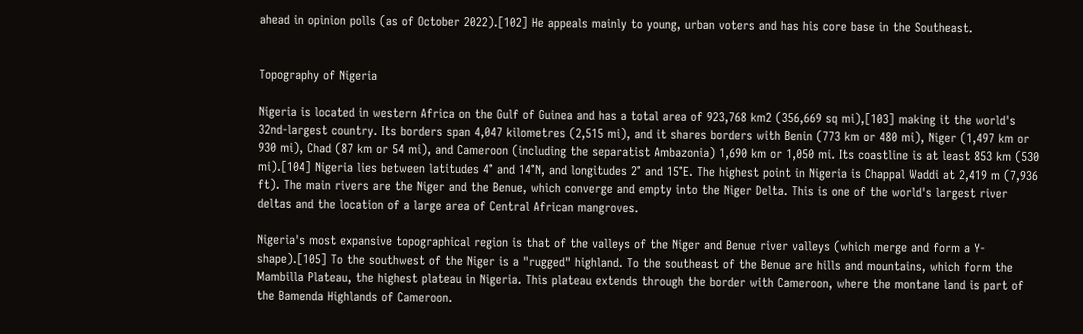ahead in opinion polls (as of October 2022).[102] He appeals mainly to young, urban voters and has his core base in the Southeast.


Topography of Nigeria

Nigeria is located in western Africa on the Gulf of Guinea and has a total area of 923,768 km2 (356,669 sq mi),[103] making it the world's 32nd-largest country. Its borders span 4,047 kilometres (2,515 mi), and it shares borders with Benin (773 km or 480 mi), Niger (1,497 km or 930 mi), Chad (87 km or 54 mi), and Cameroon (including the separatist Ambazonia) 1,690 km or 1,050 mi. Its coastline is at least 853 km (530 mi).[104] Nigeria lies between latitudes 4° and 14°N, and longitudes 2° and 15°E. The highest point in Nigeria is Chappal Waddi at 2,419 m (7,936 ft). The main rivers are the Niger and the Benue, which converge and empty into the Niger Delta. This is one of the world's largest river deltas and the location of a large area of Central African mangroves.

Nigeria's most expansive topographical region is that of the valleys of the Niger and Benue river valleys (which merge and form a Y-shape).[105] To the southwest of the Niger is a "rugged" highland. To the southeast of the Benue are hills and mountains, which form the Mambilla Plateau, the highest plateau in Nigeria. This plateau extends through the border with Cameroon, where the montane land is part of the Bamenda Highlands of Cameroon.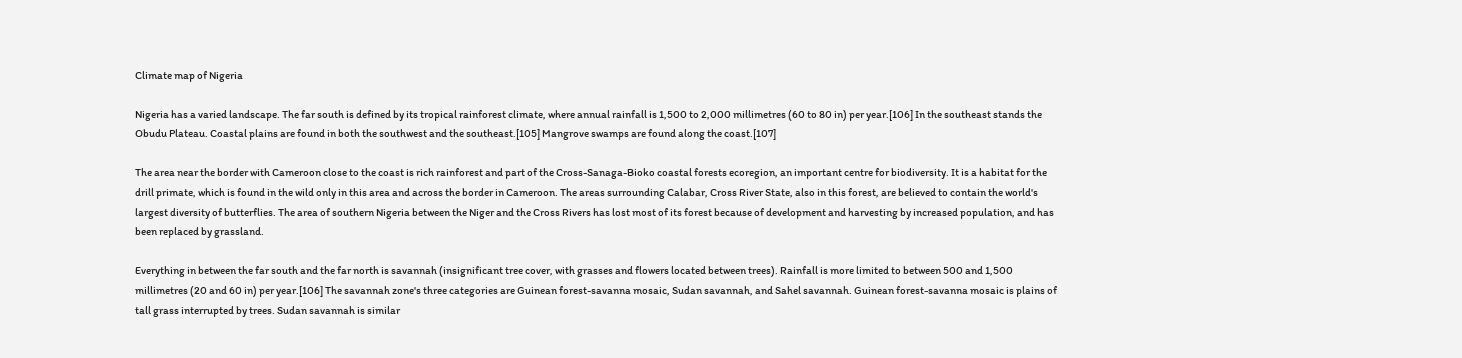Climate map of Nigeria

Nigeria has a varied landscape. The far south is defined by its tropical rainforest climate, where annual rainfall is 1,500 to 2,000 millimetres (60 to 80 in) per year.[106] In the southeast stands the Obudu Plateau. Coastal plains are found in both the southwest and the southeast.[105] Mangrove swamps are found along the coast.[107]

The area near the border with Cameroon close to the coast is rich rainforest and part of the Cross-Sanaga-Bioko coastal forests ecoregion, an important centre for biodiversity. It is a habitat for the drill primate, which is found in the wild only in this area and across the border in Cameroon. The areas surrounding Calabar, Cross River State, also in this forest, are believed to contain the world's largest diversity of butterflies. The area of southern Nigeria between the Niger and the Cross Rivers has lost most of its forest because of development and harvesting by increased population, and has been replaced by grassland.

Everything in between the far south and the far north is savannah (insignificant tree cover, with grasses and flowers located between trees). Rainfall is more limited to between 500 and 1,500 millimetres (20 and 60 in) per year.[106] The savannah zone's three categories are Guinean forest-savanna mosaic, Sudan savannah, and Sahel savannah. Guinean forest-savanna mosaic is plains of tall grass interrupted by trees. Sudan savannah is similar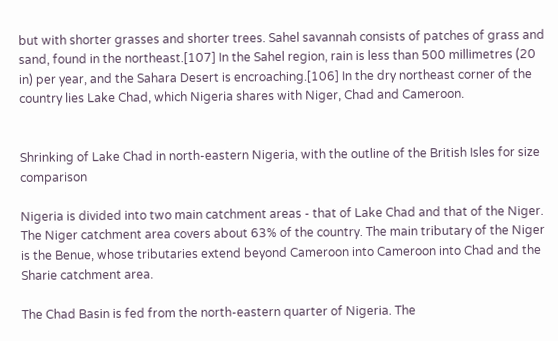but with shorter grasses and shorter trees. Sahel savannah consists of patches of grass and sand, found in the northeast.[107] In the Sahel region, rain is less than 500 millimetres (20 in) per year, and the Sahara Desert is encroaching.[106] In the dry northeast corner of the country lies Lake Chad, which Nigeria shares with Niger, Chad and Cameroon.


Shrinking of Lake Chad in north-eastern Nigeria, with the outline of the British Isles for size comparison

Nigeria is divided into two main catchment areas - that of Lake Chad and that of the Niger. The Niger catchment area covers about 63% of the country. The main tributary of the Niger is the Benue, whose tributaries extend beyond Cameroon into Cameroon into Chad and the Sharie catchment area.

The Chad Basin is fed from the north-eastern quarter of Nigeria. The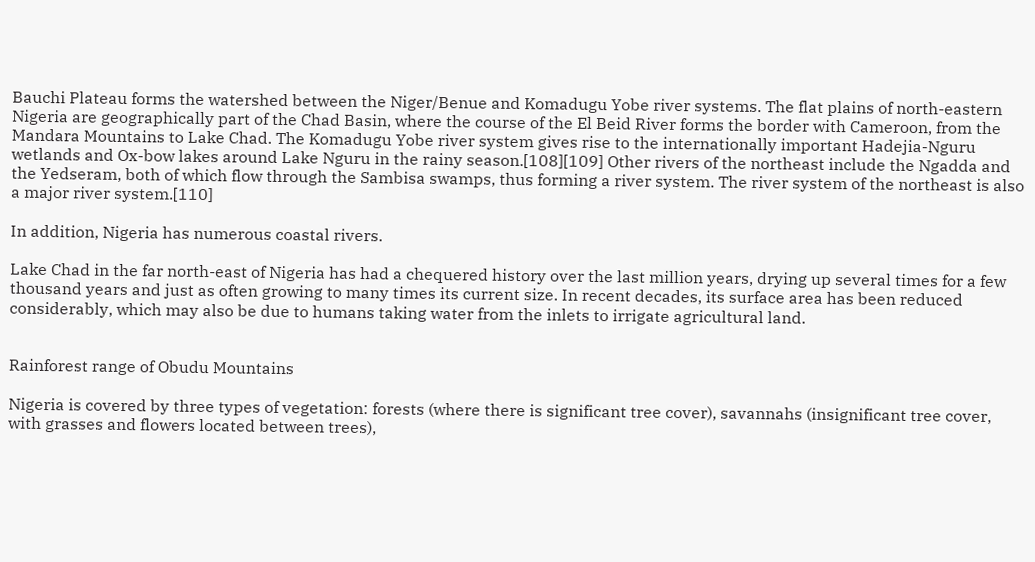Bauchi Plateau forms the watershed between the Niger/Benue and Komadugu Yobe river systems. The flat plains of north-eastern Nigeria are geographically part of the Chad Basin, where the course of the El Beid River forms the border with Cameroon, from the Mandara Mountains to Lake Chad. The Komadugu Yobe river system gives rise to the internationally important Hadejia-Nguru wetlands and Ox-bow lakes around Lake Nguru in the rainy season.[108][109] Other rivers of the northeast include the Ngadda and the Yedseram, both of which flow through the Sambisa swamps, thus forming a river system. The river system of the northeast is also a major river system.[110]

In addition, Nigeria has numerous coastal rivers.

Lake Chad in the far north-east of Nigeria has had a chequered history over the last million years, drying up several times for a few thousand years and just as often growing to many times its current size. In recent decades, its surface area has been reduced considerably, which may also be due to humans taking water from the inlets to irrigate agricultural land.


Rainforest range of Obudu Mountains

Nigeria is covered by three types of vegetation: forests (where there is significant tree cover), savannahs (insignificant tree cover, with grasses and flowers located between trees),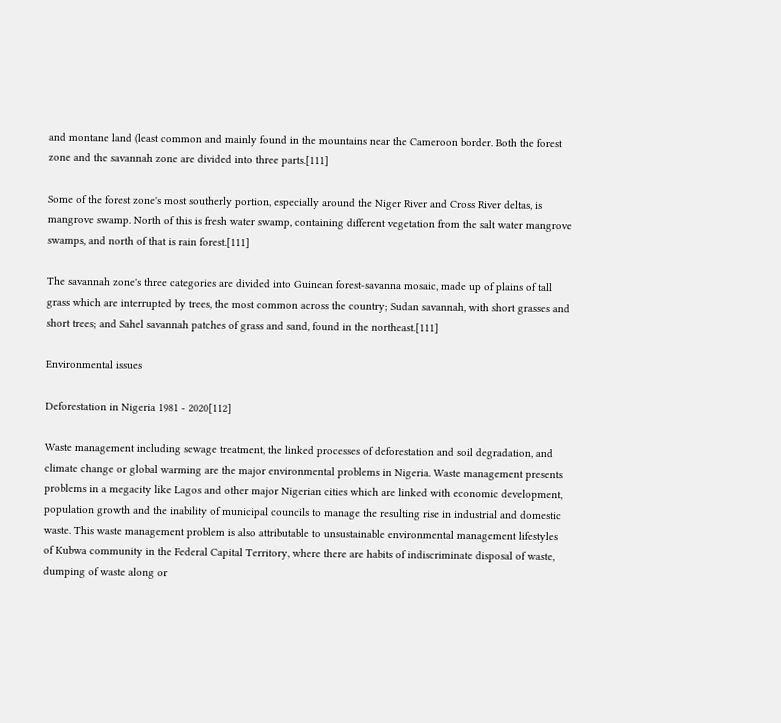and montane land (least common and mainly found in the mountains near the Cameroon border. Both the forest zone and the savannah zone are divided into three parts.[111]

Some of the forest zone's most southerly portion, especially around the Niger River and Cross River deltas, is mangrove swamp. North of this is fresh water swamp, containing different vegetation from the salt water mangrove swamps, and north of that is rain forest.[111]

The savannah zone's three categories are divided into Guinean forest-savanna mosaic, made up of plains of tall grass which are interrupted by trees, the most common across the country; Sudan savannah, with short grasses and short trees; and Sahel savannah patches of grass and sand, found in the northeast.[111]

Environmental issues

Deforestation in Nigeria 1981 - 2020[112]

Waste management including sewage treatment, the linked processes of deforestation and soil degradation, and climate change or global warming are the major environmental problems in Nigeria. Waste management presents problems in a megacity like Lagos and other major Nigerian cities which are linked with economic development, population growth and the inability of municipal councils to manage the resulting rise in industrial and domestic waste. This waste management problem is also attributable to unsustainable environmental management lifestyles of Kubwa community in the Federal Capital Territory, where there are habits of indiscriminate disposal of waste, dumping of waste along or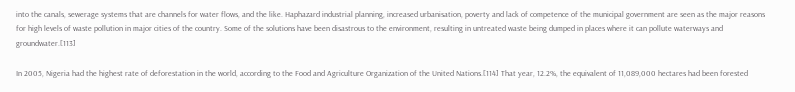into the canals, sewerage systems that are channels for water flows, and the like. Haphazard industrial planning, increased urbanisation, poverty and lack of competence of the municipal government are seen as the major reasons for high levels of waste pollution in major cities of the country. Some of the solutions have been disastrous to the environment, resulting in untreated waste being dumped in places where it can pollute waterways and groundwater.[113]

In 2005, Nigeria had the highest rate of deforestation in the world, according to the Food and Agriculture Organization of the United Nations.[114] That year, 12.2%, the equivalent of 11,089,000 hectares had been forested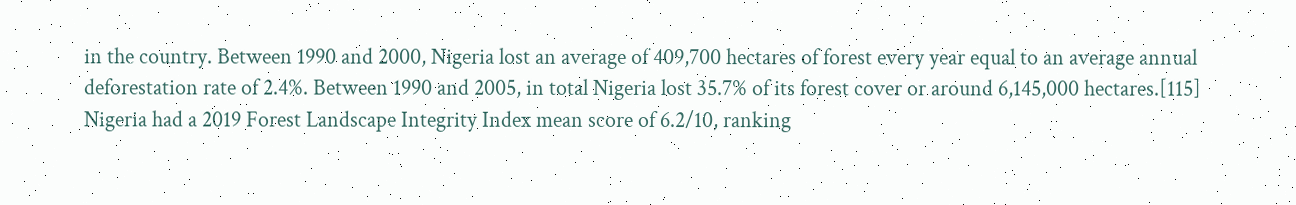in the country. Between 1990 and 2000, Nigeria lost an average of 409,700 hectares of forest every year equal to an average annual deforestation rate of 2.4%. Between 1990 and 2005, in total Nigeria lost 35.7% of its forest cover or around 6,145,000 hectares.[115] Nigeria had a 2019 Forest Landscape Integrity Index mean score of 6.2/10, ranking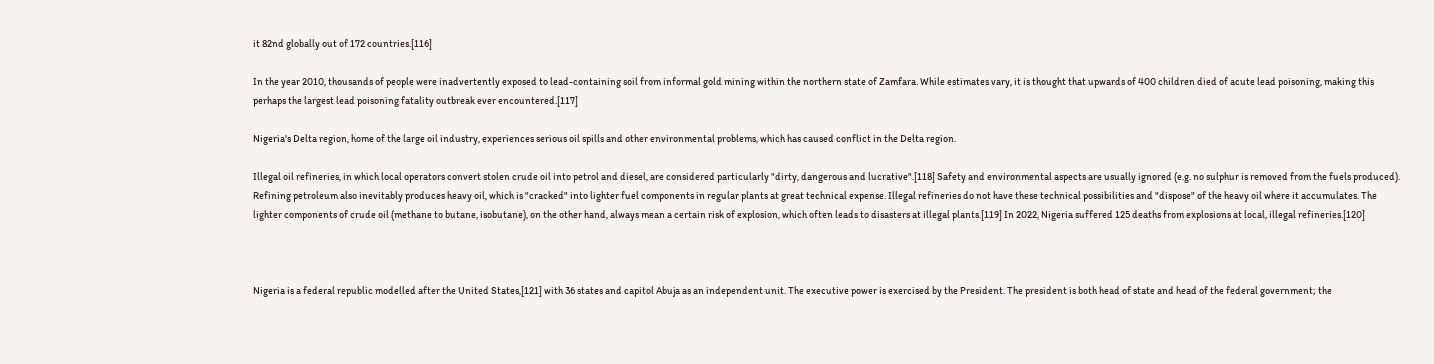it 82nd globally out of 172 countries.[116]

In the year 2010, thousands of people were inadvertently exposed to lead-containing soil from informal gold mining within the northern state of Zamfara. While estimates vary, it is thought that upwards of 400 children died of acute lead poisoning, making this perhaps the largest lead poisoning fatality outbreak ever encountered.[117]

Nigeria's Delta region, home of the large oil industry, experiences serious oil spills and other environmental problems, which has caused conflict in the Delta region.

Illegal oil refineries, in which local operators convert stolen crude oil into petrol and diesel, are considered particularly "dirty, dangerous and lucrative".[118] Safety and environmental aspects are usually ignored (e.g. no sulphur is removed from the fuels produced). Refining petroleum also inevitably produces heavy oil, which is "cracked" into lighter fuel components in regular plants at great technical expense. Illegal refineries do not have these technical possibilities and "dispose" of the heavy oil where it accumulates. The lighter components of crude oil (methane to butane, isobutane), on the other hand, always mean a certain risk of explosion, which often leads to disasters at illegal plants.[119] In 2022, Nigeria suffered 125 deaths from explosions at local, illegal refineries.[120]



Nigeria is a federal republic modelled after the United States,[121] with 36 states and capitol Abuja as an independent unit. The executive power is exercised by the President. The president is both head of state and head of the federal government; the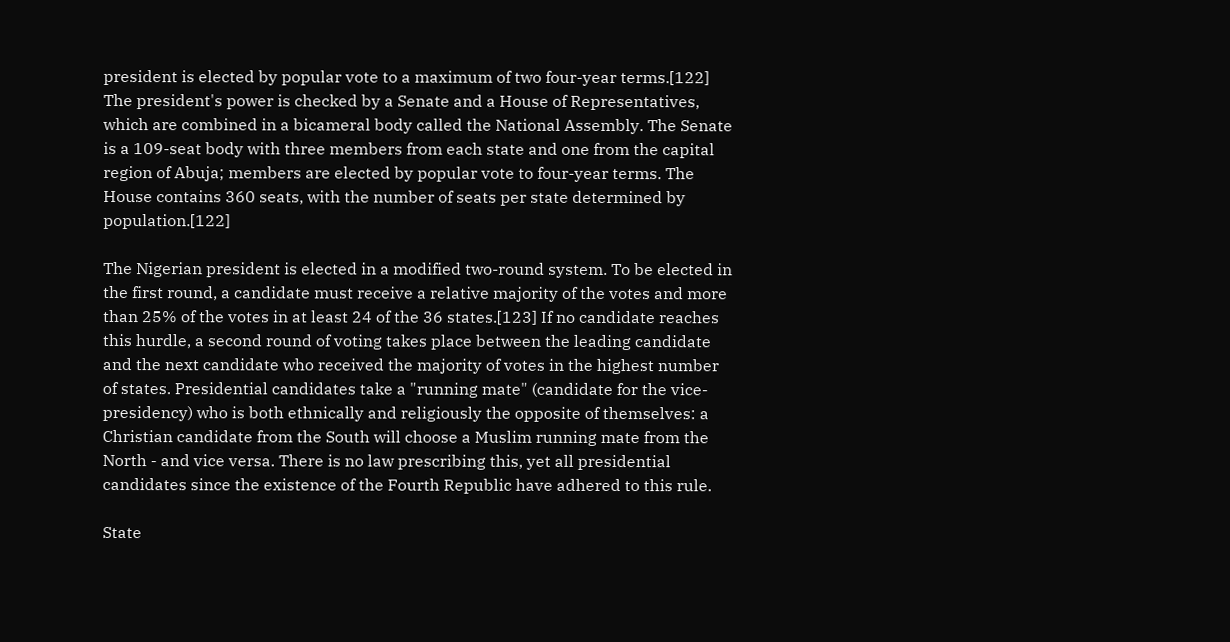president is elected by popular vote to a maximum of two four-year terms.[122] The president's power is checked by a Senate and a House of Representatives, which are combined in a bicameral body called the National Assembly. The Senate is a 109-seat body with three members from each state and one from the capital region of Abuja; members are elected by popular vote to four-year terms. The House contains 360 seats, with the number of seats per state determined by population.[122]

The Nigerian president is elected in a modified two-round system. To be elected in the first round, a candidate must receive a relative majority of the votes and more than 25% of the votes in at least 24 of the 36 states.[123] If no candidate reaches this hurdle, a second round of voting takes place between the leading candidate and the next candidate who received the majority of votes in the highest number of states. Presidential candidates take a "running mate" (candidate for the vice-presidency) who is both ethnically and religiously the opposite of themselves: a Christian candidate from the South will choose a Muslim running mate from the North - and vice versa. There is no law prescribing this, yet all presidential candidates since the existence of the Fourth Republic have adhered to this rule.

State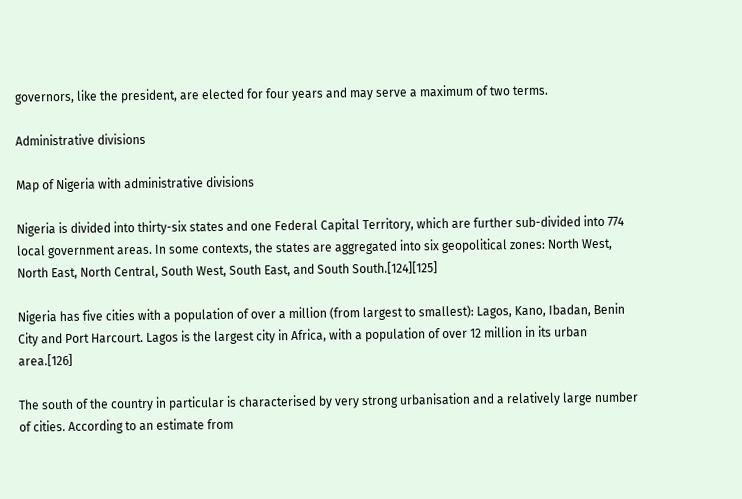governors, like the president, are elected for four years and may serve a maximum of two terms.

Administrative divisions

Map of Nigeria with administrative divisions

Nigeria is divided into thirty-six states and one Federal Capital Territory, which are further sub-divided into 774 local government areas. In some contexts, the states are aggregated into six geopolitical zones: North West, North East, North Central, South West, South East, and South South.[124][125]

Nigeria has five cities with a population of over a million (from largest to smallest): Lagos, Kano, Ibadan, Benin City and Port Harcourt. Lagos is the largest city in Africa, with a population of over 12 million in its urban area.[126]

The south of the country in particular is characterised by very strong urbanisation and a relatively large number of cities. According to an estimate from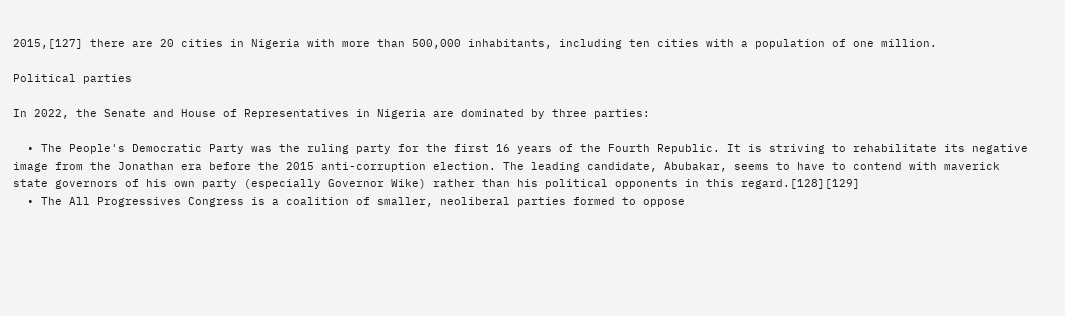2015,[127] there are 20 cities in Nigeria with more than 500,000 inhabitants, including ten cities with a population of one million.

Political parties

In 2022, the Senate and House of Representatives in Nigeria are dominated by three parties:

  • The People's Democratic Party was the ruling party for the first 16 years of the Fourth Republic. It is striving to rehabilitate its negative image from the Jonathan era before the 2015 anti-corruption election. The leading candidate, Abubakar, seems to have to contend with maverick state governors of his own party (especially Governor Wike) rather than his political opponents in this regard.[128][129]
  • The All Progressives Congress is a coalition of smaller, neoliberal parties formed to oppose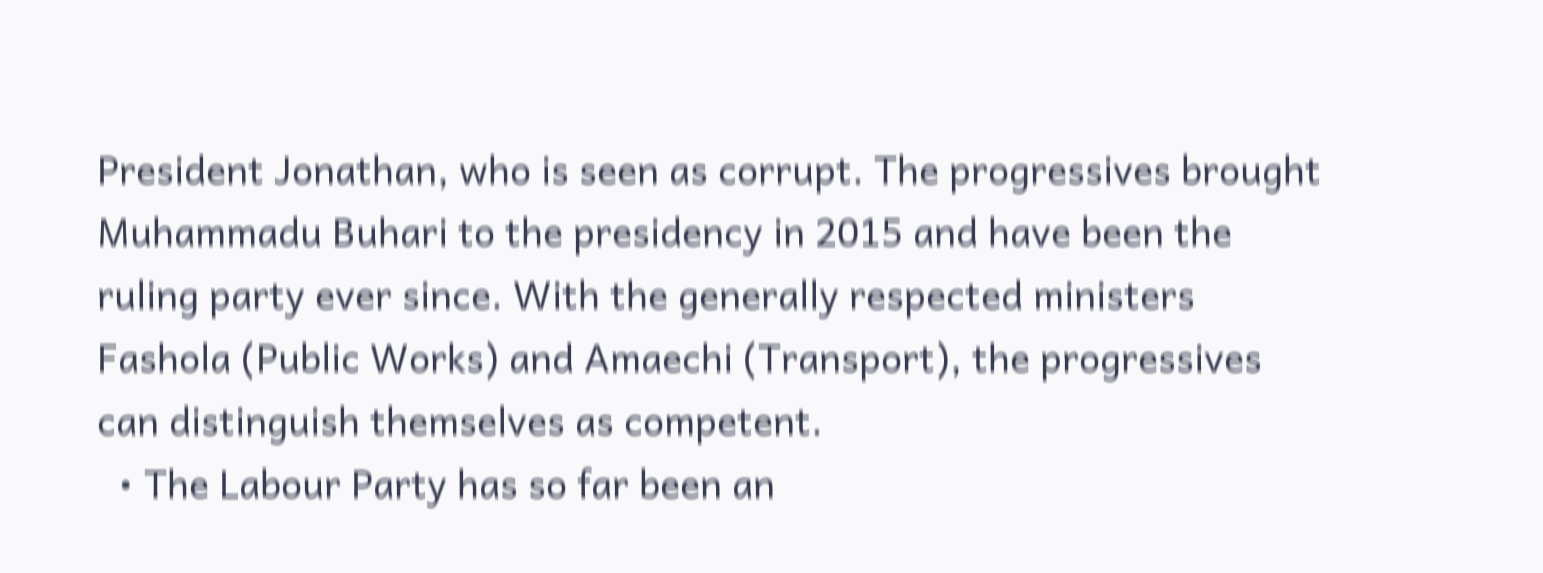President Jonathan, who is seen as corrupt. The progressives brought Muhammadu Buhari to the presidency in 2015 and have been the ruling party ever since. With the generally respected ministers Fashola (Public Works) and Amaechi (Transport), the progressives can distinguish themselves as competent.
  • The Labour Party has so far been an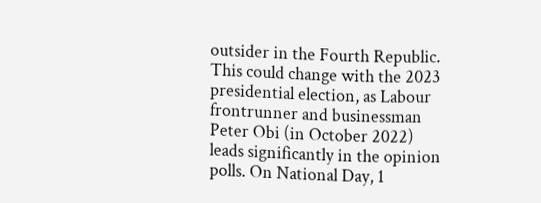outsider in the Fourth Republic. This could change with the 2023 presidential election, as Labour frontrunner and businessman Peter Obi (in October 2022) leads significantly in the opinion polls. On National Day, 1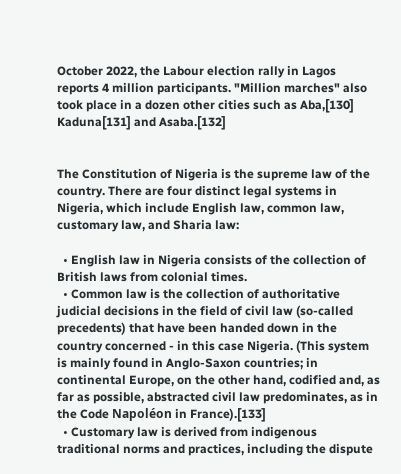October 2022, the Labour election rally in Lagos reports 4 million participants. "Million marches" also took place in a dozen other cities such as Aba,[130] Kaduna[131] and Asaba.[132]


The Constitution of Nigeria is the supreme law of the country. There are four distinct legal systems in Nigeria, which include English law, common law, customary law, and Sharia law:

  • English law in Nigeria consists of the collection of British laws from colonial times.
  • Common law is the collection of authoritative judicial decisions in the field of civil law (so-called precedents) that have been handed down in the country concerned - in this case Nigeria. (This system is mainly found in Anglo-Saxon countries; in continental Europe, on the other hand, codified and, as far as possible, abstracted civil law predominates, as in the Code Napoléon in France).[133]
  • Customary law is derived from indigenous traditional norms and practices, including the dispute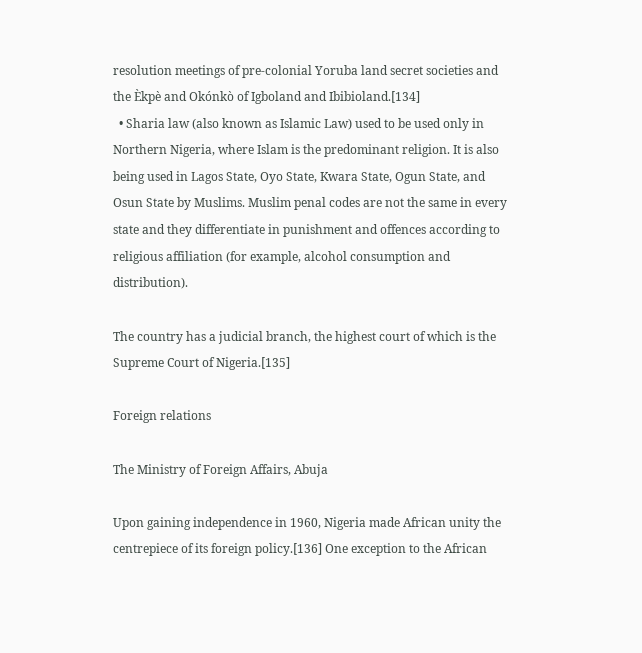resolution meetings of pre-colonial Yoruba land secret societies and the Èkpè and Okónkò of Igboland and Ibibioland.[134]
  • Sharia law (also known as Islamic Law) used to be used only in Northern Nigeria, where Islam is the predominant religion. It is also being used in Lagos State, Oyo State, Kwara State, Ogun State, and Osun State by Muslims. Muslim penal codes are not the same in every state and they differentiate in punishment and offences according to religious affiliation (for example, alcohol consumption and distribution).

The country has a judicial branch, the highest court of which is the Supreme Court of Nigeria.[135]

Foreign relations

The Ministry of Foreign Affairs, Abuja

Upon gaining independence in 1960, Nigeria made African unity the centrepiece of its foreign policy.[136] One exception to the African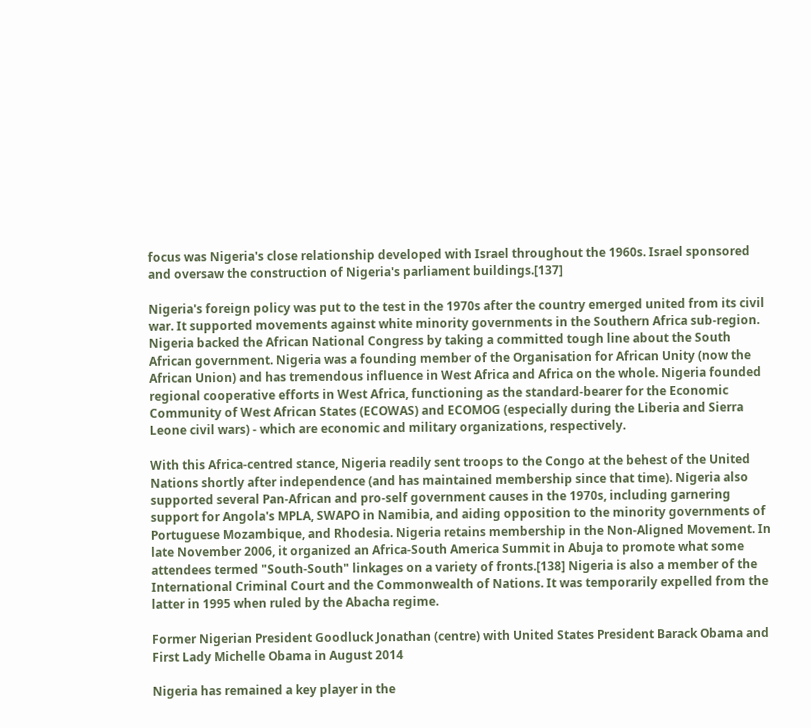focus was Nigeria's close relationship developed with Israel throughout the 1960s. Israel sponsored and oversaw the construction of Nigeria's parliament buildings.[137]

Nigeria's foreign policy was put to the test in the 1970s after the country emerged united from its civil war. It supported movements against white minority governments in the Southern Africa sub-region. Nigeria backed the African National Congress by taking a committed tough line about the South African government. Nigeria was a founding member of the Organisation for African Unity (now the African Union) and has tremendous influence in West Africa and Africa on the whole. Nigeria founded regional cooperative efforts in West Africa, functioning as the standard-bearer for the Economic Community of West African States (ECOWAS) and ECOMOG (especially during the Liberia and Sierra Leone civil wars) - which are economic and military organizations, respectively.

With this Africa-centred stance, Nigeria readily sent troops to the Congo at the behest of the United Nations shortly after independence (and has maintained membership since that time). Nigeria also supported several Pan-African and pro-self government causes in the 1970s, including garnering support for Angola's MPLA, SWAPO in Namibia, and aiding opposition to the minority governments of Portuguese Mozambique, and Rhodesia. Nigeria retains membership in the Non-Aligned Movement. In late November 2006, it organized an Africa-South America Summit in Abuja to promote what some attendees termed "South-South" linkages on a variety of fronts.[138] Nigeria is also a member of the International Criminal Court and the Commonwealth of Nations. It was temporarily expelled from the latter in 1995 when ruled by the Abacha regime.

Former Nigerian President Goodluck Jonathan (centre) with United States President Barack Obama and First Lady Michelle Obama in August 2014

Nigeria has remained a key player in the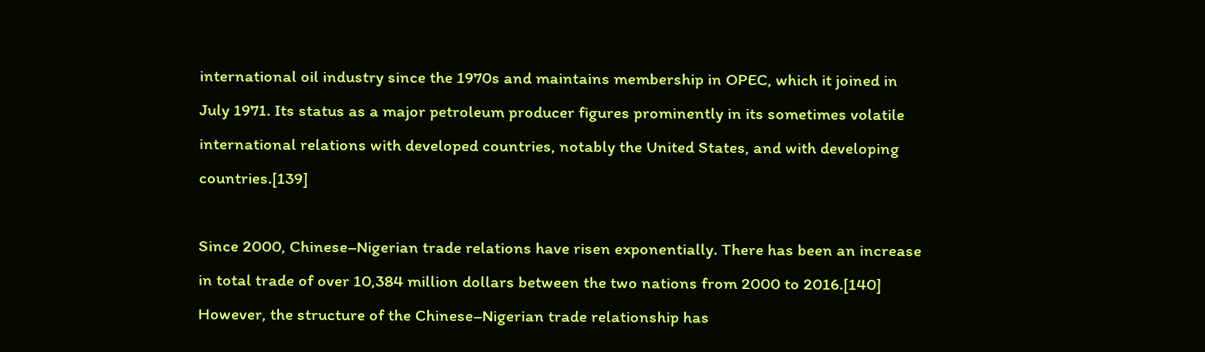international oil industry since the 1970s and maintains membership in OPEC, which it joined in July 1971. Its status as a major petroleum producer figures prominently in its sometimes volatile international relations with developed countries, notably the United States, and with developing countries.[139]

Since 2000, Chinese–Nigerian trade relations have risen exponentially. There has been an increase in total trade of over 10,384 million dollars between the two nations from 2000 to 2016.[140] However, the structure of the Chinese–Nigerian trade relationship has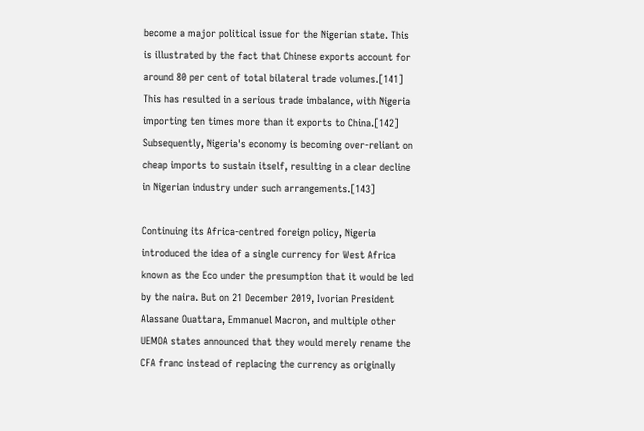become a major political issue for the Nigerian state. This is illustrated by the fact that Chinese exports account for around 80 per cent of total bilateral trade volumes.[141] This has resulted in a serious trade imbalance, with Nigeria importing ten times more than it exports to China.[142] Subsequently, Nigeria's economy is becoming over-reliant on cheap imports to sustain itself, resulting in a clear decline in Nigerian industry under such arrangements.[143]

Continuing its Africa-centred foreign policy, Nigeria introduced the idea of a single currency for West Africa known as the Eco under the presumption that it would be led by the naira. But on 21 December 2019, Ivorian President Alassane Ouattara, Emmanuel Macron, and multiple other UEMOA states announced that they would merely rename the CFA franc instead of replacing the currency as originally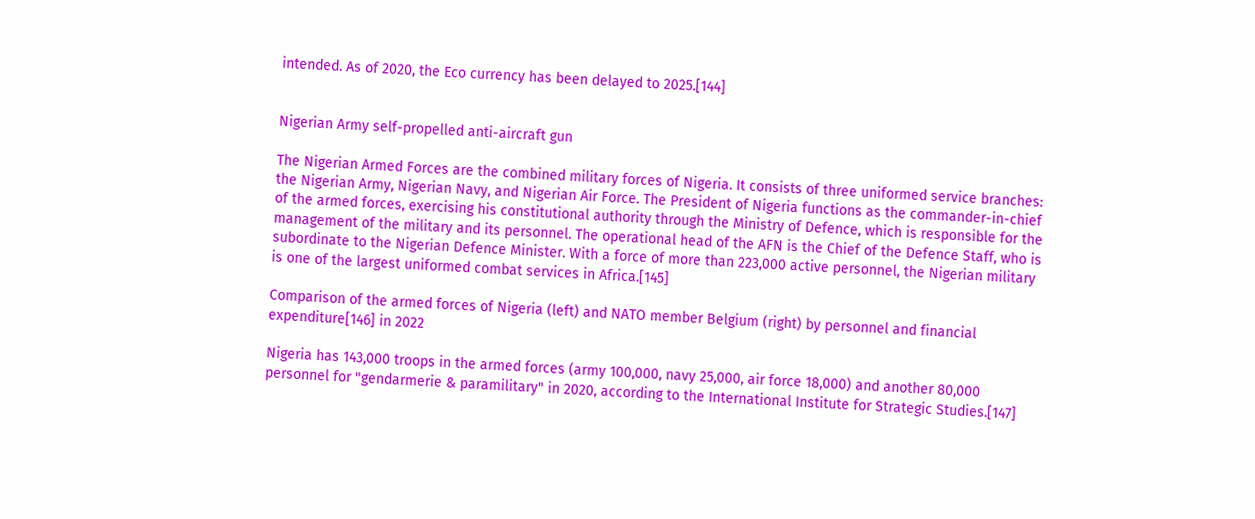intended. As of 2020, the Eco currency has been delayed to 2025.[144]


Nigerian Army self-propelled anti-aircraft gun

The Nigerian Armed Forces are the combined military forces of Nigeria. It consists of three uniformed service branches: the Nigerian Army, Nigerian Navy, and Nigerian Air Force. The President of Nigeria functions as the commander-in-chief of the armed forces, exercising his constitutional authority through the Ministry of Defence, which is responsible for the management of the military and its personnel. The operational head of the AFN is the Chief of the Defence Staff, who is subordinate to the Nigerian Defence Minister. With a force of more than 223,000 active personnel, the Nigerian military is one of the largest uniformed combat services in Africa.[145]

Comparison of the armed forces of Nigeria (left) and NATO member Belgium (right) by personnel and financial expenditure[146] in 2022

Nigeria has 143,000 troops in the armed forces (army 100,000, navy 25,000, air force 18,000) and another 80,000 personnel for "gendarmerie & paramilitary" in 2020, according to the International Institute for Strategic Studies.[147]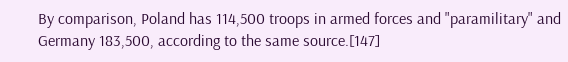By comparison, Poland has 114,500 troops in armed forces and "paramilitary" and Germany 183,500, according to the same source.[147]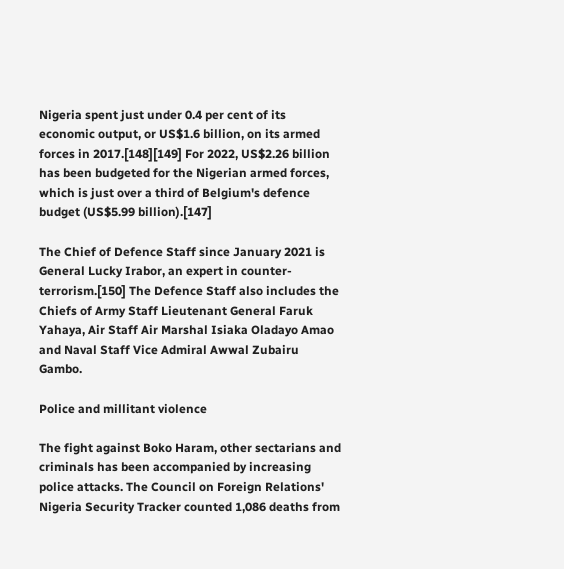Nigeria spent just under 0.4 per cent of its economic output, or US$1.6 billion, on its armed forces in 2017.[148][149] For 2022, US$2.26 billion has been budgeted for the Nigerian armed forces, which is just over a third of Belgium's defence budget (US$5.99 billion).[147]

The Chief of Defence Staff since January 2021 is General Lucky Irabor, an expert in counter-terrorism.[150] The Defence Staff also includes the Chiefs of Army Staff Lieutenant General Faruk Yahaya, Air Staff Air Marshal Isiaka Oladayo Amao and Naval Staff Vice Admiral Awwal Zubairu Gambo.

Police and millitant violence

The fight against Boko Haram, other sectarians and criminals has been accompanied by increasing police attacks. The Council on Foreign Relations' Nigeria Security Tracker counted 1,086 deaths from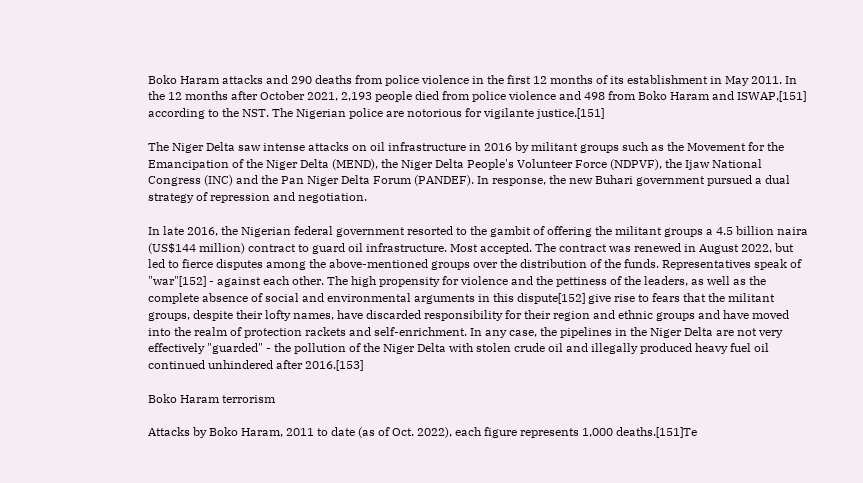Boko Haram attacks and 290 deaths from police violence in the first 12 months of its establishment in May 2011. In the 12 months after October 2021, 2,193 people died from police violence and 498 from Boko Haram and ISWAP,[151] according to the NST. The Nigerian police are notorious for vigilante justice.[151]

The Niger Delta saw intense attacks on oil infrastructure in 2016 by militant groups such as the Movement for the Emancipation of the Niger Delta (MEND), the Niger Delta People's Volunteer Force (NDPVF), the Ijaw National Congress (INC) and the Pan Niger Delta Forum (PANDEF). In response, the new Buhari government pursued a dual strategy of repression and negotiation.

In late 2016, the Nigerian federal government resorted to the gambit of offering the militant groups a 4.5 billion naira (US$144 million) contract to guard oil infrastructure. Most accepted. The contract was renewed in August 2022, but led to fierce disputes among the above-mentioned groups over the distribution of the funds. Representatives speak of "war"[152] - against each other. The high propensity for violence and the pettiness of the leaders, as well as the complete absence of social and environmental arguments in this dispute[152] give rise to fears that the militant groups, despite their lofty names, have discarded responsibility for their region and ethnic groups and have moved into the realm of protection rackets and self-enrichment. In any case, the pipelines in the Niger Delta are not very effectively "guarded" - the pollution of the Niger Delta with stolen crude oil and illegally produced heavy fuel oil continued unhindered after 2016.[153]

Boko Haram terrorism

Attacks by Boko Haram, 2011 to date (as of Oct. 2022), each figure represents 1,000 deaths.[151]Te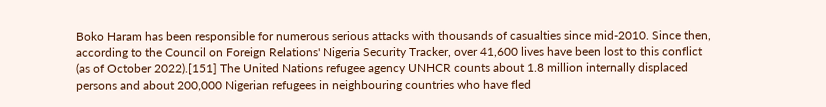Boko Haram has been responsible for numerous serious attacks with thousands of casualties since mid-2010. Since then, according to the Council on Foreign Relations' Nigeria Security Tracker, over 41,600 lives have been lost to this conflict (as of October 2022).[151] The United Nations refugee agency UNHCR counts about 1.8 million internally displaced persons and about 200,000 Nigerian refugees in neighbouring countries who have fled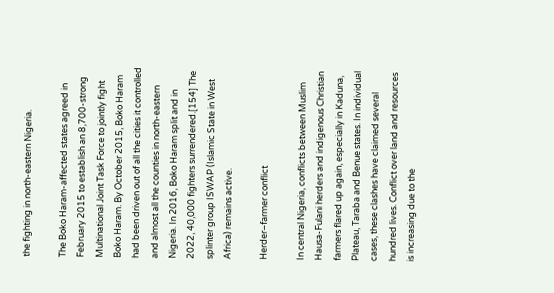the fighting in north-eastern Nigeria.

The Boko Haram-affected states agreed in February 2015 to establish an 8,700-strong Multinational Joint Task Force to jointly fight Boko Haram. By October 2015, Boko Haram had been driven out of all the cities it controlled and almost all the counties in north-eastern Nigeria. In 2016, Boko Haram split and in 2022, 40,000 fighters surrendered.[154] The splinter group ISWAP (Islamic State in West Africa) remains active.

Herder–farmer conflict

In central Nigeria, conflicts between Muslim Hausa-Fulani herders and indigenous Christian farmers flared up again, especially in Kaduna, Plateau, Taraba and Benue states. In individual cases, these clashes have claimed several hundred lives. Conflict over land and resources is increasing due to the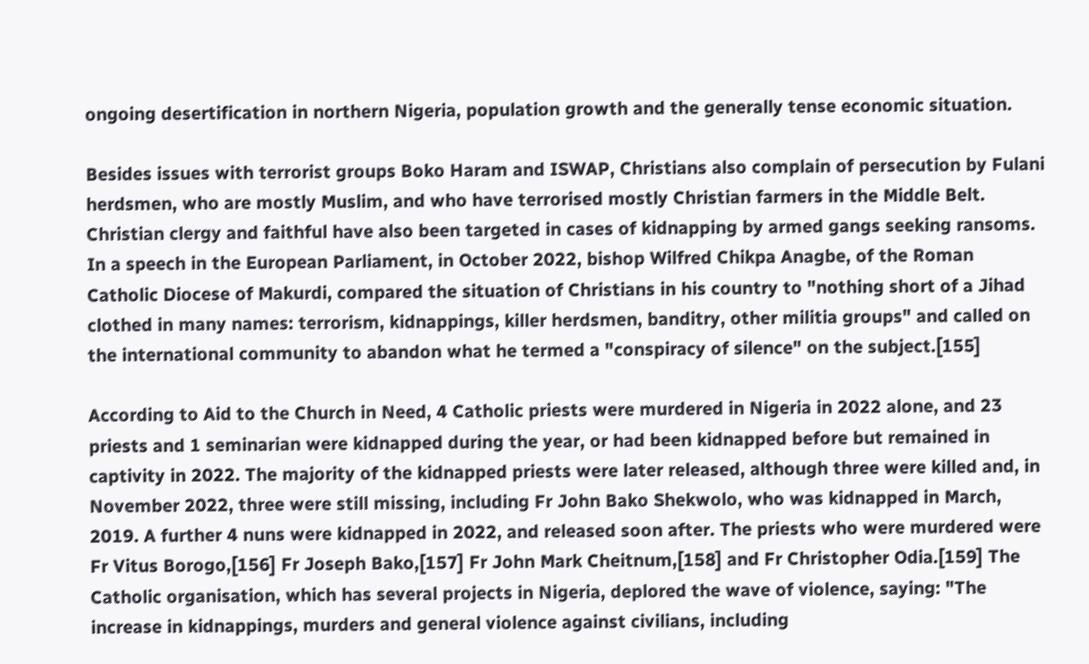ongoing desertification in northern Nigeria, population growth and the generally tense economic situation.

Besides issues with terrorist groups Boko Haram and ISWAP, Christians also complain of persecution by Fulani herdsmen, who are mostly Muslim, and who have terrorised mostly Christian farmers in the Middle Belt. Christian clergy and faithful have also been targeted in cases of kidnapping by armed gangs seeking ransoms. In a speech in the European Parliament, in October 2022, bishop Wilfred Chikpa Anagbe, of the Roman Catholic Diocese of Makurdi, compared the situation of Christians in his country to "nothing short of a Jihad clothed in many names: terrorism, kidnappings, killer herdsmen, banditry, other militia groups" and called on the international community to abandon what he termed a "conspiracy of silence" on the subject.[155]

According to Aid to the Church in Need, 4 Catholic priests were murdered in Nigeria in 2022 alone, and 23 priests and 1 seminarian were kidnapped during the year, or had been kidnapped before but remained in captivity in 2022. The majority of the kidnapped priests were later released, although three were killed and, in November 2022, three were still missing, including Fr John Bako Shekwolo, who was kidnapped in March, 2019. A further 4 nuns were kidnapped in 2022, and released soon after. The priests who were murdered were Fr Vitus Borogo,[156] Fr Joseph Bako,[157] Fr John Mark Cheitnum,[158] and Fr Christopher Odia.[159] The Catholic organisation, which has several projects in Nigeria, deplored the wave of violence, saying: "The increase in kidnappings, murders and general violence against civilians, including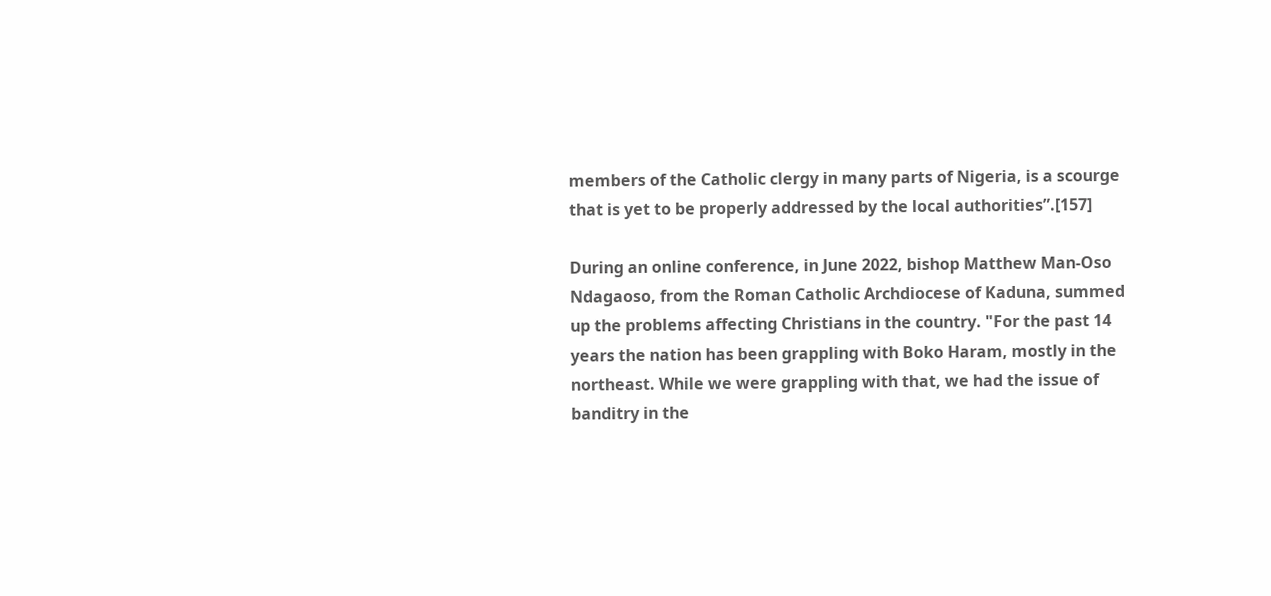members of the Catholic clergy in many parts of Nigeria, is a scourge that is yet to be properly addressed by the local authorities”.[157]

During an online conference, in June 2022, bishop Matthew Man-Oso Ndagaoso, from the Roman Catholic Archdiocese of Kaduna, summed up the problems affecting Christians in the country. "For the past 14 years the nation has been grappling with Boko Haram, mostly in the northeast. While we were grappling with that, we had the issue of banditry in the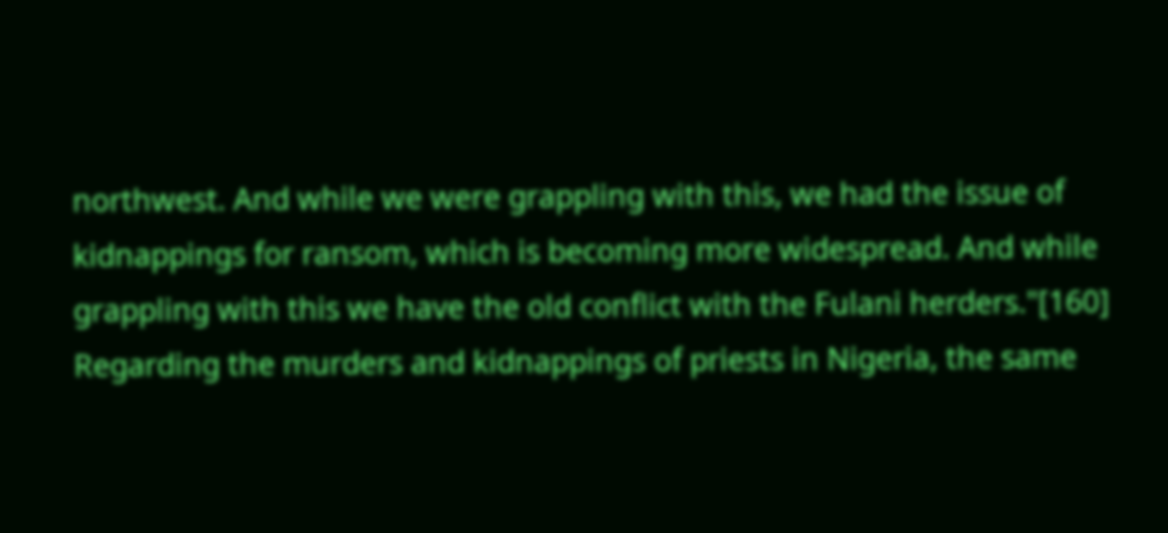northwest. And while we were grappling with this, we had the issue of kidnappings for ransom, which is becoming more widespread. And while grappling with this we have the old conflict with the Fulani herders."[160] Regarding the murders and kidnappings of priests in Nigeria, the same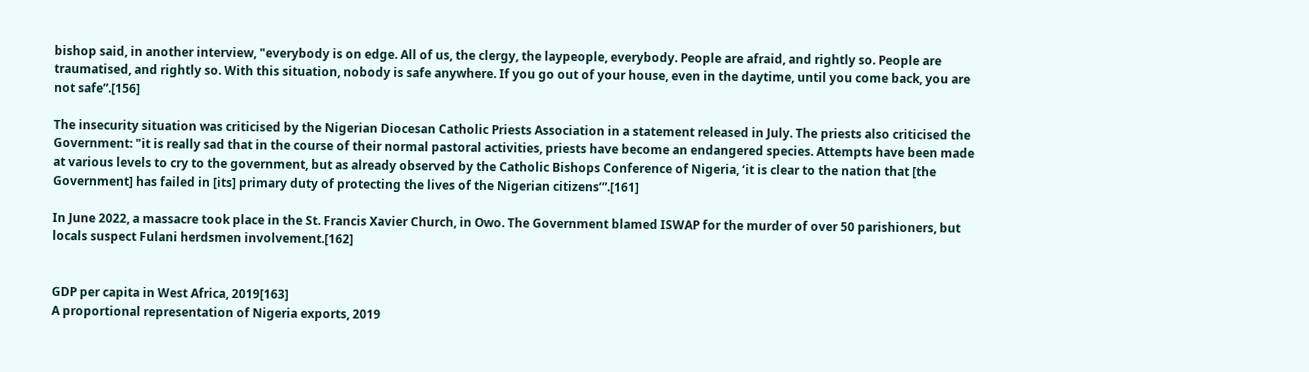bishop said, in another interview, "everybody is on edge. All of us, the clergy, the laypeople, everybody. People are afraid, and rightly so. People are traumatised, and rightly so. With this situation, nobody is safe anywhere. If you go out of your house, even in the daytime, until you come back, you are not safe”.[156]

The insecurity situation was criticised by the Nigerian Diocesan Catholic Priests Association in a statement released in July. The priests also criticised the Government: "it is really sad that in the course of their normal pastoral activities, priests have become an endangered species. Attempts have been made at various levels to cry to the government, but as already observed by the Catholic Bishops Conference of Nigeria, ‘it is clear to the nation that [the Government] has failed in [its] primary duty of protecting the lives of the Nigerian citizens’”.[161]

In June 2022, a massacre took place in the St. Francis Xavier Church, in Owo. The Government blamed ISWAP for the murder of over 50 parishioners, but locals suspect Fulani herdsmen involvement.[162]


GDP per capita in West Africa, 2019[163]
A proportional representation of Nigeria exports, 2019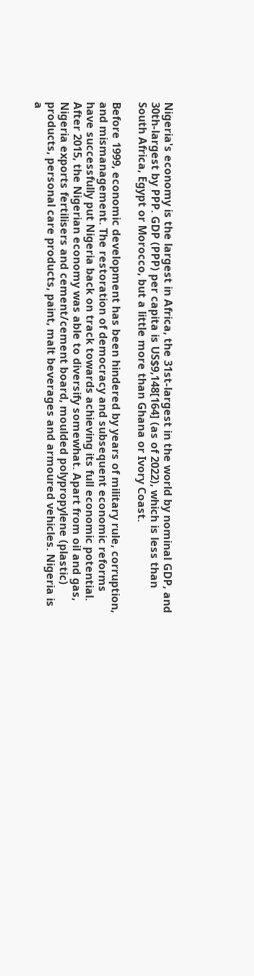Nigeria's economy is the largest in Africa, the 31st-largest in the world by nominal GDP, and 30th-largest by PPP. GDP (PPP) per capita is US$9,148[164] (as of 2022), which is less than South Africa, Egypt or Morocco, but a little more than Ghana or Ivory Coast.

Before 1999, economic development has been hindered by years of military rule, corruption, and mismanagement. The restoration of democracy and subsequent economic reforms have successfully put Nigeria back on track towards achieving its full economic potential. After 2015, the Nigerian economy was able to diversify somewhat. Apart from oil and gas, Nigeria exports fertilisers and cement/cement board, moulded polypropylene (plastic) products, personal care products, paint, malt beverages and armoured vehicles. Nigeria is a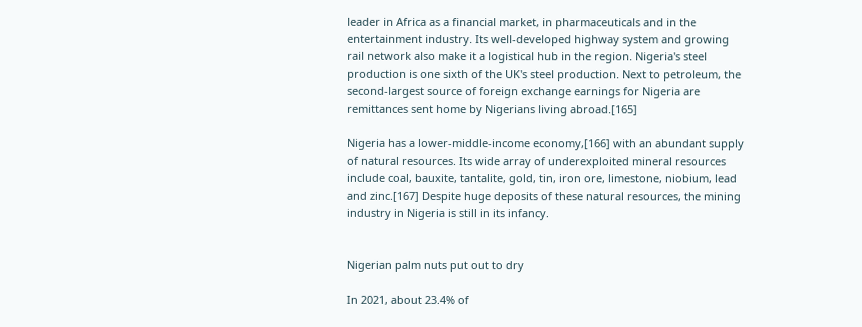leader in Africa as a financial market, in pharmaceuticals and in the entertainment industry. Its well-developed highway system and growing rail network also make it a logistical hub in the region. Nigeria's steel production is one sixth of the UK's steel production. Next to petroleum, the second-largest source of foreign exchange earnings for Nigeria are remittances sent home by Nigerians living abroad.[165]

Nigeria has a lower-middle-income economy,[166] with an abundant supply of natural resources. Its wide array of underexploited mineral resources include coal, bauxite, tantalite, gold, tin, iron ore, limestone, niobium, lead and zinc.[167] Despite huge deposits of these natural resources, the mining industry in Nigeria is still in its infancy.


Nigerian palm nuts put out to dry

In 2021, about 23.4% of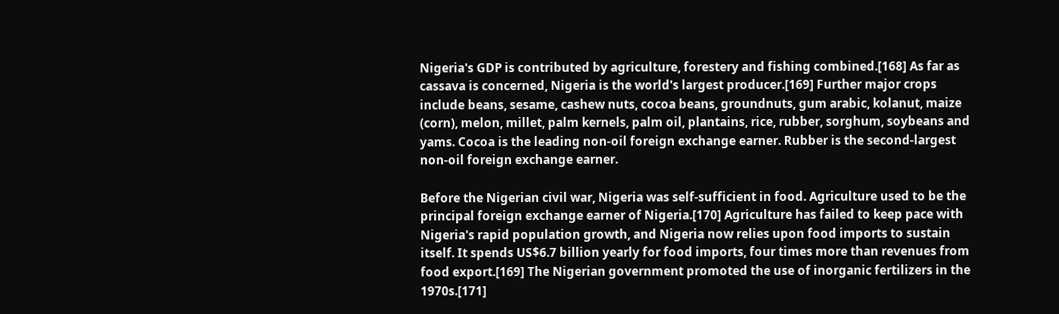Nigeria's GDP is contributed by agriculture, forestery and fishing combined.[168] As far as cassava is concerned, Nigeria is the world's largest producer.[169] Further major crops include beans, sesame, cashew nuts, cocoa beans, groundnuts, gum arabic, kolanut, maize (corn), melon, millet, palm kernels, palm oil, plantains, rice, rubber, sorghum, soybeans and yams. Cocoa is the leading non-oil foreign exchange earner. Rubber is the second-largest non-oil foreign exchange earner.

Before the Nigerian civil war, Nigeria was self-sufficient in food. Agriculture used to be the principal foreign exchange earner of Nigeria.[170] Agriculture has failed to keep pace with Nigeria's rapid population growth, and Nigeria now relies upon food imports to sustain itself. It spends US$6.7 billion yearly for food imports, four times more than revenues from food export.[169] The Nigerian government promoted the use of inorganic fertilizers in the 1970s.[171]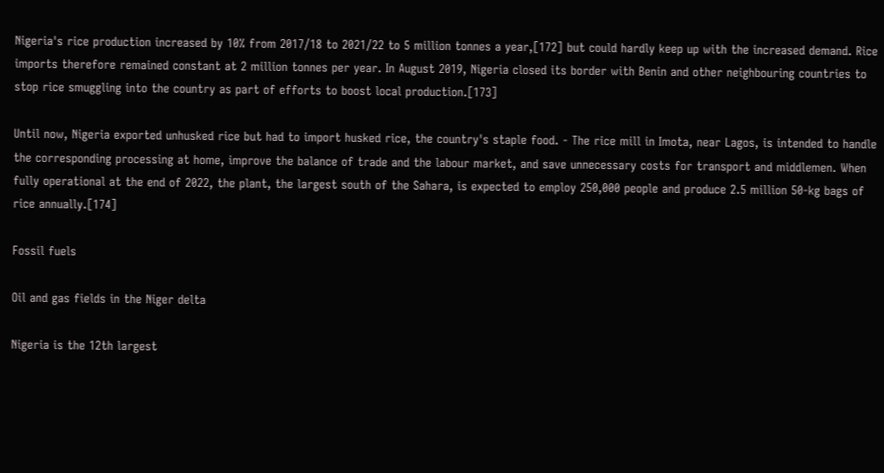Nigeria's rice production increased by 10% from 2017/18 to 2021/22 to 5 million tonnes a year,[172] but could hardly keep up with the increased demand. Rice imports therefore remained constant at 2 million tonnes per year. In August 2019, Nigeria closed its border with Benin and other neighbouring countries to stop rice smuggling into the country as part of efforts to boost local production.[173]

Until now, Nigeria exported unhusked rice but had to import husked rice, the country's staple food. - The rice mill in Imota, near Lagos, is intended to handle the corresponding processing at home, improve the balance of trade and the labour market, and save unnecessary costs for transport and middlemen. When fully operational at the end of 2022, the plant, the largest south of the Sahara, is expected to employ 250,000 people and produce 2.5 million 50-kg bags of rice annually.[174]

Fossil fuels

Oil and gas fields in the Niger delta

Nigeria is the 12th largest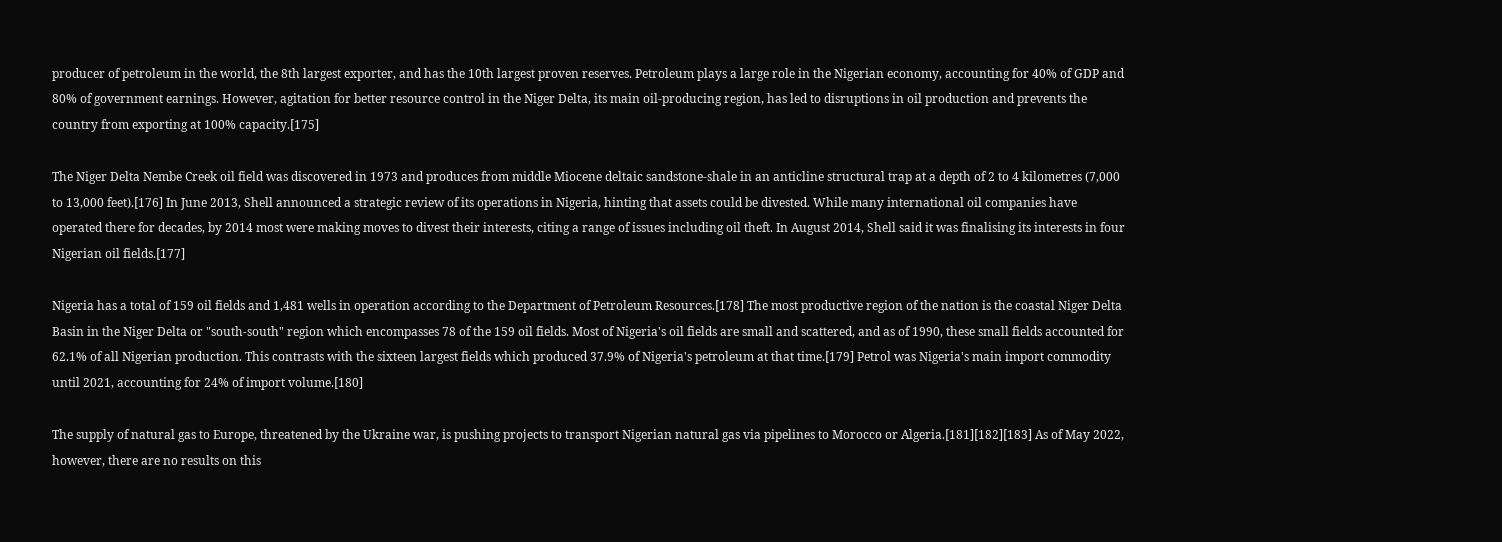producer of petroleum in the world, the 8th largest exporter, and has the 10th largest proven reserves. Petroleum plays a large role in the Nigerian economy, accounting for 40% of GDP and 80% of government earnings. However, agitation for better resource control in the Niger Delta, its main oil-producing region, has led to disruptions in oil production and prevents the country from exporting at 100% capacity.[175]

The Niger Delta Nembe Creek oil field was discovered in 1973 and produces from middle Miocene deltaic sandstone-shale in an anticline structural trap at a depth of 2 to 4 kilometres (7,000 to 13,000 feet).[176] In June 2013, Shell announced a strategic review of its operations in Nigeria, hinting that assets could be divested. While many international oil companies have operated there for decades, by 2014 most were making moves to divest their interests, citing a range of issues including oil theft. In August 2014, Shell said it was finalising its interests in four Nigerian oil fields.[177]

Nigeria has a total of 159 oil fields and 1,481 wells in operation according to the Department of Petroleum Resources.[178] The most productive region of the nation is the coastal Niger Delta Basin in the Niger Delta or "south-south" region which encompasses 78 of the 159 oil fields. Most of Nigeria's oil fields are small and scattered, and as of 1990, these small fields accounted for 62.1% of all Nigerian production. This contrasts with the sixteen largest fields which produced 37.9% of Nigeria's petroleum at that time.[179] Petrol was Nigeria's main import commodity until 2021, accounting for 24% of import volume.[180]

The supply of natural gas to Europe, threatened by the Ukraine war, is pushing projects to transport Nigerian natural gas via pipelines to Morocco or Algeria.[181][182][183] As of May 2022, however, there are no results on this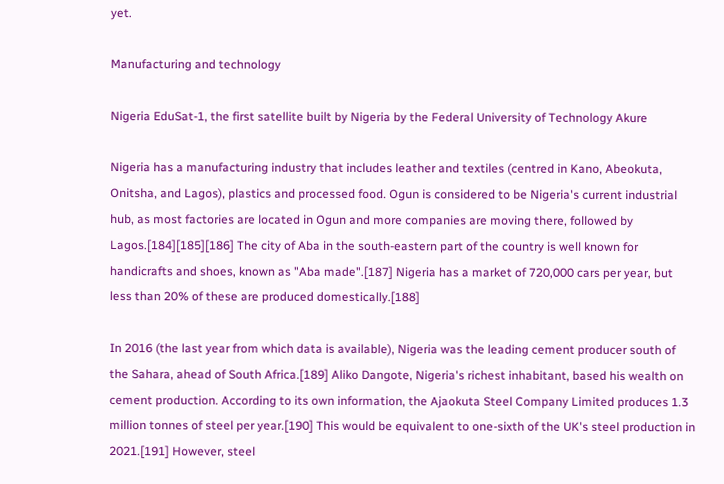yet.

Manufacturing and technology

Nigeria EduSat-1, the first satellite built by Nigeria by the Federal University of Technology Akure

Nigeria has a manufacturing industry that includes leather and textiles (centred in Kano, Abeokuta, Onitsha, and Lagos), plastics and processed food. Ogun is considered to be Nigeria's current industrial hub, as most factories are located in Ogun and more companies are moving there, followed by Lagos.[184][185][186] The city of Aba in the south-eastern part of the country is well known for handicrafts and shoes, known as "Aba made".[187] Nigeria has a market of 720,000 cars per year, but less than 20% of these are produced domestically.[188]

In 2016 (the last year from which data is available), Nigeria was the leading cement producer south of the Sahara, ahead of South Africa.[189] Aliko Dangote, Nigeria's richest inhabitant, based his wealth on cement production. According to its own information, the Ajaokuta Steel Company Limited produces 1.3 million tonnes of steel per year.[190] This would be equivalent to one-sixth of the UK's steel production in 2021.[191] However, steel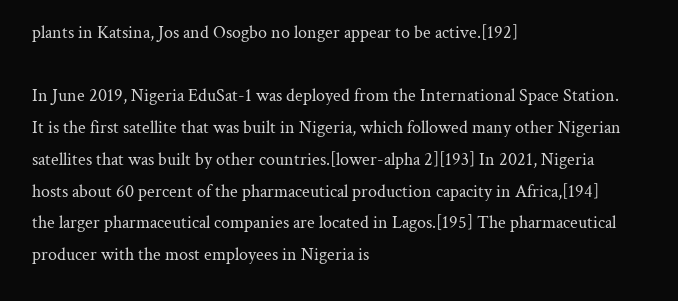plants in Katsina, Jos and Osogbo no longer appear to be active.[192]

In June 2019, Nigeria EduSat-1 was deployed from the International Space Station. It is the first satellite that was built in Nigeria, which followed many other Nigerian satellites that was built by other countries.[lower-alpha 2][193] In 2021, Nigeria hosts about 60 percent of the pharmaceutical production capacity in Africa,[194] the larger pharmaceutical companies are located in Lagos.[195] The pharmaceutical producer with the most employees in Nigeria is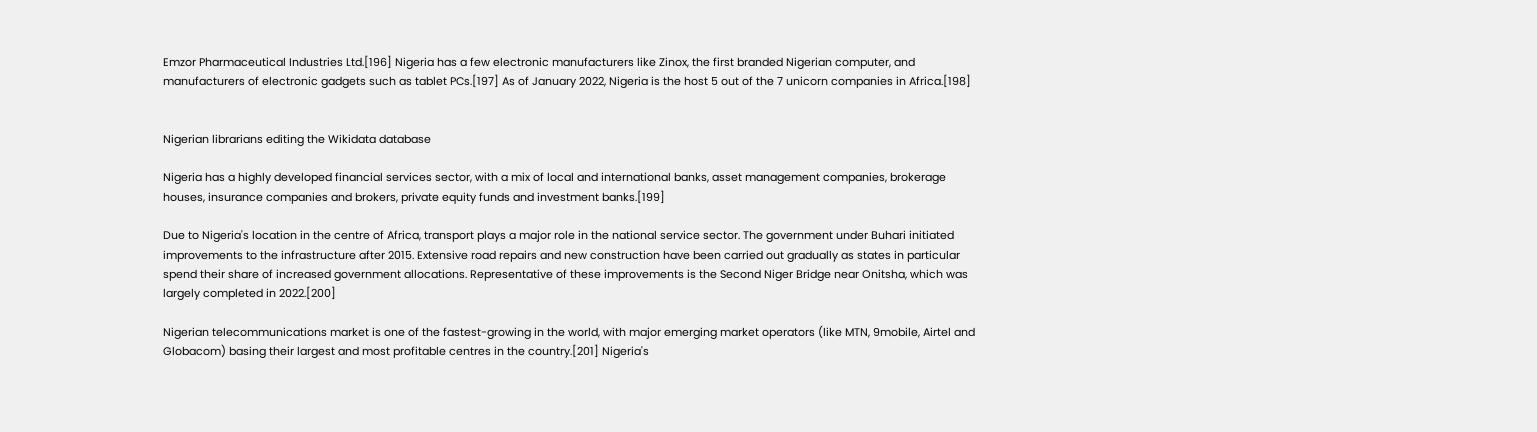Emzor Pharmaceutical Industries Ltd.[196] Nigeria has a few electronic manufacturers like Zinox, the first branded Nigerian computer, and manufacturers of electronic gadgets such as tablet PCs.[197] As of January 2022, Nigeria is the host 5 out of the 7 unicorn companies in Africa.[198]


Nigerian librarians editing the Wikidata database

Nigeria has a highly developed financial services sector, with a mix of local and international banks, asset management companies, brokerage houses, insurance companies and brokers, private equity funds and investment banks.[199]

Due to Nigeria's location in the centre of Africa, transport plays a major role in the national service sector. The government under Buhari initiated improvements to the infrastructure after 2015. Extensive road repairs and new construction have been carried out gradually as states in particular spend their share of increased government allocations. Representative of these improvements is the Second Niger Bridge near Onitsha, which was largely completed in 2022.[200]

Nigerian telecommunications market is one of the fastest-growing in the world, with major emerging market operators (like MTN, 9mobile, Airtel and Globacom) basing their largest and most profitable centres in the country.[201] Nigeria's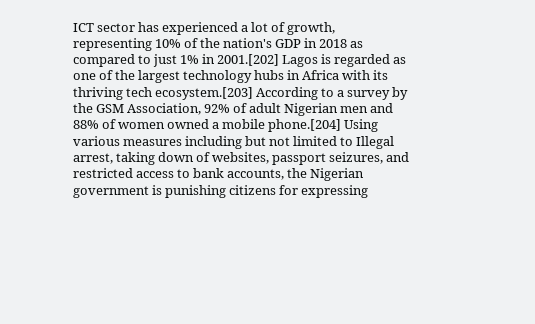ICT sector has experienced a lot of growth, representing 10% of the nation's GDP in 2018 as compared to just 1% in 2001.[202] Lagos is regarded as one of the largest technology hubs in Africa with its thriving tech ecosystem.[203] According to a survey by the GSM Association, 92% of adult Nigerian men and 88% of women owned a mobile phone.[204] Using various measures including but not limited to Illegal arrest, taking down of websites, passport seizures, and restricted access to bank accounts, the Nigerian government is punishing citizens for expressing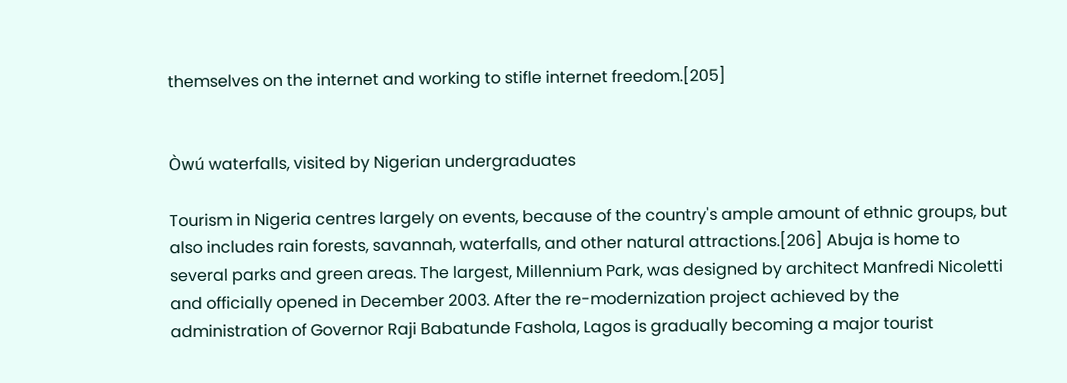themselves on the internet and working to stifle internet freedom.[205]


Òwú waterfalls, visited by Nigerian undergraduates

Tourism in Nigeria centres largely on events, because of the country's ample amount of ethnic groups, but also includes rain forests, savannah, waterfalls, and other natural attractions.[206] Abuja is home to several parks and green areas. The largest, Millennium Park, was designed by architect Manfredi Nicoletti and officially opened in December 2003. After the re-modernization project achieved by the administration of Governor Raji Babatunde Fashola, Lagos is gradually becoming a major tourist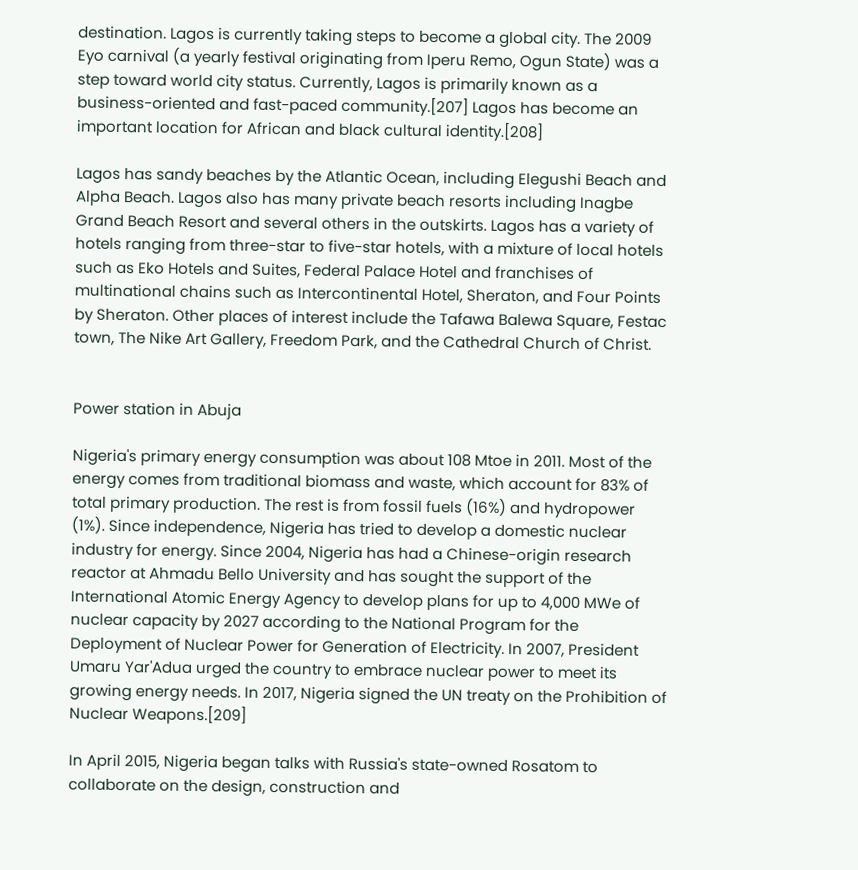destination. Lagos is currently taking steps to become a global city. The 2009 Eyo carnival (a yearly festival originating from Iperu Remo, Ogun State) was a step toward world city status. Currently, Lagos is primarily known as a business-oriented and fast-paced community.[207] Lagos has become an important location for African and black cultural identity.[208]

Lagos has sandy beaches by the Atlantic Ocean, including Elegushi Beach and Alpha Beach. Lagos also has many private beach resorts including Inagbe Grand Beach Resort and several others in the outskirts. Lagos has a variety of hotels ranging from three-star to five-star hotels, with a mixture of local hotels such as Eko Hotels and Suites, Federal Palace Hotel and franchises of multinational chains such as Intercontinental Hotel, Sheraton, and Four Points by Sheraton. Other places of interest include the Tafawa Balewa Square, Festac town, The Nike Art Gallery, Freedom Park, and the Cathedral Church of Christ.


Power station in Abuja

Nigeria's primary energy consumption was about 108 Mtoe in 2011. Most of the energy comes from traditional biomass and waste, which account for 83% of total primary production. The rest is from fossil fuels (16%) and hydropower (1%). Since independence, Nigeria has tried to develop a domestic nuclear industry for energy. Since 2004, Nigeria has had a Chinese-origin research reactor at Ahmadu Bello University and has sought the support of the International Atomic Energy Agency to develop plans for up to 4,000 MWe of nuclear capacity by 2027 according to the National Program for the Deployment of Nuclear Power for Generation of Electricity. In 2007, President Umaru Yar'Adua urged the country to embrace nuclear power to meet its growing energy needs. In 2017, Nigeria signed the UN treaty on the Prohibition of Nuclear Weapons.[209]

In April 2015, Nigeria began talks with Russia's state-owned Rosatom to collaborate on the design, construction and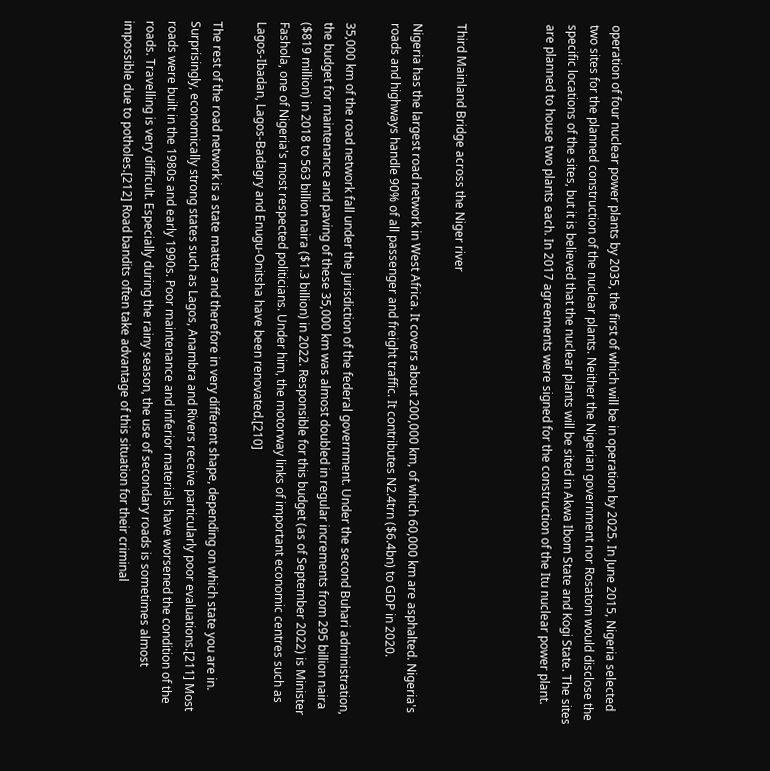operation of four nuclear power plants by 2035, the first of which will be in operation by 2025. In June 2015, Nigeria selected two sites for the planned construction of the nuclear plants. Neither the Nigerian government nor Rosatom would disclose the specific locations of the sites, but it is believed that the nuclear plants will be sited in Akwa Ibom State and Kogi State. The sites are planned to house two plants each. In 2017 agreements were signed for the construction of the Itu nuclear power plant.



Third Mainland Bridge across the Niger river

Nigeria has the largest road network in West Africa. It covers about 200,000 km, of which 60,000 km are asphalted. Nigeria's roads and highways handle 90% of all passenger and freight traffic. It contributes N2.4trn ($6.4bn) to GDP in 2020.

35,000 km of the road network fall under the jurisdiction of the federal government. Under the second Buhari administration, the budget for maintenance and paving of these 35,000 km was almost doubled in regular increments from 295 billion naira ($819 million) in 2018 to 563 billion naira ($1.3 billion) in 2022. Responsible for this budget (as of September 2022) is Minister Fashola, one of Nigeria's most respected politicians. Under him, the motorway links of important economic centres such as Lagos-Ibadan, Lagos-Badagry and Enugu-Onitsha have been renovated.[210]

The rest of the road network is a state matter and therefore in very different shape, depending on which state you are in. Surprisingly, economically strong states such as Lagos, Anambra and Rivers receive particularly poor evaluations.[211] Most roads were built in the 1980s and early 1990s. Poor maintenance and inferior materials have worsened the condition of the roads. Travelling is very difficult. Especially during the rainy season, the use of secondary roads is sometimes almost impossible due to potholes.[212] Road bandits often take advantage of this situation for their criminal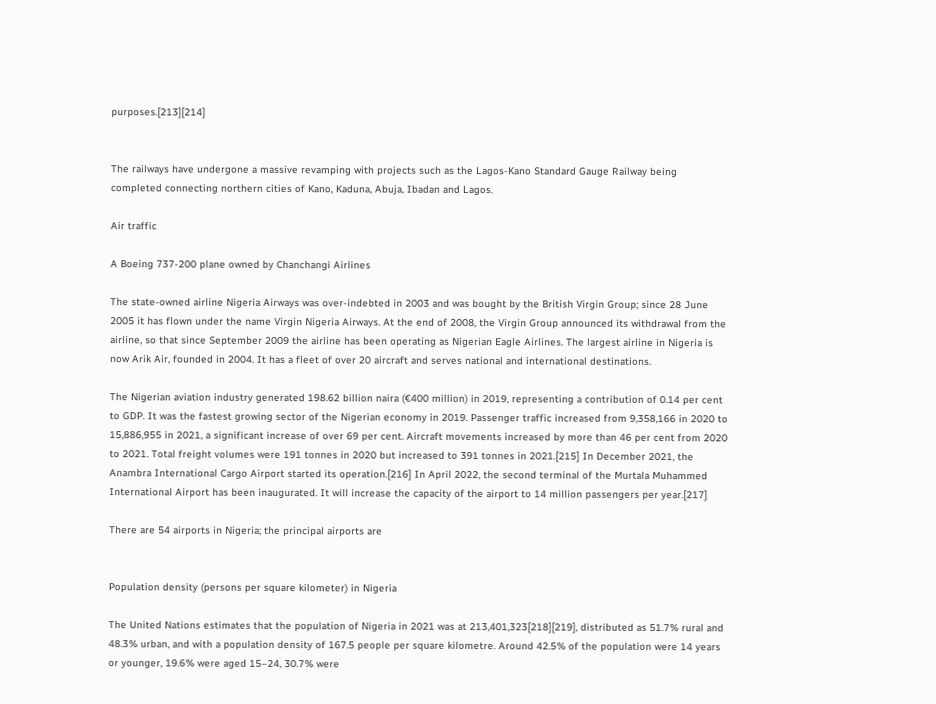purposes.[213][214]


The railways have undergone a massive revamping with projects such as the Lagos-Kano Standard Gauge Railway being completed connecting northern cities of Kano, Kaduna, Abuja, Ibadan and Lagos.

Air traffic

A Boeing 737-200 plane owned by Chanchangi Airlines

The state-owned airline Nigeria Airways was over-indebted in 2003 and was bought by the British Virgin Group; since 28 June 2005 it has flown under the name Virgin Nigeria Airways. At the end of 2008, the Virgin Group announced its withdrawal from the airline, so that since September 2009 the airline has been operating as Nigerian Eagle Airlines. The largest airline in Nigeria is now Arik Air, founded in 2004. It has a fleet of over 20 aircraft and serves national and international destinations.

The Nigerian aviation industry generated 198.62 billion naira (€400 million) in 2019, representing a contribution of 0.14 per cent to GDP. It was the fastest growing sector of the Nigerian economy in 2019. Passenger traffic increased from 9,358,166 in 2020 to 15,886,955 in 2021, a significant increase of over 69 per cent. Aircraft movements increased by more than 46 per cent from 2020 to 2021. Total freight volumes were 191 tonnes in 2020 but increased to 391 tonnes in 2021.[215] In December 2021, the Anambra International Cargo Airport started its operation.[216] In April 2022, the second terminal of the Murtala Muhammed International Airport has been inaugurated. It will increase the capacity of the airport to 14 million passengers per year.[217]

There are 54 airports in Nigeria; the principal airports are


Population density (persons per square kilometer) in Nigeria

The United Nations estimates that the population of Nigeria in 2021 was at 213,401,323[218][219], distributed as 51.7% rural and 48.3% urban, and with a population density of 167.5 people per square kilometre. Around 42.5% of the population were 14 years or younger, 19.6% were aged 15–24, 30.7% were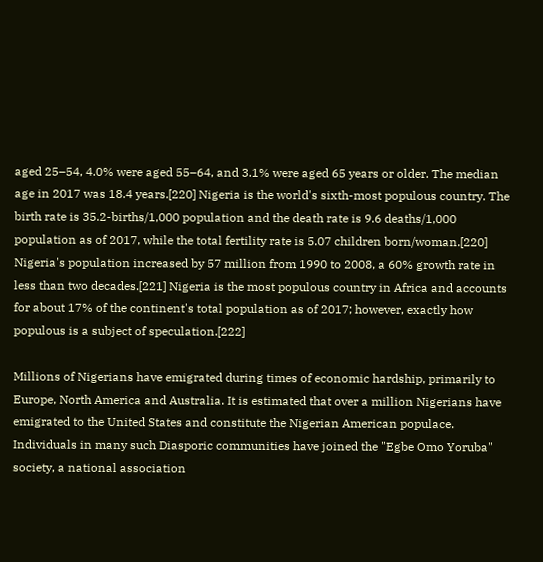aged 25–54, 4.0% were aged 55–64, and 3.1% were aged 65 years or older. The median age in 2017 was 18.4 years.[220] Nigeria is the world's sixth-most populous country. The birth rate is 35.2-births/1,000 population and the death rate is 9.6 deaths/1,000 population as of 2017, while the total fertility rate is 5.07 children born/woman.[220] Nigeria's population increased by 57 million from 1990 to 2008, a 60% growth rate in less than two decades.[221] Nigeria is the most populous country in Africa and accounts for about 17% of the continent's total population as of 2017; however, exactly how populous is a subject of speculation.[222]

Millions of Nigerians have emigrated during times of economic hardship, primarily to Europe, North America and Australia. It is estimated that over a million Nigerians have emigrated to the United States and constitute the Nigerian American populace. Individuals in many such Diasporic communities have joined the "Egbe Omo Yoruba" society, a national association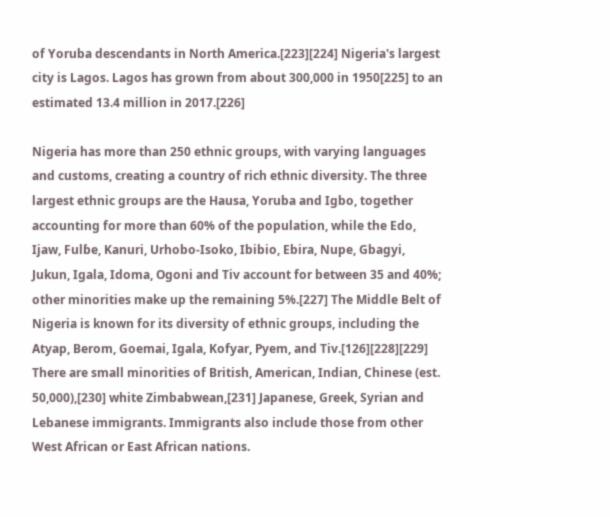of Yoruba descendants in North America.[223][224] Nigeria's largest city is Lagos. Lagos has grown from about 300,000 in 1950[225] to an estimated 13.4 million in 2017.[226]

Nigeria has more than 250 ethnic groups, with varying languages and customs, creating a country of rich ethnic diversity. The three largest ethnic groups are the Hausa, Yoruba and Igbo, together accounting for more than 60% of the population, while the Edo, Ijaw, Fulɓe, Kanuri, Urhobo-Isoko, Ibibio, Ebira, Nupe, Gbagyi, Jukun, Igala, Idoma, Ogoni and Tiv account for between 35 and 40%; other minorities make up the remaining 5%.[227] The Middle Belt of Nigeria is known for its diversity of ethnic groups, including the Atyap, Berom, Goemai, Igala, Kofyar, Pyem, and Tiv.[126][228][229] There are small minorities of British, American, Indian, Chinese (est. 50,000),[230] white Zimbabwean,[231] Japanese, Greek, Syrian and Lebanese immigrants. Immigrants also include those from other West African or East African nations.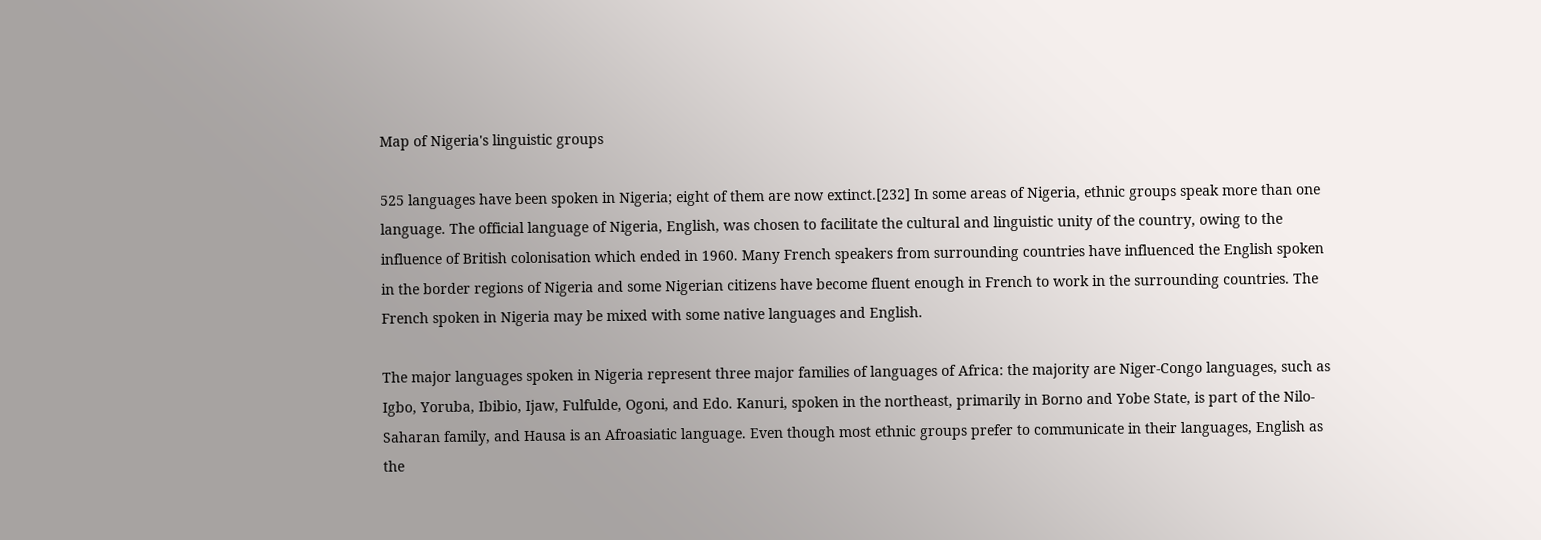Map of Nigeria's linguistic groups

525 languages have been spoken in Nigeria; eight of them are now extinct.[232] In some areas of Nigeria, ethnic groups speak more than one language. The official language of Nigeria, English, was chosen to facilitate the cultural and linguistic unity of the country, owing to the influence of British colonisation which ended in 1960. Many French speakers from surrounding countries have influenced the English spoken in the border regions of Nigeria and some Nigerian citizens have become fluent enough in French to work in the surrounding countries. The French spoken in Nigeria may be mixed with some native languages and English.

The major languages spoken in Nigeria represent three major families of languages of Africa: the majority are Niger-Congo languages, such as Igbo, Yoruba, Ibibio, Ijaw, Fulfulde, Ogoni, and Edo. Kanuri, spoken in the northeast, primarily in Borno and Yobe State, is part of the Nilo-Saharan family, and Hausa is an Afroasiatic language. Even though most ethnic groups prefer to communicate in their languages, English as the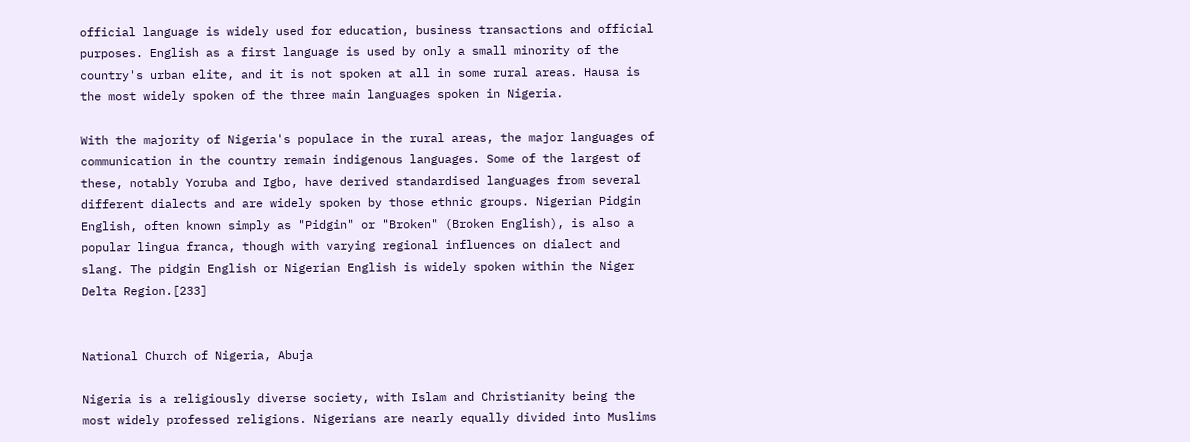official language is widely used for education, business transactions and official purposes. English as a first language is used by only a small minority of the country's urban elite, and it is not spoken at all in some rural areas. Hausa is the most widely spoken of the three main languages spoken in Nigeria.

With the majority of Nigeria's populace in the rural areas, the major languages of communication in the country remain indigenous languages. Some of the largest of these, notably Yoruba and Igbo, have derived standardised languages from several different dialects and are widely spoken by those ethnic groups. Nigerian Pidgin English, often known simply as "Pidgin" or "Broken" (Broken English), is also a popular lingua franca, though with varying regional influences on dialect and slang. The pidgin English or Nigerian English is widely spoken within the Niger Delta Region.[233]


National Church of Nigeria, Abuja

Nigeria is a religiously diverse society, with Islam and Christianity being the most widely professed religions. Nigerians are nearly equally divided into Muslims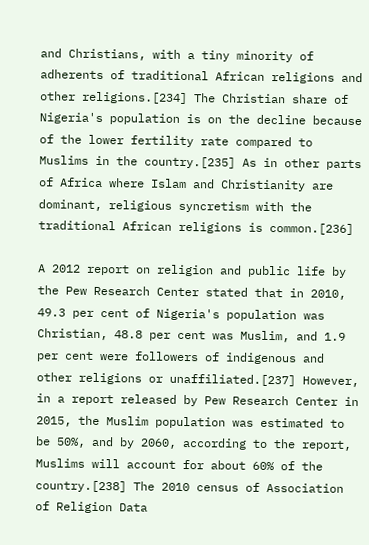and Christians, with a tiny minority of adherents of traditional African religions and other religions.[234] The Christian share of Nigeria's population is on the decline because of the lower fertility rate compared to Muslims in the country.[235] As in other parts of Africa where Islam and Christianity are dominant, religious syncretism with the traditional African religions is common.[236]

A 2012 report on religion and public life by the Pew Research Center stated that in 2010, 49.3 per cent of Nigeria's population was Christian, 48.8 per cent was Muslim, and 1.9 per cent were followers of indigenous and other religions or unaffiliated.[237] However, in a report released by Pew Research Center in 2015, the Muslim population was estimated to be 50%, and by 2060, according to the report, Muslims will account for about 60% of the country.[238] The 2010 census of Association of Religion Data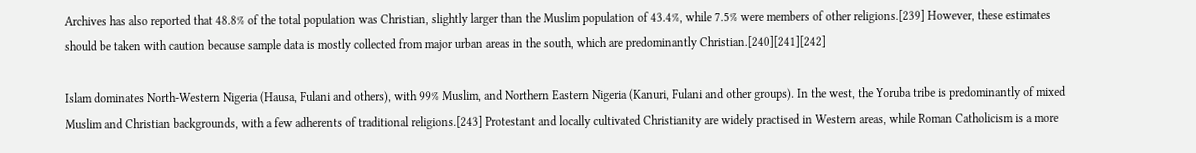Archives has also reported that 48.8% of the total population was Christian, slightly larger than the Muslim population of 43.4%, while 7.5% were members of other religions.[239] However, these estimates should be taken with caution because sample data is mostly collected from major urban areas in the south, which are predominantly Christian.[240][241][242]

Islam dominates North-Western Nigeria (Hausa, Fulani and others), with 99% Muslim, and Northern Eastern Nigeria (Kanuri, Fulani and other groups). In the west, the Yoruba tribe is predominantly of mixed Muslim and Christian backgrounds, with a few adherents of traditional religions.[243] Protestant and locally cultivated Christianity are widely practised in Western areas, while Roman Catholicism is a more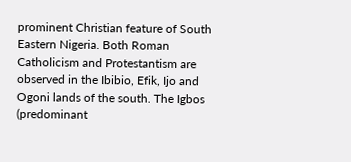prominent Christian feature of South Eastern Nigeria. Both Roman Catholicism and Protestantism are observed in the Ibibio, Efik, Ijo and Ogoni lands of the south. The Igbos (predominant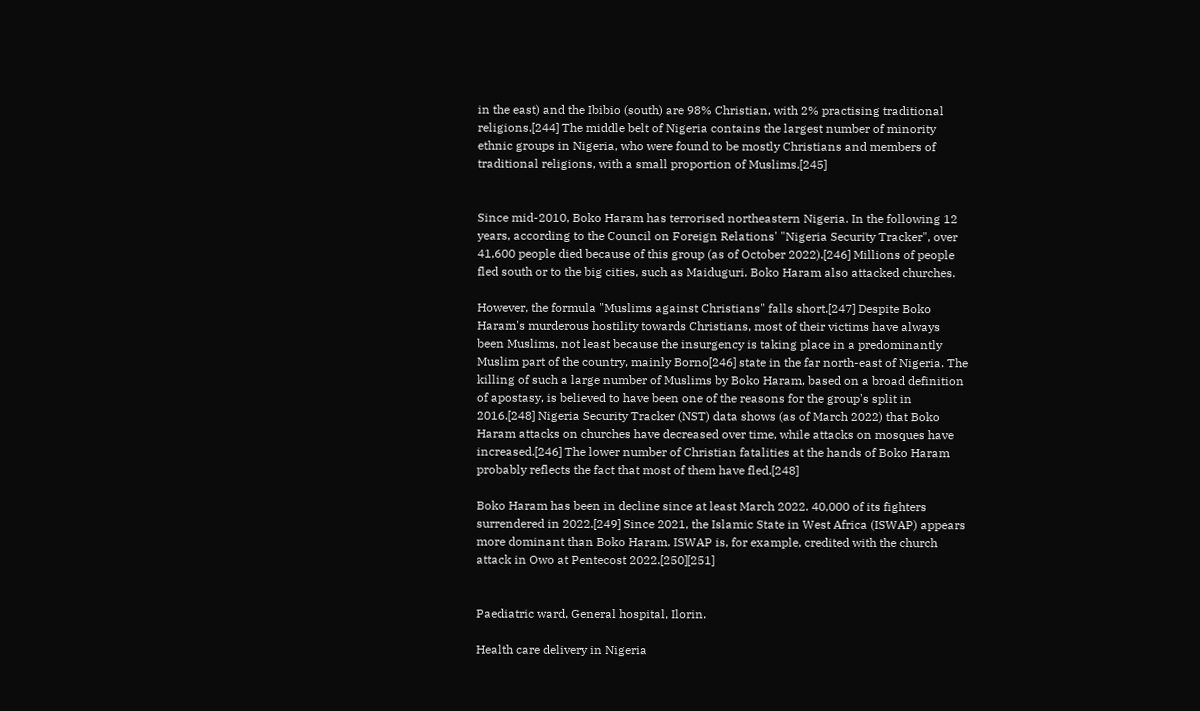in the east) and the Ibibio (south) are 98% Christian, with 2% practising traditional religions.[244] The middle belt of Nigeria contains the largest number of minority ethnic groups in Nigeria, who were found to be mostly Christians and members of traditional religions, with a small proportion of Muslims.[245]


Since mid-2010, Boko Haram has terrorised northeastern Nigeria. In the following 12 years, according to the Council on Foreign Relations' "Nigeria Security Tracker", over 41,600 people died because of this group (as of October 2022).[246] Millions of people fled south or to the big cities, such as Maiduguri. Boko Haram also attacked churches.

However, the formula "Muslims against Christians" falls short.[247] Despite Boko Haram's murderous hostility towards Christians, most of their victims have always been Muslims, not least because the insurgency is taking place in a predominantly Muslim part of the country, mainly Borno[246] state in the far north-east of Nigeria. The killing of such a large number of Muslims by Boko Haram, based on a broad definition of apostasy, is believed to have been one of the reasons for the group's split in 2016.[248] Nigeria Security Tracker (NST) data shows (as of March 2022) that Boko Haram attacks on churches have decreased over time, while attacks on mosques have increased.[246] The lower number of Christian fatalities at the hands of Boko Haram probably reflects the fact that most of them have fled.[248]

Boko Haram has been in decline since at least March 2022. 40,000 of its fighters surrendered in 2022.[249] Since 2021, the Islamic State in West Africa (ISWAP) appears more dominant than Boko Haram. ISWAP is, for example, credited with the church attack in Owo at Pentecost 2022.[250][251]


Paediatric ward, General hospital, Ilorin.

Health care delivery in Nigeria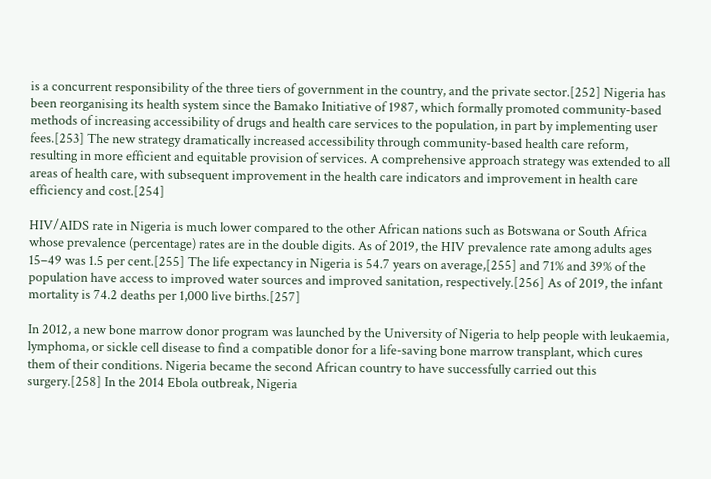is a concurrent responsibility of the three tiers of government in the country, and the private sector.[252] Nigeria has been reorganising its health system since the Bamako Initiative of 1987, which formally promoted community-based methods of increasing accessibility of drugs and health care services to the population, in part by implementing user fees.[253] The new strategy dramatically increased accessibility through community-based health care reform, resulting in more efficient and equitable provision of services. A comprehensive approach strategy was extended to all areas of health care, with subsequent improvement in the health care indicators and improvement in health care efficiency and cost.[254]

HIV/AIDS rate in Nigeria is much lower compared to the other African nations such as Botswana or South Africa whose prevalence (percentage) rates are in the double digits. As of 2019, the HIV prevalence rate among adults ages 15–49 was 1.5 per cent.[255] The life expectancy in Nigeria is 54.7 years on average,[255] and 71% and 39% of the population have access to improved water sources and improved sanitation, respectively.[256] As of 2019, the infant mortality is 74.2 deaths per 1,000 live births.[257]

In 2012, a new bone marrow donor program was launched by the University of Nigeria to help people with leukaemia, lymphoma, or sickle cell disease to find a compatible donor for a life-saving bone marrow transplant, which cures them of their conditions. Nigeria became the second African country to have successfully carried out this surgery.[258] In the 2014 Ebola outbreak, Nigeria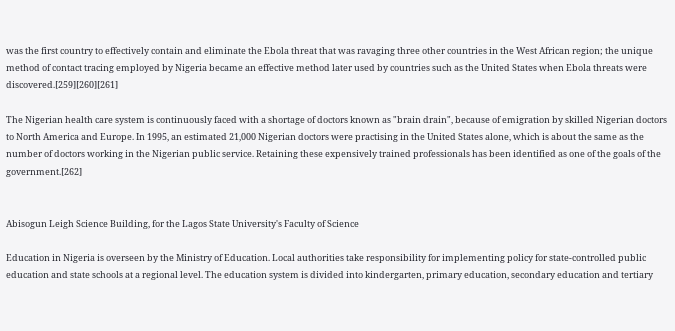was the first country to effectively contain and eliminate the Ebola threat that was ravaging three other countries in the West African region; the unique method of contact tracing employed by Nigeria became an effective method later used by countries such as the United States when Ebola threats were discovered.[259][260][261]

The Nigerian health care system is continuously faced with a shortage of doctors known as "brain drain", because of emigration by skilled Nigerian doctors to North America and Europe. In 1995, an estimated 21,000 Nigerian doctors were practising in the United States alone, which is about the same as the number of doctors working in the Nigerian public service. Retaining these expensively trained professionals has been identified as one of the goals of the government.[262]


Abisogun Leigh Science Building, for the Lagos State University's Faculty of Science

Education in Nigeria is overseen by the Ministry of Education. Local authorities take responsibility for implementing policy for state-controlled public education and state schools at a regional level. The education system is divided into kindergarten, primary education, secondary education and tertiary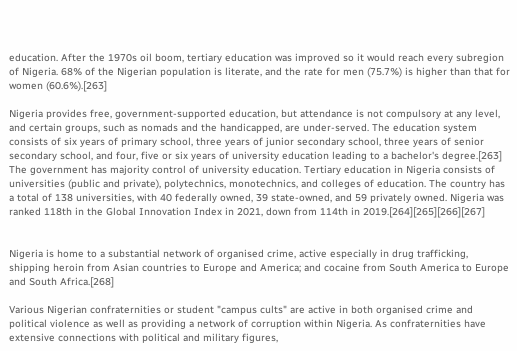education. After the 1970s oil boom, tertiary education was improved so it would reach every subregion of Nigeria. 68% of the Nigerian population is literate, and the rate for men (75.7%) is higher than that for women (60.6%).[263]

Nigeria provides free, government-supported education, but attendance is not compulsory at any level, and certain groups, such as nomads and the handicapped, are under-served. The education system consists of six years of primary school, three years of junior secondary school, three years of senior secondary school, and four, five or six years of university education leading to a bachelor's degree.[263] The government has majority control of university education. Tertiary education in Nigeria consists of universities (public and private), polytechnics, monotechnics, and colleges of education. The country has a total of 138 universities, with 40 federally owned, 39 state-owned, and 59 privately owned. Nigeria was ranked 118th in the Global Innovation Index in 2021, down from 114th in 2019.[264][265][266][267]


Nigeria is home to a substantial network of organised crime, active especially in drug trafficking, shipping heroin from Asian countries to Europe and America; and cocaine from South America to Europe and South Africa.[268]

Various Nigerian confraternities or student "campus cults" are active in both organised crime and political violence as well as providing a network of corruption within Nigeria. As confraternities have extensive connections with political and military figures,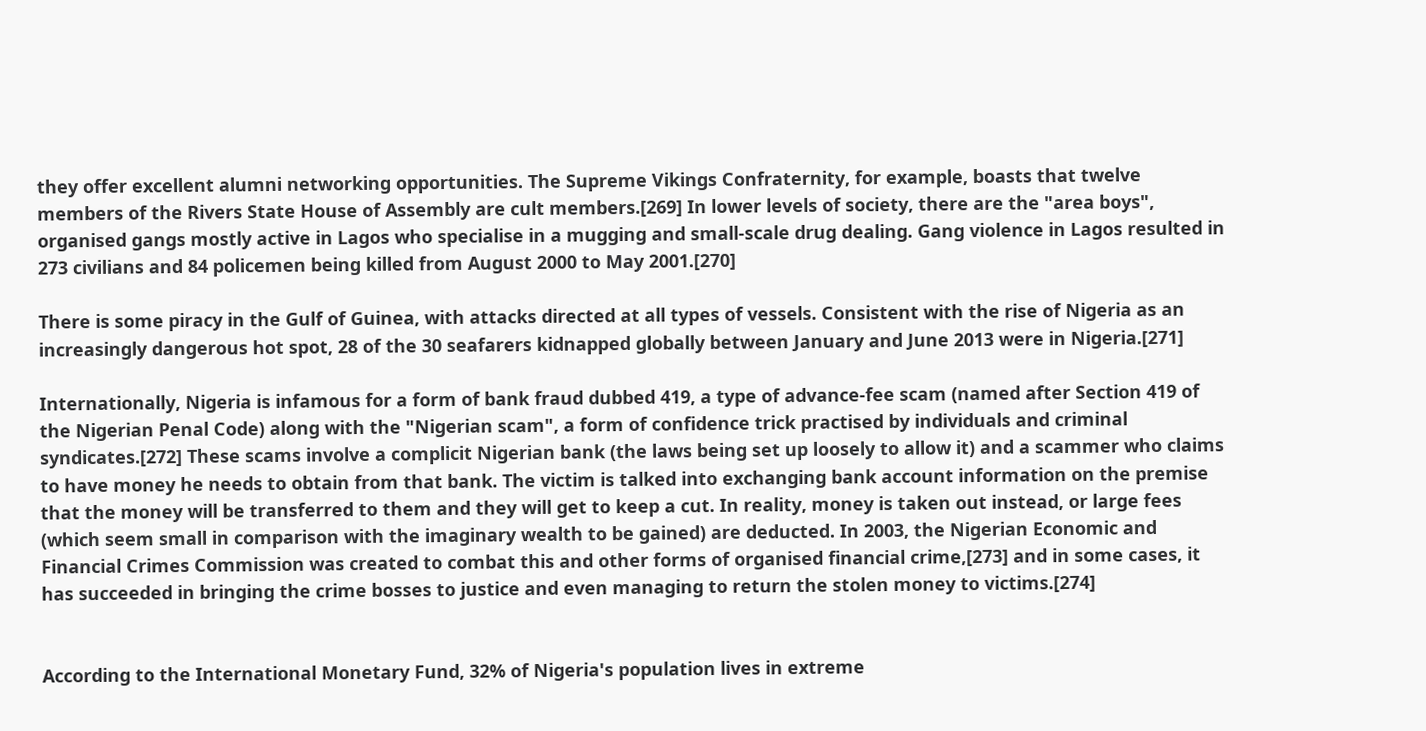they offer excellent alumni networking opportunities. The Supreme Vikings Confraternity, for example, boasts that twelve members of the Rivers State House of Assembly are cult members.[269] In lower levels of society, there are the "area boys", organised gangs mostly active in Lagos who specialise in a mugging and small-scale drug dealing. Gang violence in Lagos resulted in 273 civilians and 84 policemen being killed from August 2000 to May 2001.[270]

There is some piracy in the Gulf of Guinea, with attacks directed at all types of vessels. Consistent with the rise of Nigeria as an increasingly dangerous hot spot, 28 of the 30 seafarers kidnapped globally between January and June 2013 were in Nigeria.[271]

Internationally, Nigeria is infamous for a form of bank fraud dubbed 419, a type of advance-fee scam (named after Section 419 of the Nigerian Penal Code) along with the "Nigerian scam", a form of confidence trick practised by individuals and criminal syndicates.[272] These scams involve a complicit Nigerian bank (the laws being set up loosely to allow it) and a scammer who claims to have money he needs to obtain from that bank. The victim is talked into exchanging bank account information on the premise that the money will be transferred to them and they will get to keep a cut. In reality, money is taken out instead, or large fees (which seem small in comparison with the imaginary wealth to be gained) are deducted. In 2003, the Nigerian Economic and Financial Crimes Commission was created to combat this and other forms of organised financial crime,[273] and in some cases, it has succeeded in bringing the crime bosses to justice and even managing to return the stolen money to victims.[274]


According to the International Monetary Fund, 32% of Nigeria's population lives in extreme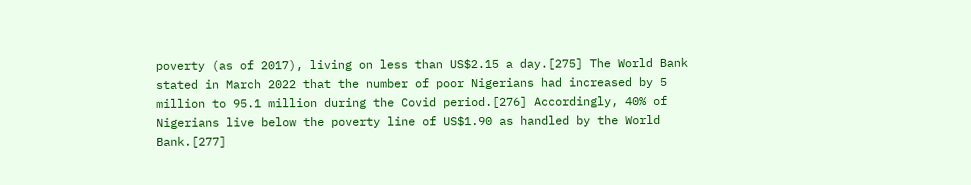poverty (as of 2017), living on less than US$2.15 a day.[275] The World Bank stated in March 2022 that the number of poor Nigerians had increased by 5 million to 95.1 million during the Covid period.[276] Accordingly, 40% of Nigerians live below the poverty line of US$1.90 as handled by the World Bank.[277]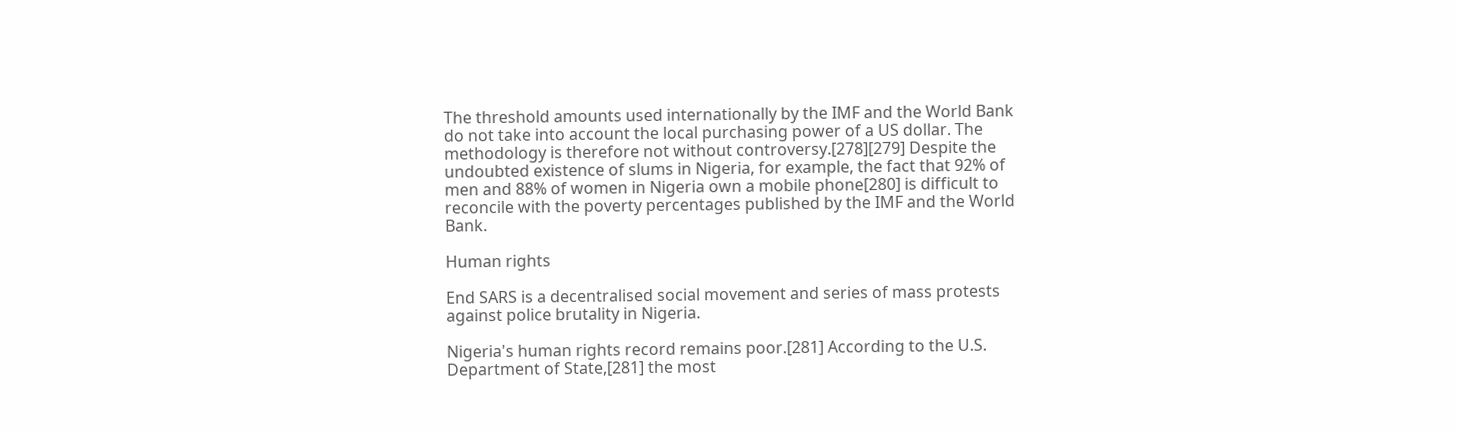The threshold amounts used internationally by the IMF and the World Bank do not take into account the local purchasing power of a US dollar. The methodology is therefore not without controversy.[278][279] Despite the undoubted existence of slums in Nigeria, for example, the fact that 92% of men and 88% of women in Nigeria own a mobile phone[280] is difficult to reconcile with the poverty percentages published by the IMF and the World Bank.

Human rights

End SARS is a decentralised social movement and series of mass protests against police brutality in Nigeria.

Nigeria's human rights record remains poor.[281] According to the U.S. Department of State,[281] the most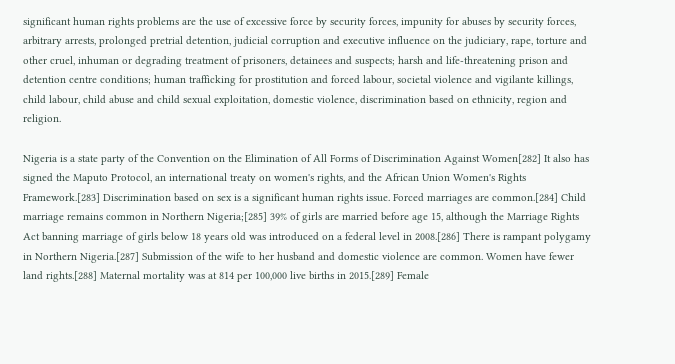significant human rights problems are the use of excessive force by security forces, impunity for abuses by security forces, arbitrary arrests, prolonged pretrial detention, judicial corruption and executive influence on the judiciary, rape, torture and other cruel, inhuman or degrading treatment of prisoners, detainees and suspects; harsh and life‑threatening prison and detention centre conditions; human trafficking for prostitution and forced labour, societal violence and vigilante killings, child labour, child abuse and child sexual exploitation, domestic violence, discrimination based on ethnicity, region and religion.

Nigeria is a state party of the Convention on the Elimination of All Forms of Discrimination Against Women[282] It also has signed the Maputo Protocol, an international treaty on women's rights, and the African Union Women's Rights Framework.[283] Discrimination based on sex is a significant human rights issue. Forced marriages are common.[284] Child marriage remains common in Northern Nigeria;[285] 39% of girls are married before age 15, although the Marriage Rights Act banning marriage of girls below 18 years old was introduced on a federal level in 2008.[286] There is rampant polygamy in Northern Nigeria.[287] Submission of the wife to her husband and domestic violence are common. Women have fewer land rights.[288] Maternal mortality was at 814 per 100,000 live births in 2015.[289] Female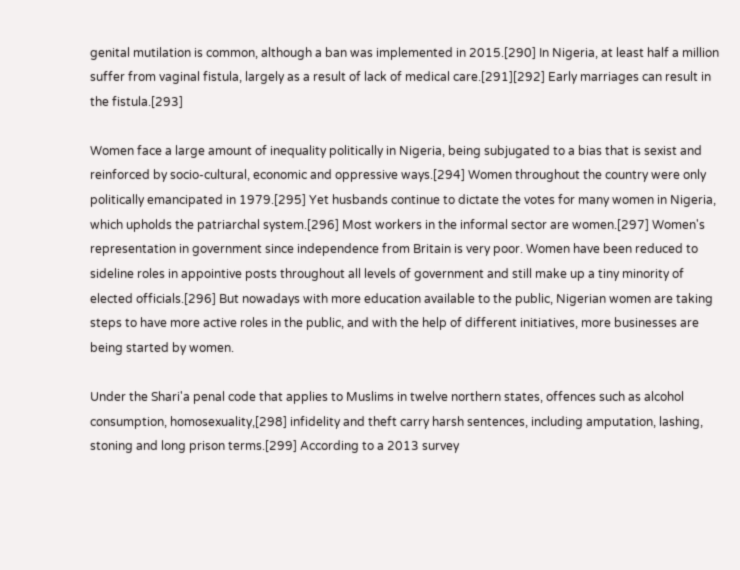genital mutilation is common, although a ban was implemented in 2015.[290] In Nigeria, at least half a million suffer from vaginal fistula, largely as a result of lack of medical care.[291][292] Early marriages can result in the fistula.[293]

Women face a large amount of inequality politically in Nigeria, being subjugated to a bias that is sexist and reinforced by socio-cultural, economic and oppressive ways.[294] Women throughout the country were only politically emancipated in 1979.[295] Yet husbands continue to dictate the votes for many women in Nigeria, which upholds the patriarchal system.[296] Most workers in the informal sector are women.[297] Women's representation in government since independence from Britain is very poor. Women have been reduced to sideline roles in appointive posts throughout all levels of government and still make up a tiny minority of elected officials.[296] But nowadays with more education available to the public, Nigerian women are taking steps to have more active roles in the public, and with the help of different initiatives, more businesses are being started by women.

Under the Shari'a penal code that applies to Muslims in twelve northern states, offences such as alcohol consumption, homosexuality,[298] infidelity and theft carry harsh sentences, including amputation, lashing, stoning and long prison terms.[299] According to a 2013 survey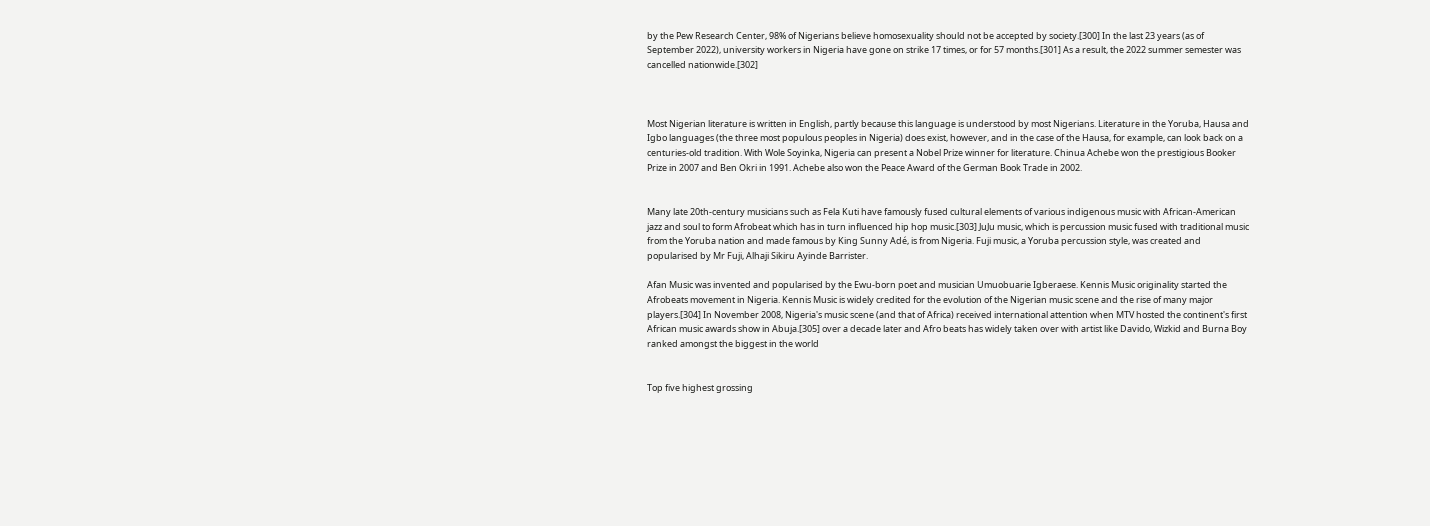by the Pew Research Center, 98% of Nigerians believe homosexuality should not be accepted by society.[300] In the last 23 years (as of September 2022), university workers in Nigeria have gone on strike 17 times, or for 57 months.[301] As a result, the 2022 summer semester was cancelled nationwide.[302]



Most Nigerian literature is written in English, partly because this language is understood by most Nigerians. Literature in the Yoruba, Hausa and Igbo languages (the three most populous peoples in Nigeria) does exist, however, and in the case of the Hausa, for example, can look back on a centuries-old tradition. With Wole Soyinka, Nigeria can present a Nobel Prize winner for literature. Chinua Achebe won the prestigious Booker Prize in 2007 and Ben Okri in 1991. Achebe also won the Peace Award of the German Book Trade in 2002.


Many late 20th-century musicians such as Fela Kuti have famously fused cultural elements of various indigenous music with African-American jazz and soul to form Afrobeat which has in turn influenced hip hop music.[303] JuJu music, which is percussion music fused with traditional music from the Yoruba nation and made famous by King Sunny Adé, is from Nigeria. Fuji music, a Yoruba percussion style, was created and popularised by Mr Fuji, Alhaji Sikiru Ayinde Barrister.

Afan Music was invented and popularised by the Ewu-born poet and musician Umuobuarie Igberaese. Kennis Music originality started the Afrobeats movement in Nigeria. Kennis Music is widely credited for the evolution of the Nigerian music scene and the rise of many major players.[304] In November 2008, Nigeria's music scene (and that of Africa) received international attention when MTV hosted the continent's first African music awards show in Abuja.[305] over a decade later and Afro beats has widely taken over with artist like Davido, Wizkid and Burna Boy ranked amongst the biggest in the world


Top five highest grossing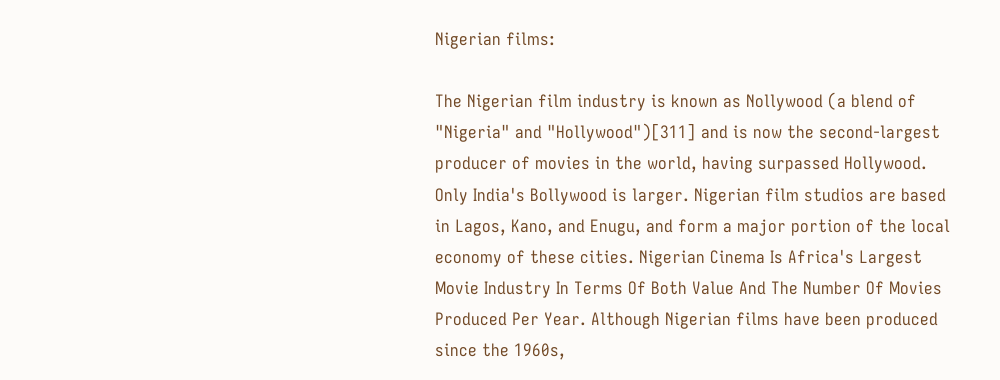Nigerian films:

The Nigerian film industry is known as Nollywood (a blend of "Nigeria" and "Hollywood")[311] and is now the second-largest producer of movies in the world, having surpassed Hollywood. Only India's Bollywood is larger. Nigerian film studios are based in Lagos, Kano, and Enugu, and form a major portion of the local economy of these cities. Nigerian Cinema Is Africa's Largest Movie Industry In Terms Of Both Value And The Number Of Movies Produced Per Year. Although Nigerian films have been produced since the 1960s,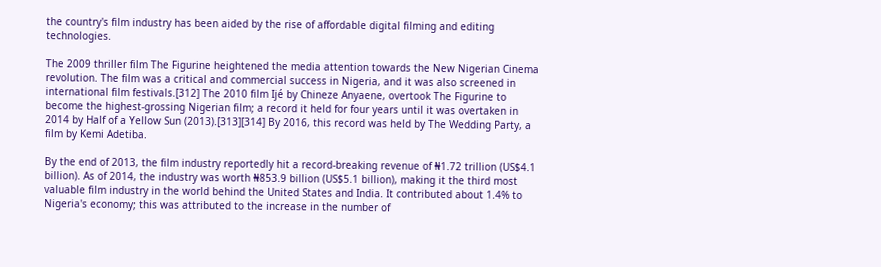the country's film industry has been aided by the rise of affordable digital filming and editing technologies.

The 2009 thriller film The Figurine heightened the media attention towards the New Nigerian Cinema revolution. The film was a critical and commercial success in Nigeria, and it was also screened in international film festivals.[312] The 2010 film Ijé by Chineze Anyaene, overtook The Figurine to become the highest-grossing Nigerian film; a record it held for four years until it was overtaken in 2014 by Half of a Yellow Sun (2013).[313][314] By 2016, this record was held by The Wedding Party, a film by Kemi Adetiba.

By the end of 2013, the film industry reportedly hit a record-breaking revenue of ₦1.72 trillion (US$4.1 billion). As of 2014, the industry was worth ₦853.9 billion (US$5.1 billion), making it the third most valuable film industry in the world behind the United States and India. It contributed about 1.4% to Nigeria's economy; this was attributed to the increase in the number of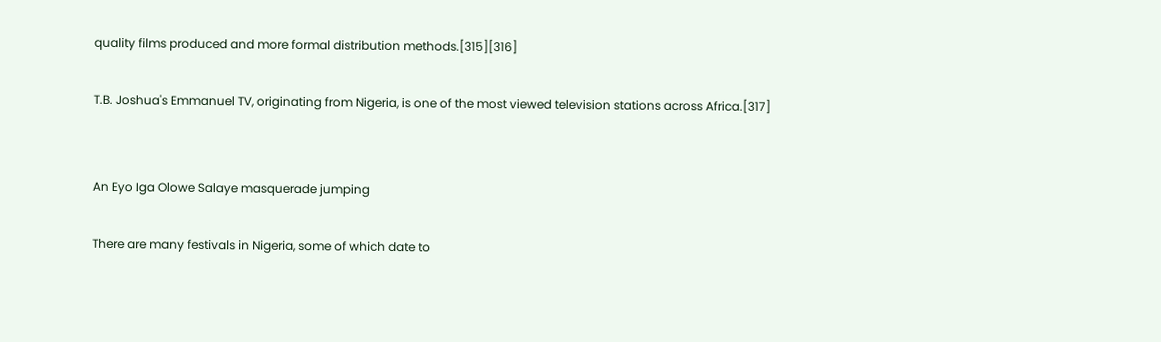quality films produced and more formal distribution methods.[315][316]

T.B. Joshua's Emmanuel TV, originating from Nigeria, is one of the most viewed television stations across Africa.[317]


An Eyo Iga Olowe Salaye masquerade jumping

There are many festivals in Nigeria, some of which date to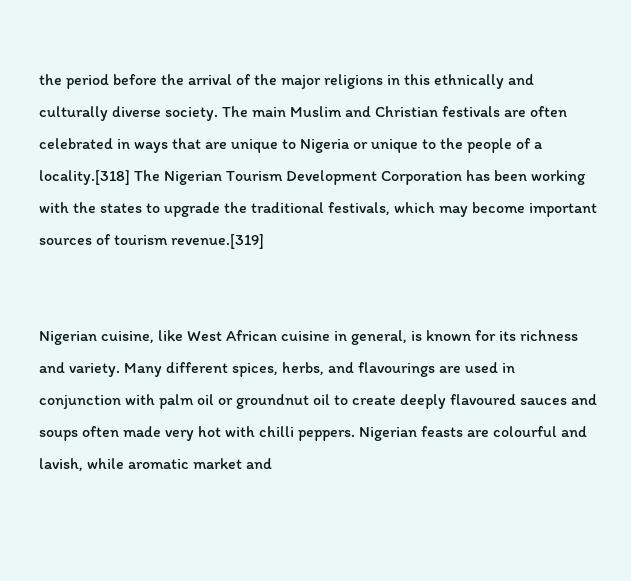the period before the arrival of the major religions in this ethnically and culturally diverse society. The main Muslim and Christian festivals are often celebrated in ways that are unique to Nigeria or unique to the people of a locality.[318] The Nigerian Tourism Development Corporation has been working with the states to upgrade the traditional festivals, which may become important sources of tourism revenue.[319]


Nigerian cuisine, like West African cuisine in general, is known for its richness and variety. Many different spices, herbs, and flavourings are used in conjunction with palm oil or groundnut oil to create deeply flavoured sauces and soups often made very hot with chilli peppers. Nigerian feasts are colourful and lavish, while aromatic market and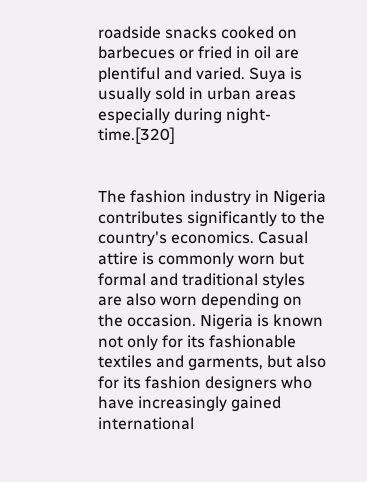roadside snacks cooked on barbecues or fried in oil are plentiful and varied. Suya is usually sold in urban areas especially during night-time.[320]


The fashion industry in Nigeria contributes significantly to the country's economics. Casual attire is commonly worn but formal and traditional styles are also worn depending on the occasion. Nigeria is known not only for its fashionable textiles and garments, but also for its fashion designers who have increasingly gained international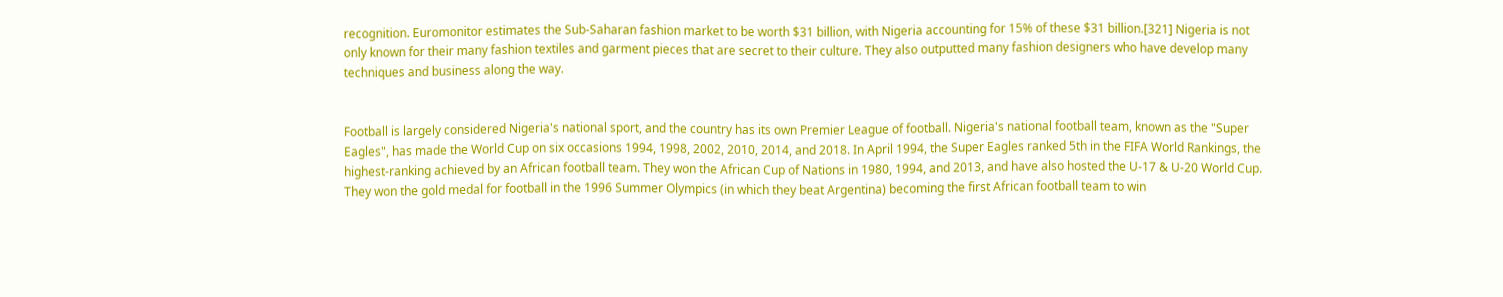recognition. Euromonitor estimates the Sub-Saharan fashion market to be worth $31 billion, with Nigeria accounting for 15% of these $31 billion.[321] Nigeria is not only known for their many fashion textiles and garment pieces that are secret to their culture. They also outputted many fashion designers who have develop many techniques and business along the way.


Football is largely considered Nigeria's national sport, and the country has its own Premier League of football. Nigeria's national football team, known as the "Super Eagles", has made the World Cup on six occasions 1994, 1998, 2002, 2010, 2014, and 2018. In April 1994, the Super Eagles ranked 5th in the FIFA World Rankings, the highest-ranking achieved by an African football team. They won the African Cup of Nations in 1980, 1994, and 2013, and have also hosted the U-17 & U-20 World Cup. They won the gold medal for football in the 1996 Summer Olympics (in which they beat Argentina) becoming the first African football team to win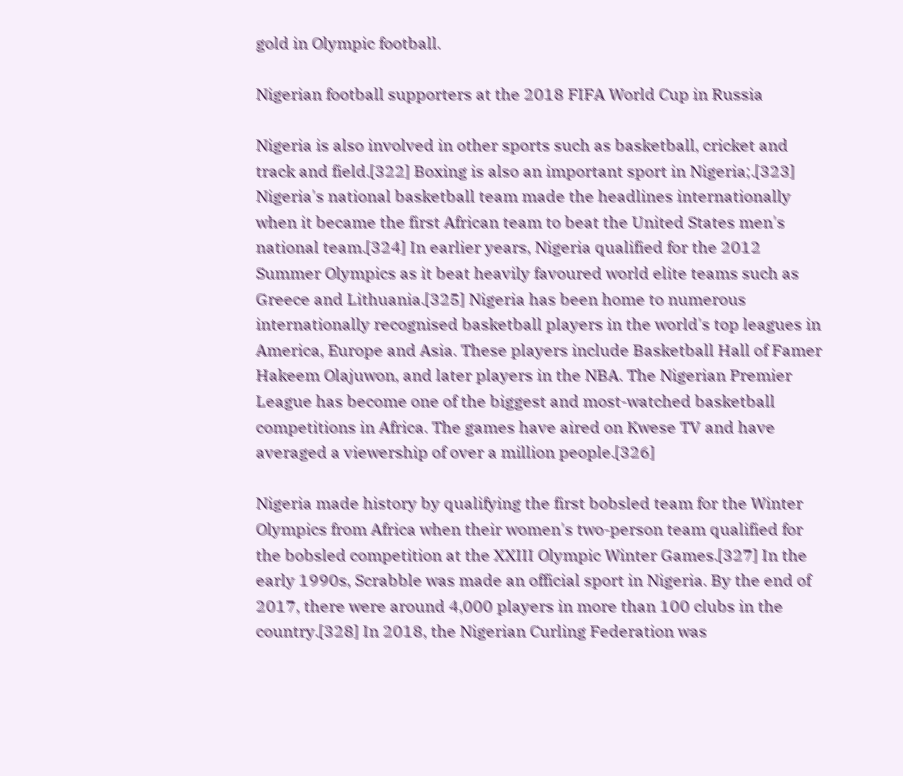gold in Olympic football.

Nigerian football supporters at the 2018 FIFA World Cup in Russia

Nigeria is also involved in other sports such as basketball, cricket and track and field.[322] Boxing is also an important sport in Nigeria;.[323] Nigeria's national basketball team made the headlines internationally when it became the first African team to beat the United States men's national team.[324] In earlier years, Nigeria qualified for the 2012 Summer Olympics as it beat heavily favoured world elite teams such as Greece and Lithuania.[325] Nigeria has been home to numerous internationally recognised basketball players in the world's top leagues in America, Europe and Asia. These players include Basketball Hall of Famer Hakeem Olajuwon, and later players in the NBA. The Nigerian Premier League has become one of the biggest and most-watched basketball competitions in Africa. The games have aired on Kwese TV and have averaged a viewership of over a million people.[326]

Nigeria made history by qualifying the first bobsled team for the Winter Olympics from Africa when their women's two-person team qualified for the bobsled competition at the XXIII Olympic Winter Games.[327] In the early 1990s, Scrabble was made an official sport in Nigeria. By the end of 2017, there were around 4,000 players in more than 100 clubs in the country.[328] In 2018, the Nigerian Curling Federation was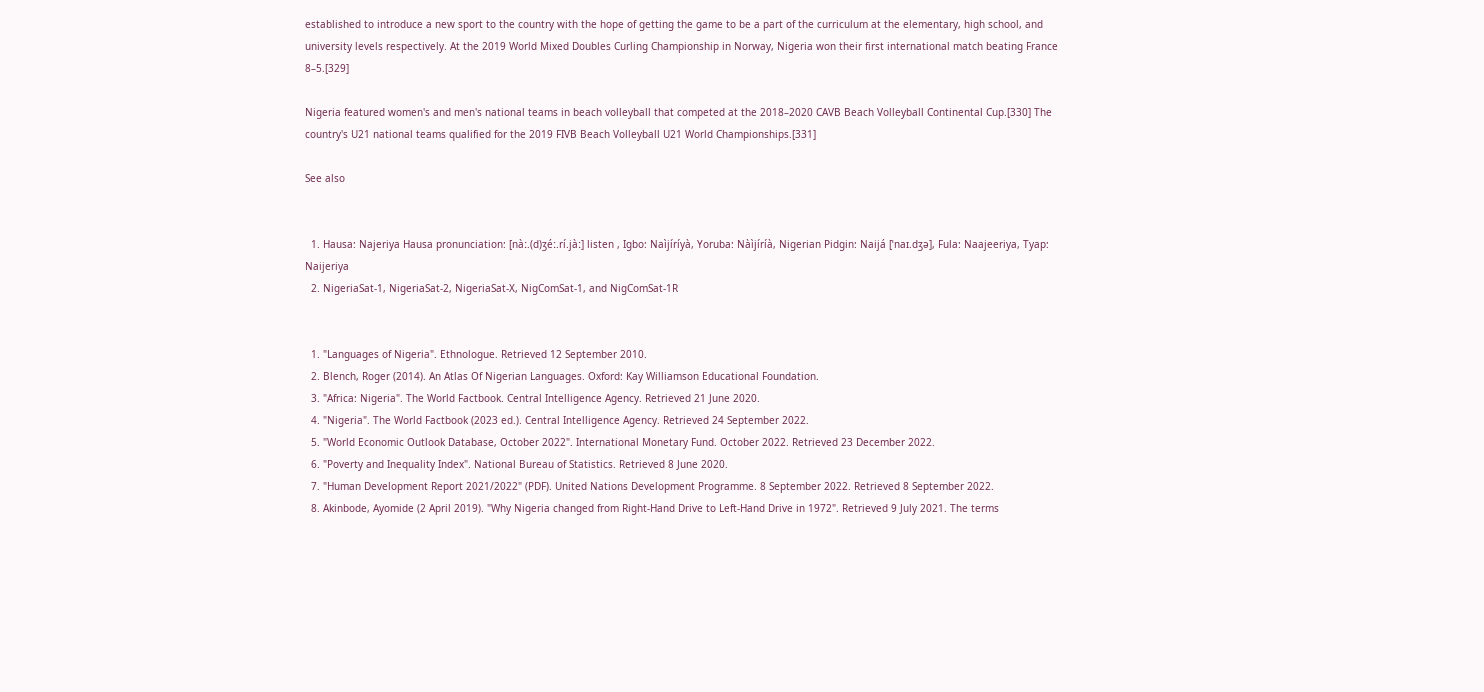established to introduce a new sport to the country with the hope of getting the game to be a part of the curriculum at the elementary, high school, and university levels respectively. At the 2019 World Mixed Doubles Curling Championship in Norway, Nigeria won their first international match beating France 8–5.[329]

Nigeria featured women's and men's national teams in beach volleyball that competed at the 2018–2020 CAVB Beach Volleyball Continental Cup.[330] The country's U21 national teams qualified for the 2019 FIVB Beach Volleyball U21 World Championships.[331]

See also


  1. Hausa: Najeriya Hausa pronunciation: [nàː.(d)ʒéː.rí.jàː] listen , Igbo: Naìjíríyà, Yoruba: Nàìjíríà, Nigerian Pidgin: Naijá [ˈnaɪ.dʒə], Fula: Naajeeriya, Tyap: Naijeriya
  2. NigeriaSat-1, NigeriaSat-2, NigeriaSat-X, NigComSat-1, and NigComSat-1R


  1. "Languages of Nigeria". Ethnologue. Retrieved 12 September 2010.
  2. Blench, Roger (2014). An Atlas Of Nigerian Languages. Oxford: Kay Williamson Educational Foundation.
  3. "Africa: Nigeria". The World Factbook. Central Intelligence Agency. Retrieved 21 June 2020.
  4. "Nigeria". The World Factbook (2023 ed.). Central Intelligence Agency. Retrieved 24 September 2022.
  5. "World Economic Outlook Database, October 2022". International Monetary Fund. October 2022. Retrieved 23 December 2022.
  6. "Poverty and Inequality Index". National Bureau of Statistics. Retrieved 8 June 2020.
  7. "Human Development Report 2021/2022" (PDF). United Nations Development Programme. 8 September 2022. Retrieved 8 September 2022.
  8. Akinbode, Ayomide (2 April 2019). "Why Nigeria changed from Right-Hand Drive to Left-Hand Drive in 1972". Retrieved 9 July 2021. The terms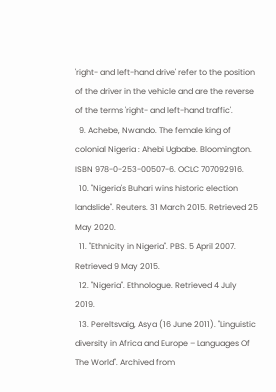'right- and left-hand drive' refer to the position of the driver in the vehicle and are the reverse of the terms 'right- and left-hand traffic'.
  9. Achebe, Nwando. The female king of colonial Nigeria : Ahebi Ugbabe. Bloomington. ISBN 978-0-253-00507-6. OCLC 707092916.
  10. "Nigeria's Buhari wins historic election landslide". Reuters. 31 March 2015. Retrieved 25 May 2020.
  11. "Ethnicity in Nigeria". PBS. 5 April 2007. Retrieved 9 May 2015.
  12. "Nigeria". Ethnologue. Retrieved 4 July 2019.
  13. Pereltsvaig, Asya (16 June 2011). "Linguistic diversity in Africa and Europe – Languages Of The World". Archived from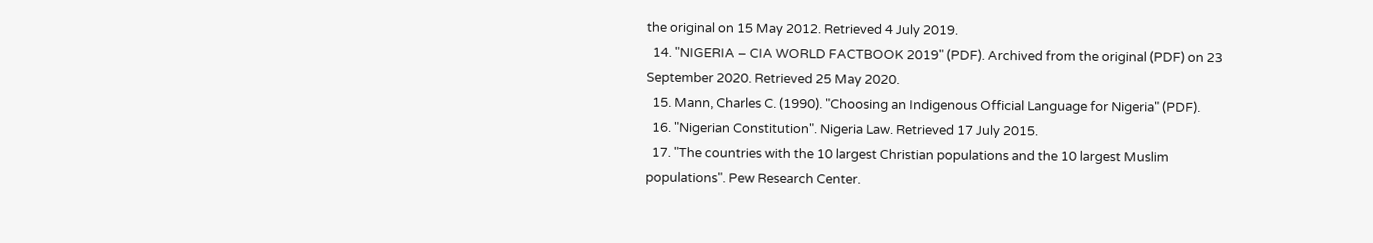the original on 15 May 2012. Retrieved 4 July 2019.
  14. "NIGERIA – CIA WORLD FACTBOOK 2019" (PDF). Archived from the original (PDF) on 23 September 2020. Retrieved 25 May 2020.
  15. Mann, Charles C. (1990). "Choosing an Indigenous Official Language for Nigeria" (PDF).
  16. "Nigerian Constitution". Nigeria Law. Retrieved 17 July 2015.
  17. "The countries with the 10 largest Christian populations and the 10 largest Muslim populations". Pew Research Center.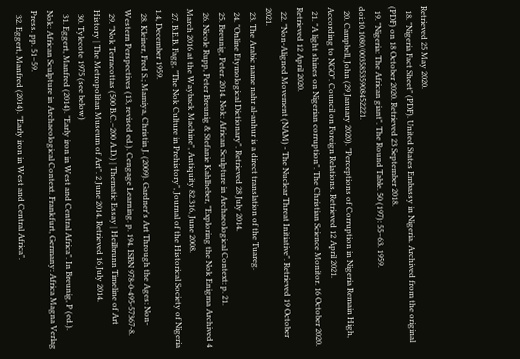Retrieved 25 May 2020.
  18. "Nigeria Fact Sheet" (PDF). United States Embassy in Nigeria. Archived from the original (PDF) on 18 October 2020. Retrieved 23 September 2018.
  19. "Nigeria: The African giant". The Round Table. 50 (197): 55–63. 1959. doi:10.1080/00358535908452221.
  20. Campbell, John (29 January 2020). "Perceptions of Corruption in Nigeria Remain High, According to NGO". Council on Foreign Relations. Retrieved 12 April 2021.
  21. "A light shines on Nigerian corruption". The Christian Science Monitor. 16 October 2020. Retrieved 12 April 2020.
  22. "Non-Aligned Movement (NAM) - The Nuclear Threat Initiative". Retrieved 19 October 2021.
  23. The Arabic name nahr al-anhur is a direct translation of the Tuareg.
  24. "Online Etymological Dictionary". Retrieved 28 July 2014.
  25. Breunig, Peter. 2014. Nok: African Sculpture in Archaeological Context: p. 21.
  26. Nicole Rupp, Peter Breunig & Stefanie Kahlheber, "Exploring the Nok Enigma Archived 4 March 2016 at the Wayback Machine", Antiquity 82.316, June 2008.
  27. B.E.B. Fagg, "The Nok Culture in Prehistory", Journal of the Historical Society of Nigeria 1.4, December 1959.
  28. Kleiner, Fred S.; Mamiya, Christin J. (2009). Gardner's Art Through the Ages: Non-Western Perspectives (13, revised ed.). Cengage Learning. p. 194. ISBN 978-0-495-57367-8.
  29. "Nok Terracottas (500 B.C.–200 A.D.) | Thematic Essay | Heilbrunn Timeline of Art History | The Metropolitan Museum of Art". 2 June 2014. Retrieved 16 July 2014.
  30. Tylecote 1975 (see below)
  31. Eggert, Manfred (2014). "Early iron in West and Central Africa". In Breunig, P (ed.). Nok: African Sculpture in Archaeological Context. Frankfurt, Germany: Africa Magna Verlag Press. pp. 51–59.
  32. Eggert, Manfred (2014). "Early iron in West and Central Africa".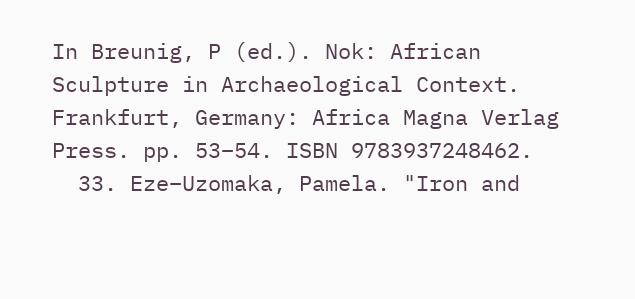In Breunig, P (ed.). Nok: African Sculpture in Archaeological Context. Frankfurt, Germany: Africa Magna Verlag Press. pp. 53–54. ISBN 9783937248462.
  33. Eze–Uzomaka, Pamela. "Iron and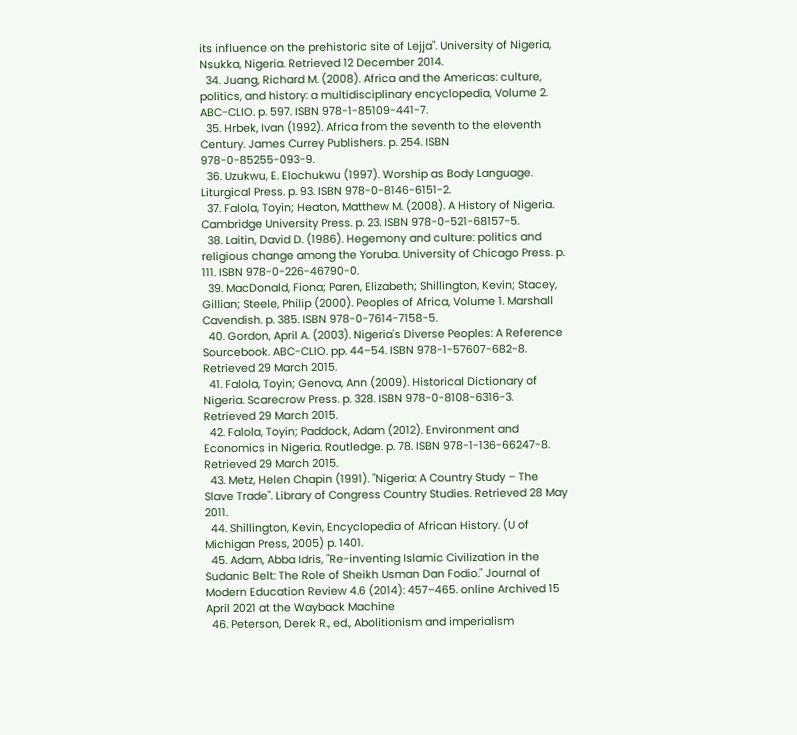its influence on the prehistoric site of Lejja". University of Nigeria, Nsukka, Nigeria. Retrieved 12 December 2014.
  34. Juang, Richard M. (2008). Africa and the Americas: culture, politics, and history: a multidisciplinary encyclopedia, Volume 2. ABC-CLIO. p. 597. ISBN 978-1-85109-441-7.
  35. Hrbek, Ivan (1992). Africa from the seventh to the eleventh Century. James Currey Publishers. p. 254. ISBN 978-0-85255-093-9.
  36. Uzukwu, E. Elochukwu (1997). Worship as Body Language. Liturgical Press. p. 93. ISBN 978-0-8146-6151-2.
  37. Falola, Toyin; Heaton, Matthew M. (2008). A History of Nigeria. Cambridge University Press. p. 23. ISBN 978-0-521-68157-5.
  38. Laitin, David D. (1986). Hegemony and culture: politics and religious change among the Yoruba. University of Chicago Press. p. 111. ISBN 978-0-226-46790-0.
  39. MacDonald, Fiona; Paren, Elizabeth; Shillington, Kevin; Stacey, Gillian; Steele, Philip (2000). Peoples of Africa, Volume 1. Marshall Cavendish. p. 385. ISBN 978-0-7614-7158-5.
  40. Gordon, April A. (2003). Nigeria's Diverse Peoples: A Reference Sourcebook. ABC-CLIO. pp. 44–54. ISBN 978-1-57607-682-8. Retrieved 29 March 2015.
  41. Falola, Toyin; Genova, Ann (2009). Historical Dictionary of Nigeria. Scarecrow Press. p. 328. ISBN 978-0-8108-6316-3. Retrieved 29 March 2015.
  42. Falola, Toyin; Paddock, Adam (2012). Environment and Economics in Nigeria. Routledge. p. 78. ISBN 978-1-136-66247-8. Retrieved 29 March 2015.
  43. Metz, Helen Chapin (1991). "Nigeria: A Country Study – The Slave Trade". Library of Congress Country Studies. Retrieved 28 May 2011.
  44. Shillington, Kevin, Encyclopedia of African History. (U of Michigan Press, 2005) p. 1401.
  45. Adam, Abba Idris, "Re-inventing Islamic Civilization in the Sudanic Belt: The Role of Sheikh Usman Dan Fodio." Journal of Modern Education Review 4.6 (2014): 457–465. online Archived 15 April 2021 at the Wayback Machine
  46. Peterson, Derek R., ed., Abolitionism and imperialism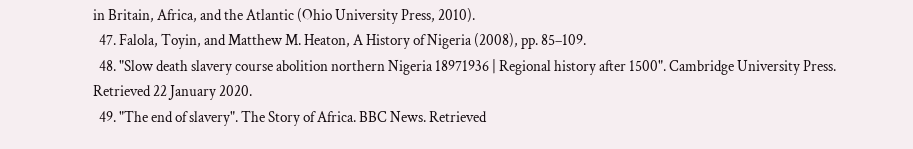in Britain, Africa, and the Atlantic (Ohio University Press, 2010).
  47. Falola, Toyin, and Matthew M. Heaton, A History of Nigeria (2008), pp. 85–109.
  48. "Slow death slavery course abolition northern Nigeria 18971936 | Regional history after 1500". Cambridge University Press. Retrieved 22 January 2020.
  49. "The end of slavery". The Story of Africa. BBC News. Retrieved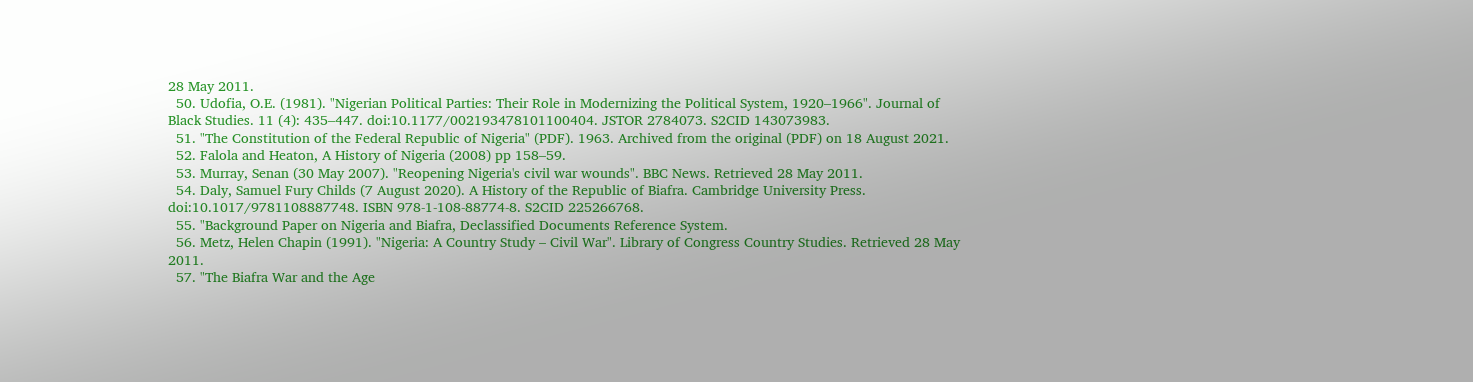28 May 2011.
  50. Udofia, O.E. (1981). "Nigerian Political Parties: Their Role in Modernizing the Political System, 1920–1966". Journal of Black Studies. 11 (4): 435–447. doi:10.1177/002193478101100404. JSTOR 2784073. S2CID 143073983.
  51. "The Constitution of the Federal Republic of Nigeria" (PDF). 1963. Archived from the original (PDF) on 18 August 2021.
  52. Falola and Heaton, A History of Nigeria (2008) pp 158–59.
  53. Murray, Senan (30 May 2007). "Reopening Nigeria's civil war wounds". BBC News. Retrieved 28 May 2011.
  54. Daly, Samuel Fury Childs (7 August 2020). A History of the Republic of Biafra. Cambridge University Press. doi:10.1017/9781108887748. ISBN 978-1-108-88774-8. S2CID 225266768.
  55. "Background Paper on Nigeria and Biafra, Declassified Documents Reference System.
  56. Metz, Helen Chapin (1991). "Nigeria: A Country Study – Civil War". Library of Congress Country Studies. Retrieved 28 May 2011.
  57. "The Biafra War and the Age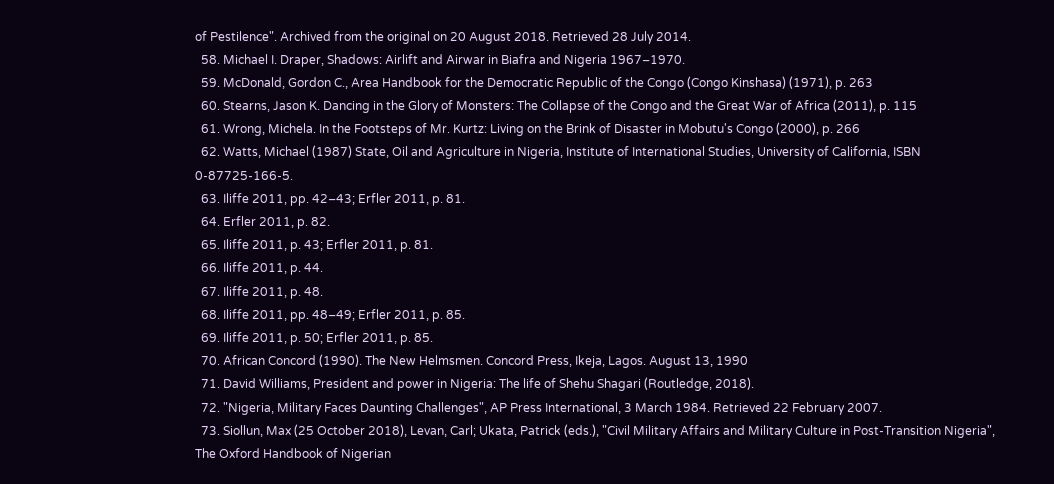of Pestilence". Archived from the original on 20 August 2018. Retrieved 28 July 2014.
  58. Michael I. Draper, Shadows: Airlift and Airwar in Biafra and Nigeria 1967–1970.
  59. McDonald, Gordon C., Area Handbook for the Democratic Republic of the Congo (Congo Kinshasa) (1971), p. 263
  60. Stearns, Jason K. Dancing in the Glory of Monsters: The Collapse of the Congo and the Great War of Africa (2011), p. 115
  61. Wrong, Michela. In the Footsteps of Mr. Kurtz: Living on the Brink of Disaster in Mobutu's Congo (2000), p. 266
  62. Watts, Michael (1987) State, Oil and Agriculture in Nigeria, Institute of International Studies, University of California, ISBN 0-87725-166-5.
  63. Iliffe 2011, pp. 42–43; Erfler 2011, p. 81.
  64. Erfler 2011, p. 82.
  65. Iliffe 2011, p. 43; Erfler 2011, p. 81.
  66. Iliffe 2011, p. 44.
  67. Iliffe 2011, p. 48.
  68. Iliffe 2011, pp. 48–49; Erfler 2011, p. 85.
  69. Iliffe 2011, p. 50; Erfler 2011, p. 85.
  70. African Concord (1990). The New Helmsmen. Concord Press, Ikeja, Lagos. August 13, 1990
  71. David Williams, President and power in Nigeria: The life of Shehu Shagari (Routledge, 2018).
  72. "Nigeria, Military Faces Daunting Challenges", AP Press International, 3 March 1984. Retrieved 22 February 2007.
  73. Siollun, Max (25 October 2018), Levan, Carl; Ukata, Patrick (eds.), "Civil Military Affairs and Military Culture in Post-Transition Nigeria", The Oxford Handbook of Nigerian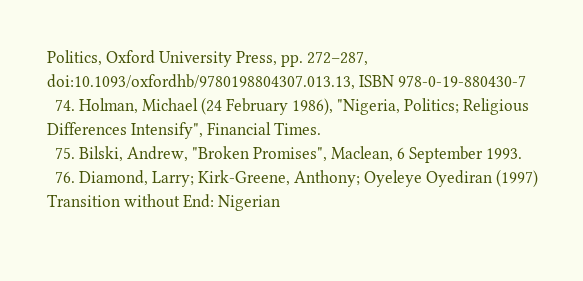Politics, Oxford University Press, pp. 272–287, doi:10.1093/oxfordhb/9780198804307.013.13, ISBN 978-0-19-880430-7
  74. Holman, Michael (24 February 1986), "Nigeria, Politics; Religious Differences Intensify", Financial Times.
  75. Bilski, Andrew, "Broken Promises", Maclean, 6 September 1993.
  76. Diamond, Larry; Kirk-Greene, Anthony; Oyeleye Oyediran (1997) Transition without End: Nigerian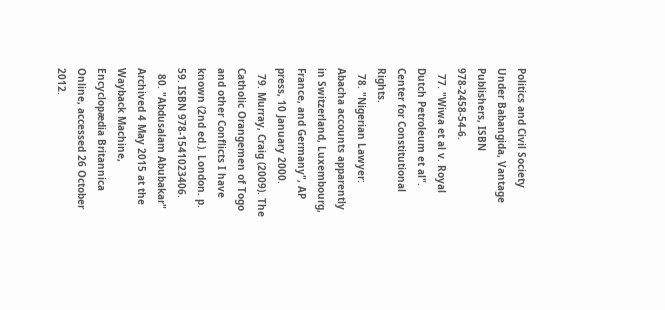Politics and Civil Society Under Babangida, Vantage Publishers, ISBN 978-2458-54-6.
  77. "Wiwa et al v. Royal Dutch Petroleum et al". Center for Constitutional Rights.
  78. "Nigerian Lawyer: Abacha accounts apparently in Switzerland, Luxembourg, France, and Germany", AP press, 10 January 2000.
  79. Murray, Craig (2009). The Catholic Orangemen of Togo and other Conflicts I have known (2nd ed.). London. p. 59. ISBN 978-1541023406.
  80. "Abdusalam Abubakar" Archived 4 May 2015 at the Wayback Machine, Encyclopædia Britannica Online, accessed 26 October 2012.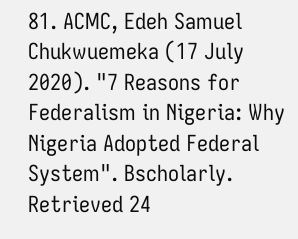81. ACMC, Edeh Samuel Chukwuemeka (17 July 2020). "7 Reasons for Federalism in Nigeria: Why Nigeria Adopted Federal System". Bscholarly. Retrieved 24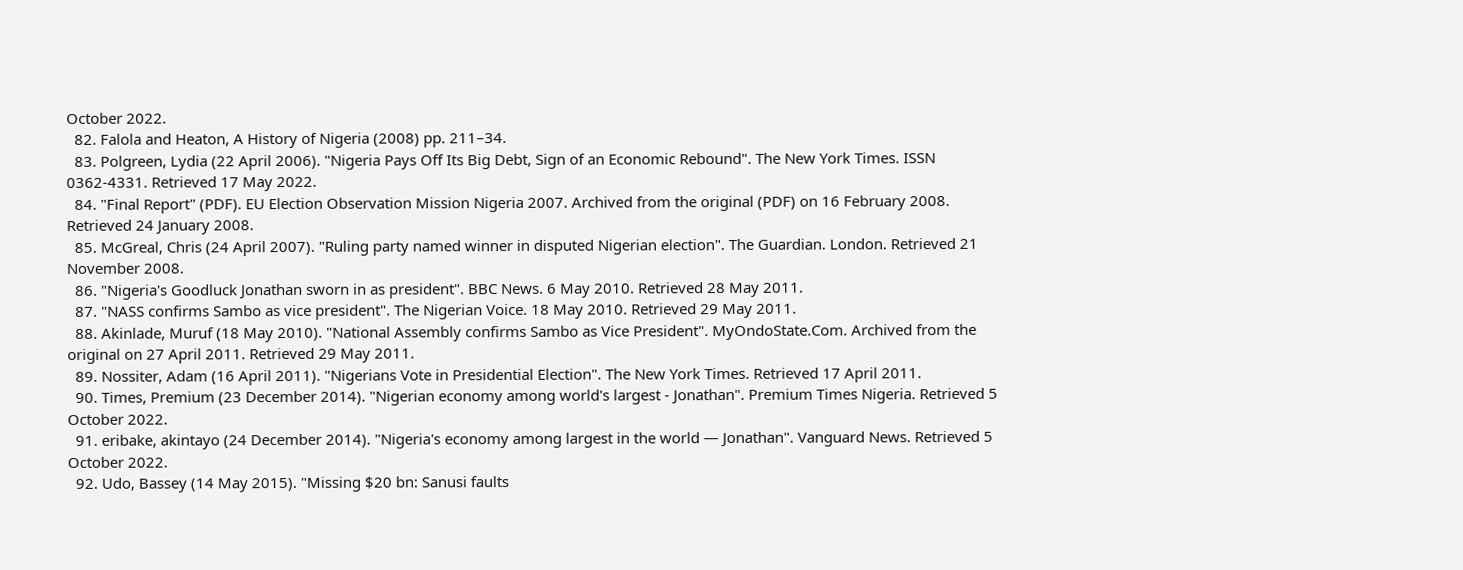October 2022.
  82. Falola and Heaton, A History of Nigeria (2008) pp. 211–34.
  83. Polgreen, Lydia (22 April 2006). "Nigeria Pays Off Its Big Debt, Sign of an Economic Rebound". The New York Times. ISSN 0362-4331. Retrieved 17 May 2022.
  84. "Final Report" (PDF). EU Election Observation Mission Nigeria 2007. Archived from the original (PDF) on 16 February 2008. Retrieved 24 January 2008.
  85. McGreal, Chris (24 April 2007). "Ruling party named winner in disputed Nigerian election". The Guardian. London. Retrieved 21 November 2008.
  86. "Nigeria's Goodluck Jonathan sworn in as president". BBC News. 6 May 2010. Retrieved 28 May 2011.
  87. "NASS confirms Sambo as vice president". The Nigerian Voice. 18 May 2010. Retrieved 29 May 2011.
  88. Akinlade, Muruf (18 May 2010). "National Assembly confirms Sambo as Vice President". MyOndoState.Com. Archived from the original on 27 April 2011. Retrieved 29 May 2011.
  89. Nossiter, Adam (16 April 2011). "Nigerians Vote in Presidential Election". The New York Times. Retrieved 17 April 2011.
  90. Times, Premium (23 December 2014). "Nigerian economy among world's largest - Jonathan". Premium Times Nigeria. Retrieved 5 October 2022.
  91. eribake, akintayo (24 December 2014). "Nigeria's economy among largest in the world — Jonathan". Vanguard News. Retrieved 5 October 2022.
  92. Udo, Bassey (14 May 2015). "Missing $20 bn: Sanusi faults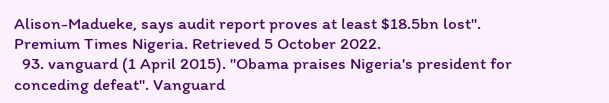Alison-Madueke, says audit report proves at least $18.5bn lost". Premium Times Nigeria. Retrieved 5 October 2022.
  93. vanguard (1 April 2015). "Obama praises Nigeria's president for conceding defeat". Vanguard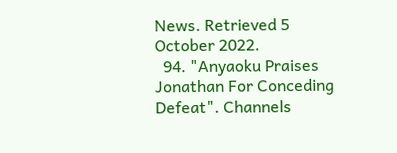News. Retrieved 5 October 2022.
  94. "Anyaoku Praises Jonathan For Conceding Defeat". Channels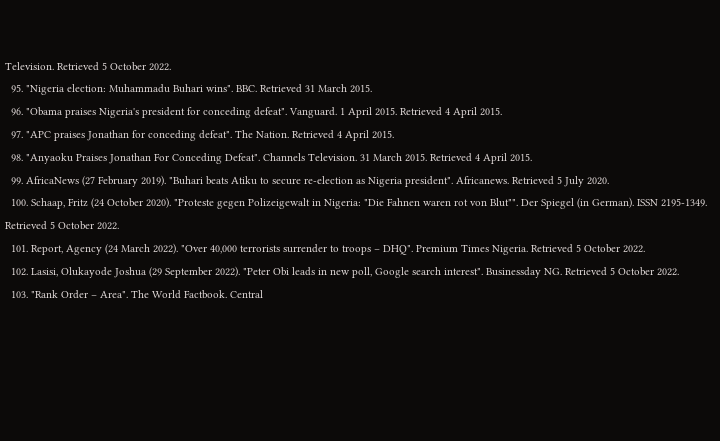Television. Retrieved 5 October 2022.
  95. "Nigeria election: Muhammadu Buhari wins". BBC. Retrieved 31 March 2015.
  96. "Obama praises Nigeria's president for conceding defeat". Vanguard. 1 April 2015. Retrieved 4 April 2015.
  97. "APC praises Jonathan for conceding defeat". The Nation. Retrieved 4 April 2015.
  98. "Anyaoku Praises Jonathan For Conceding Defeat". Channels Television. 31 March 2015. Retrieved 4 April 2015.
  99. AfricaNews (27 February 2019). "Buhari beats Atiku to secure re-election as Nigeria president". Africanews. Retrieved 5 July 2020.
  100. Schaap, Fritz (24 October 2020). "Proteste gegen Polizeigewalt in Nigeria: "Die Fahnen waren rot von Blut"". Der Spiegel (in German). ISSN 2195-1349. Retrieved 5 October 2022.
  101. Report, Agency (24 March 2022). "Over 40,000 terrorists surrender to troops – DHQ". Premium Times Nigeria. Retrieved 5 October 2022.
  102. Lasisi, Olukayode Joshua (29 September 2022). "Peter Obi leads in new poll, Google search interest". Businessday NG. Retrieved 5 October 2022.
  103. "Rank Order – Area". The World Factbook. Central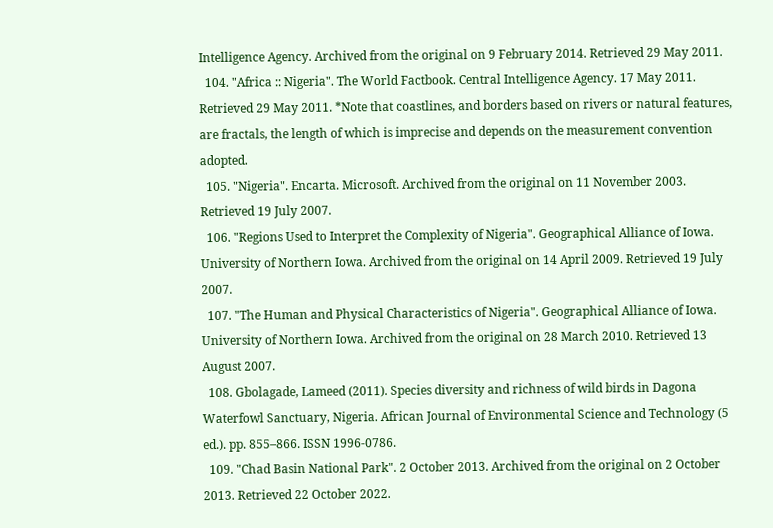Intelligence Agency. Archived from the original on 9 February 2014. Retrieved 29 May 2011.
  104. "Africa :: Nigeria". The World Factbook. Central Intelligence Agency. 17 May 2011. Retrieved 29 May 2011. *Note that coastlines, and borders based on rivers or natural features, are fractals, the length of which is imprecise and depends on the measurement convention adopted.
  105. "Nigeria". Encarta. Microsoft. Archived from the original on 11 November 2003. Retrieved 19 July 2007.
  106. "Regions Used to Interpret the Complexity of Nigeria". Geographical Alliance of Iowa. University of Northern Iowa. Archived from the original on 14 April 2009. Retrieved 19 July 2007.
  107. "The Human and Physical Characteristics of Nigeria". Geographical Alliance of Iowa. University of Northern Iowa. Archived from the original on 28 March 2010. Retrieved 13 August 2007.
  108. Gbolagade, Lameed (2011). Species diversity and richness of wild birds in Dagona Waterfowl Sanctuary, Nigeria. African Journal of Environmental Science and Technology (5 ed.). pp. 855–866. ISSN 1996-0786.
  109. "Chad Basin National Park". 2 October 2013. Archived from the original on 2 October 2013. Retrieved 22 October 2022.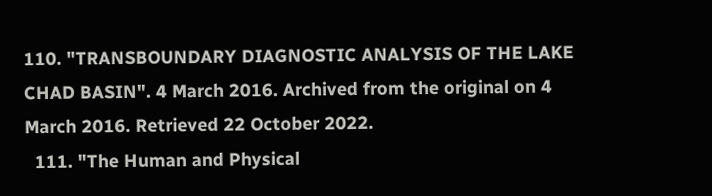110. "TRANSBOUNDARY DIAGNOSTIC ANALYSIS OF THE LAKE CHAD BASIN". 4 March 2016. Archived from the original on 4 March 2016. Retrieved 22 October 2022.
  111. "The Human and Physical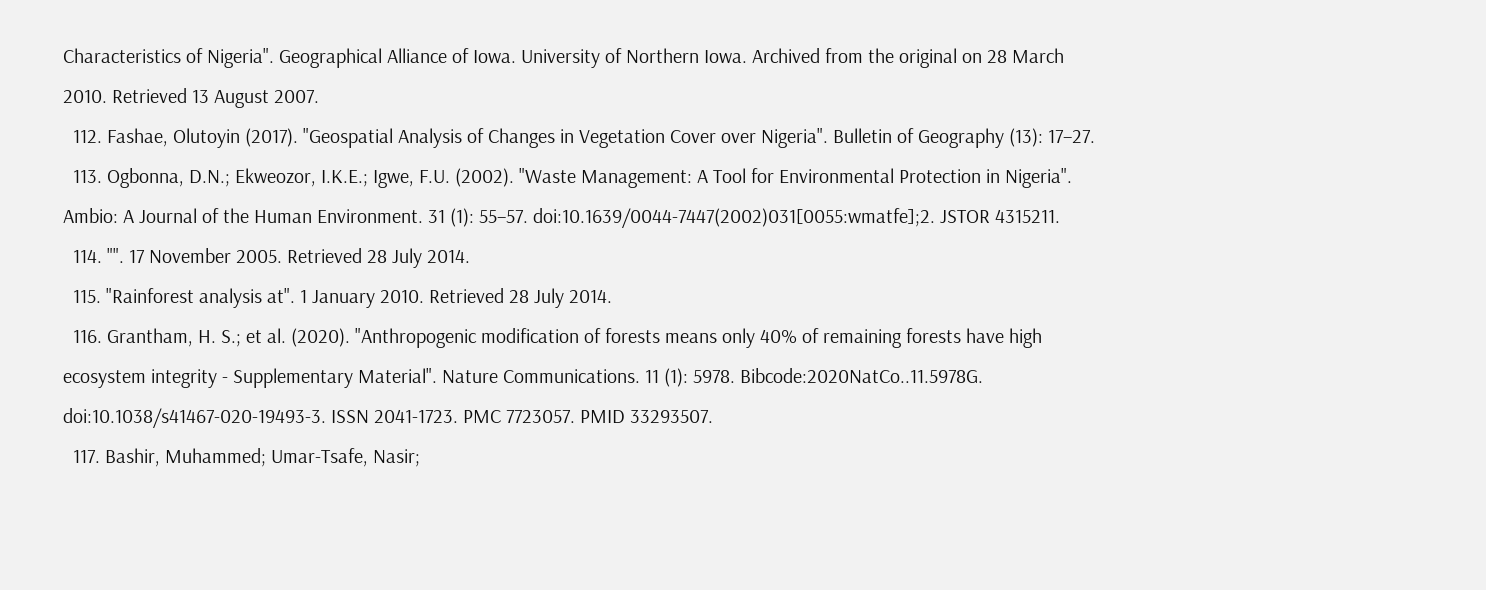Characteristics of Nigeria". Geographical Alliance of Iowa. University of Northern Iowa. Archived from the original on 28 March 2010. Retrieved 13 August 2007.
  112. Fashae, Olutoyin (2017). "Geospatial Analysis of Changes in Vegetation Cover over Nigeria". Bulletin of Geography (13): 17–27.
  113. Ogbonna, D.N.; Ekweozor, I.K.E.; Igwe, F.U. (2002). "Waste Management: A Tool for Environmental Protection in Nigeria". Ambio: A Journal of the Human Environment. 31 (1): 55–57. doi:10.1639/0044-7447(2002)031[0055:wmatfe];2. JSTOR 4315211.
  114. "". 17 November 2005. Retrieved 28 July 2014.
  115. "Rainforest analysis at". 1 January 2010. Retrieved 28 July 2014.
  116. Grantham, H. S.; et al. (2020). "Anthropogenic modification of forests means only 40% of remaining forests have high ecosystem integrity - Supplementary Material". Nature Communications. 11 (1): 5978. Bibcode:2020NatCo..11.5978G. doi:10.1038/s41467-020-19493-3. ISSN 2041-1723. PMC 7723057. PMID 33293507.
  117. Bashir, Muhammed; Umar-Tsafe, Nasir;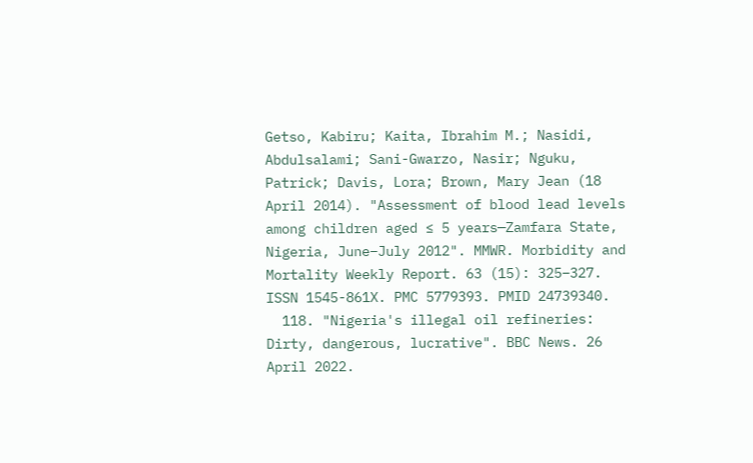Getso, Kabiru; Kaita, Ibrahim M.; Nasidi, Abdulsalami; Sani-Gwarzo, Nasir; Nguku, Patrick; Davis, Lora; Brown, Mary Jean (18 April 2014). "Assessment of blood lead levels among children aged ≤ 5 years—Zamfara State, Nigeria, June–July 2012". MMWR. Morbidity and Mortality Weekly Report. 63 (15): 325–327. ISSN 1545-861X. PMC 5779393. PMID 24739340.
  118. "Nigeria's illegal oil refineries: Dirty, dangerous, lucrative". BBC News. 26 April 2022.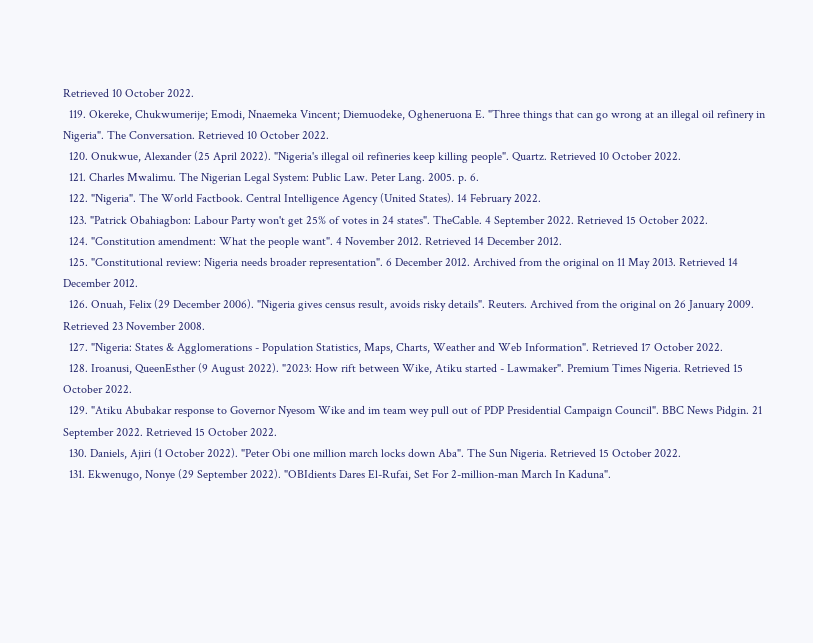Retrieved 10 October 2022.
  119. Okereke, Chukwumerije; Emodi, Nnaemeka Vincent; Diemuodeke, Ogheneruona E. "Three things that can go wrong at an illegal oil refinery in Nigeria". The Conversation. Retrieved 10 October 2022.
  120. Onukwue, Alexander (25 April 2022). "Nigeria's illegal oil refineries keep killing people". Quartz. Retrieved 10 October 2022.
  121. Charles Mwalimu. The Nigerian Legal System: Public Law. Peter Lang. 2005. p. 6.
  122. "Nigeria". The World Factbook. Central Intelligence Agency (United States). 14 February 2022.
  123. "Patrick Obahiagbon: Labour Party won't get 25% of votes in 24 states". TheCable. 4 September 2022. Retrieved 15 October 2022.
  124. "Constitution amendment: What the people want". 4 November 2012. Retrieved 14 December 2012.
  125. "Constitutional review: Nigeria needs broader representation". 6 December 2012. Archived from the original on 11 May 2013. Retrieved 14 December 2012.
  126. Onuah, Felix (29 December 2006). "Nigeria gives census result, avoids risky details". Reuters. Archived from the original on 26 January 2009. Retrieved 23 November 2008.
  127. "Nigeria: States & Agglomerations - Population Statistics, Maps, Charts, Weather and Web Information". Retrieved 17 October 2022.
  128. Iroanusi, QueenEsther (9 August 2022). "2023: How rift between Wike, Atiku started - Lawmaker". Premium Times Nigeria. Retrieved 15 October 2022.
  129. "Atiku Abubakar response to Governor Nyesom Wike and im team wey pull out of PDP Presidential Campaign Council". BBC News Pidgin. 21 September 2022. Retrieved 15 October 2022.
  130. Daniels, Ajiri (1 October 2022). "Peter Obi one million march locks down Aba". The Sun Nigeria. Retrieved 15 October 2022.
  131. Ekwenugo, Nonye (29 September 2022). "OBIdients Dares El-Rufai, Set For 2-million-man March In Kaduna".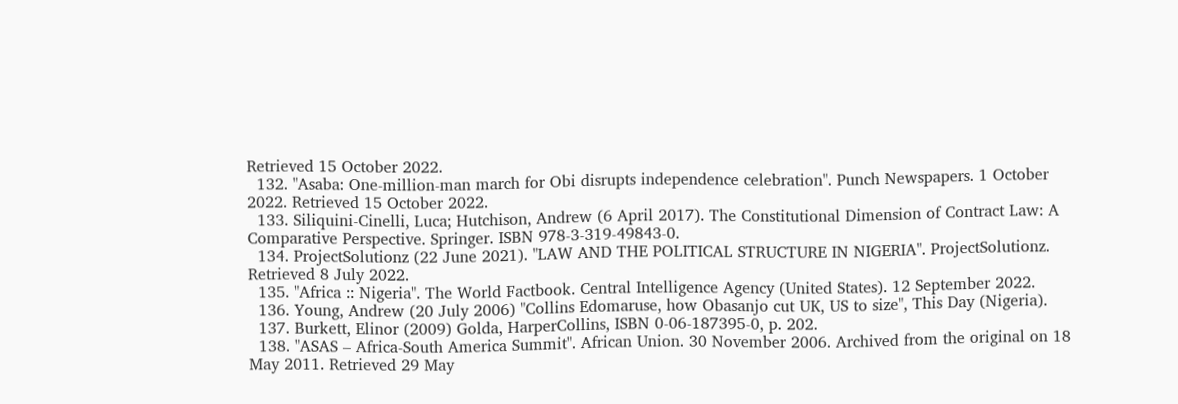Retrieved 15 October 2022.
  132. "Asaba: One-million-man march for Obi disrupts independence celebration". Punch Newspapers. 1 October 2022. Retrieved 15 October 2022.
  133. Siliquini-Cinelli, Luca; Hutchison, Andrew (6 April 2017). The Constitutional Dimension of Contract Law: A Comparative Perspective. Springer. ISBN 978-3-319-49843-0.
  134. ProjectSolutionz (22 June 2021). "LAW AND THE POLITICAL STRUCTURE IN NIGERIA". ProjectSolutionz. Retrieved 8 July 2022.
  135. "Africa :: Nigeria". The World Factbook. Central Intelligence Agency (United States). 12 September 2022.
  136. Young, Andrew (20 July 2006) "Collins Edomaruse, how Obasanjo cut UK, US to size", This Day (Nigeria).
  137. Burkett, Elinor (2009) Golda, HarperCollins, ISBN 0-06-187395-0, p. 202.
  138. "ASAS – Africa-South America Summit". African Union. 30 November 2006. Archived from the original on 18 May 2011. Retrieved 29 May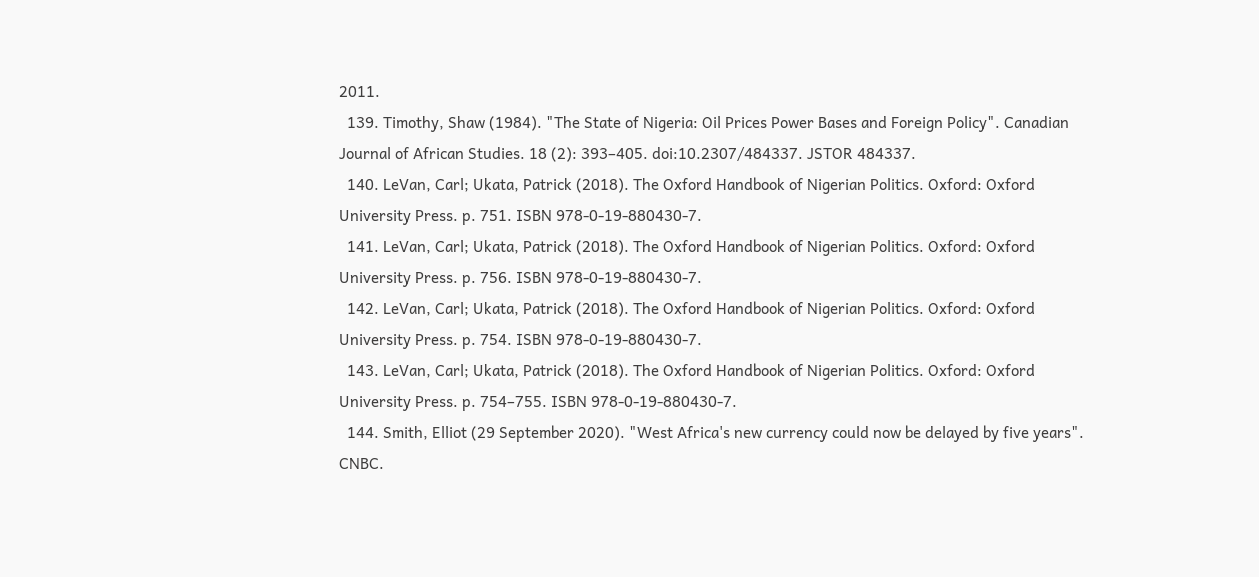2011.
  139. Timothy, Shaw (1984). "The State of Nigeria: Oil Prices Power Bases and Foreign Policy". Canadian Journal of African Studies. 18 (2): 393–405. doi:10.2307/484337. JSTOR 484337.
  140. LeVan, Carl; Ukata, Patrick (2018). The Oxford Handbook of Nigerian Politics. Oxford: Oxford University Press. p. 751. ISBN 978-0-19-880430-7.
  141. LeVan, Carl; Ukata, Patrick (2018). The Oxford Handbook of Nigerian Politics. Oxford: Oxford University Press. p. 756. ISBN 978-0-19-880430-7.
  142. LeVan, Carl; Ukata, Patrick (2018). The Oxford Handbook of Nigerian Politics. Oxford: Oxford University Press. p. 754. ISBN 978-0-19-880430-7.
  143. LeVan, Carl; Ukata, Patrick (2018). The Oxford Handbook of Nigerian Politics. Oxford: Oxford University Press. p. 754–755. ISBN 978-0-19-880430-7.
  144. Smith, Elliot (29 September 2020). "West Africa's new currency could now be delayed by five years". CNBC.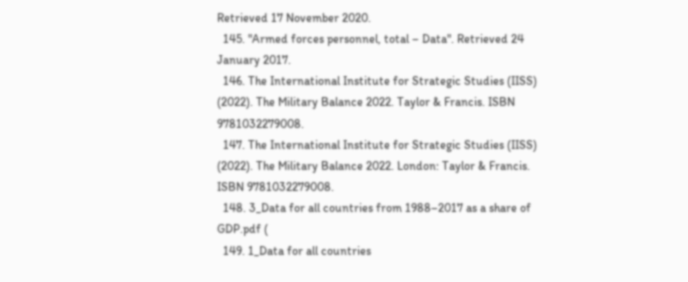Retrieved 17 November 2020.
  145. "Armed forces personnel, total – Data". Retrieved 24 January 2017.
  146. The International Institute for Strategic Studies (IISS) (2022). The Military Balance 2022. Taylor & Francis. ISBN 9781032279008.
  147. The International Institute for Strategic Studies (IISS) (2022). The Military Balance 2022. London: Taylor & Francis. ISBN 9781032279008.
  148. 3_Data for all countries from 1988–2017 as a share of GDP.pdf (
  149. 1_Data for all countries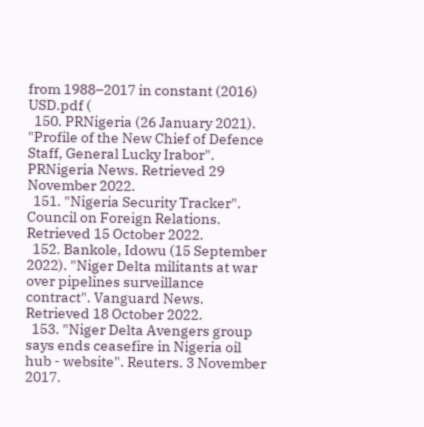from 1988–2017 in constant (2016) USD.pdf (
  150. PRNigeria (26 January 2021). "Profile of the New Chief of Defence Staff, General Lucky Irabor". PRNigeria News. Retrieved 29 November 2022.
  151. "Nigeria Security Tracker". Council on Foreign Relations. Retrieved 15 October 2022.
  152. Bankole, Idowu (15 September 2022). "Niger Delta militants at war over pipelines surveillance contract". Vanguard News. Retrieved 18 October 2022.
  153. "Niger Delta Avengers group says ends ceasefire in Nigeria oil hub - website". Reuters. 3 November 2017.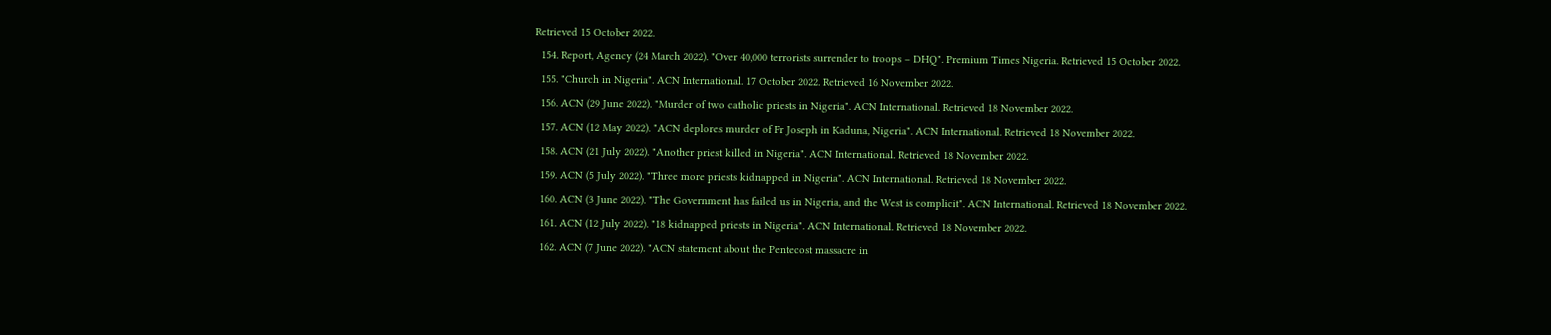Retrieved 15 October 2022.
  154. Report, Agency (24 March 2022). "Over 40,000 terrorists surrender to troops – DHQ". Premium Times Nigeria. Retrieved 15 October 2022.
  155. "Church in Nigeria". ACN International. 17 October 2022. Retrieved 16 November 2022.
  156. ACN (29 June 2022). "Murder of two catholic priests in Nigeria". ACN International. Retrieved 18 November 2022.
  157. ACN (12 May 2022). "ACN deplores murder of Fr Joseph in Kaduna, Nigeria". ACN International. Retrieved 18 November 2022.
  158. ACN (21 July 2022). "Another priest killed in Nigeria". ACN International. Retrieved 18 November 2022.
  159. ACN (5 July 2022). "Three more priests kidnapped in Nigeria". ACN International. Retrieved 18 November 2022.
  160. ACN (3 June 2022). "The Government has failed us in Nigeria, and the West is complicit". ACN International. Retrieved 18 November 2022.
  161. ACN (12 July 2022). "18 kidnapped priests in Nigeria". ACN International. Retrieved 18 November 2022.
  162. ACN (7 June 2022). "ACN statement about the Pentecost massacre in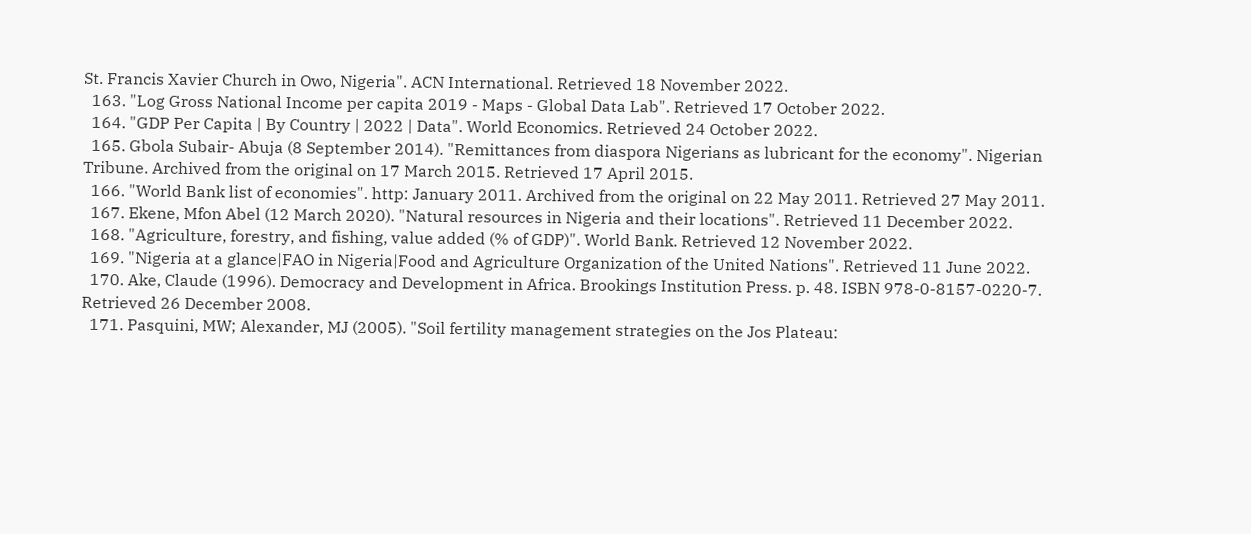St. Francis Xavier Church in Owo, Nigeria". ACN International. Retrieved 18 November 2022.
  163. "Log Gross National Income per capita 2019 - Maps - Global Data Lab". Retrieved 17 October 2022.
  164. "GDP Per Capita | By Country | 2022 | Data". World Economics. Retrieved 24 October 2022.
  165. Gbola Subair- Abuja (8 September 2014). "Remittances from diaspora Nigerians as lubricant for the economy". Nigerian Tribune. Archived from the original on 17 March 2015. Retrieved 17 April 2015.
  166. "World Bank list of economies". http: January 2011. Archived from the original on 22 May 2011. Retrieved 27 May 2011.
  167. Ekene, Mfon Abel (12 March 2020). "Natural resources in Nigeria and their locations". Retrieved 11 December 2022.
  168. "Agriculture, forestry, and fishing, value added (% of GDP)". World Bank. Retrieved 12 November 2022.
  169. "Nigeria at a glance|FAO in Nigeria|Food and Agriculture Organization of the United Nations". Retrieved 11 June 2022.
  170. Ake, Claude (1996). Democracy and Development in Africa. Brookings Institution Press. p. 48. ISBN 978-0-8157-0220-7. Retrieved 26 December 2008.
  171. Pasquini, MW; Alexander, MJ (2005). "Soil fertility management strategies on the Jos Plateau: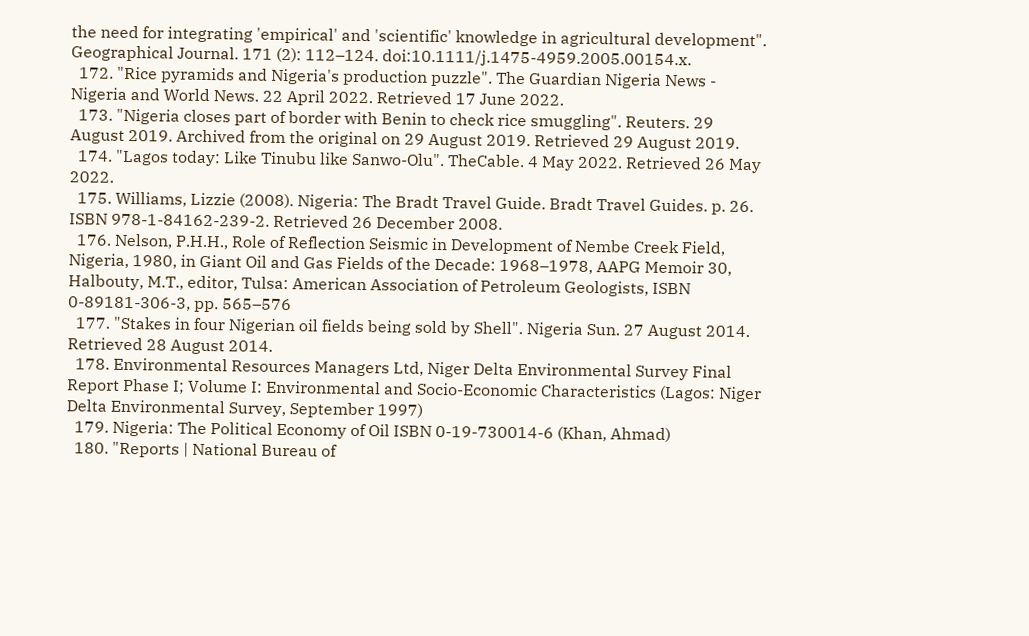the need for integrating 'empirical' and 'scientific' knowledge in agricultural development". Geographical Journal. 171 (2): 112–124. doi:10.1111/j.1475-4959.2005.00154.x.
  172. "Rice pyramids and Nigeria's production puzzle". The Guardian Nigeria News - Nigeria and World News. 22 April 2022. Retrieved 17 June 2022.
  173. "Nigeria closes part of border with Benin to check rice smuggling". Reuters. 29 August 2019. Archived from the original on 29 August 2019. Retrieved 29 August 2019.
  174. "Lagos today: Like Tinubu like Sanwo-Olu". TheCable. 4 May 2022. Retrieved 26 May 2022.
  175. Williams, Lizzie (2008). Nigeria: The Bradt Travel Guide. Bradt Travel Guides. p. 26. ISBN 978-1-84162-239-2. Retrieved 26 December 2008.
  176. Nelson, P.H.H., Role of Reflection Seismic in Development of Nembe Creek Field, Nigeria, 1980, in Giant Oil and Gas Fields of the Decade: 1968–1978, AAPG Memoir 30, Halbouty, M.T., editor, Tulsa: American Association of Petroleum Geologists, ISBN 0-89181-306-3, pp. 565–576
  177. "Stakes in four Nigerian oil fields being sold by Shell". Nigeria Sun. 27 August 2014. Retrieved 28 August 2014.
  178. Environmental Resources Managers Ltd, Niger Delta Environmental Survey Final Report Phase I; Volume I: Environmental and Socio-Economic Characteristics (Lagos: Niger Delta Environmental Survey, September 1997)
  179. Nigeria: The Political Economy of Oil ISBN 0-19-730014-6 (Khan, Ahmad)
  180. "Reports | National Bureau of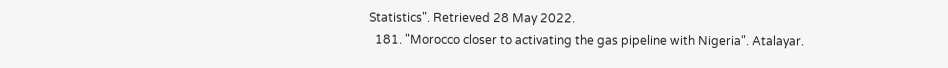Statistics". Retrieved 28 May 2022.
  181. "Morocco closer to activating the gas pipeline with Nigeria". Atalayar.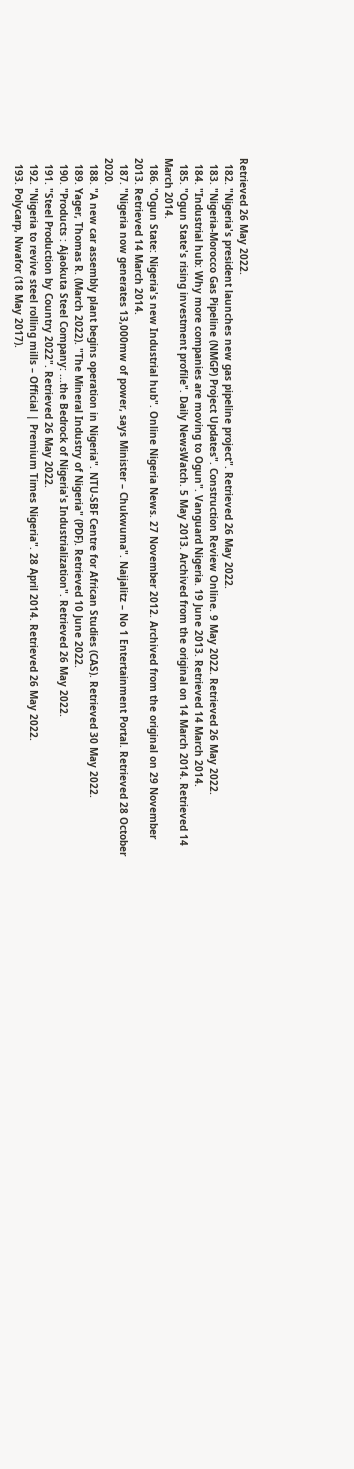Retrieved 26 May 2022.
  182. "Nigeria's president launches new gas pipeline project". Retrieved 26 May 2022.
  183. "Nigeria-Morocco Gas Pipeline (NMGP) Project Updates". Construction Review Online. 9 May 2022. Retrieved 26 May 2022.
  184. "Industrial hub: Why more companies are moving to Ogun". Vanguard Nigeria. 19 June 2013. Retrieved 14 March 2014.
  185. "Ogun State's rising investment profile". Daily NewsWatch. 5 May 2013. Archived from the original on 14 March 2014. Retrieved 14 March 2014.
  186. "Ogun State: Nigeria's new Industrial hub". Online Nigeria News. 27 November 2012. Archived from the original on 29 November 2013. Retrieved 14 March 2014.
  187. "Nigeria now generates 13,000mw of power, says Minister – Chukwuma". Naijalitz – No 1 Entertainment Portal. Retrieved 28 October 2020.
  188. "A new car assembly plant begins operation in Nigeria". NTU-SBF Centre for African Studies (CAS). Retrieved 30 May 2022.
  189. Yager, Thomas R. (March 2022). "The Mineral Industry of Nigeria" (PDF). Retrieved 10 June 2022.
  190. "Products : Ajaokuta Steel Company: ...the Bedrock of Nigeria's Industrialization". Retrieved 26 May 2022.
  191. "Steel Production by Country 2022". Retrieved 26 May 2022.
  192. "Nigeria to revive steel rolling mills – Official | Premium Times Nigeria". 28 April 2014. Retrieved 26 May 2022.
  193. Polycarp, Nwafor (18 May 2017).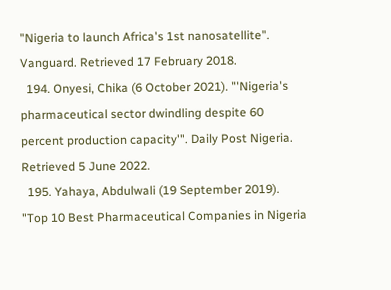"Nigeria to launch Africa's 1st nanosatellite". Vanguard. Retrieved 17 February 2018.
  194. Onyesi, Chika (6 October 2021). "'Nigeria's pharmaceutical sector dwindling despite 60 percent production capacity'". Daily Post Nigeria. Retrieved 5 June 2022.
  195. Yahaya, Abdulwali (19 September 2019). "Top 10 Best Pharmaceutical Companies in Nigeria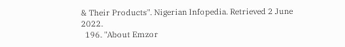& Their Products". Nigerian Infopedia. Retrieved 2 June 2022.
  196. "About Emzor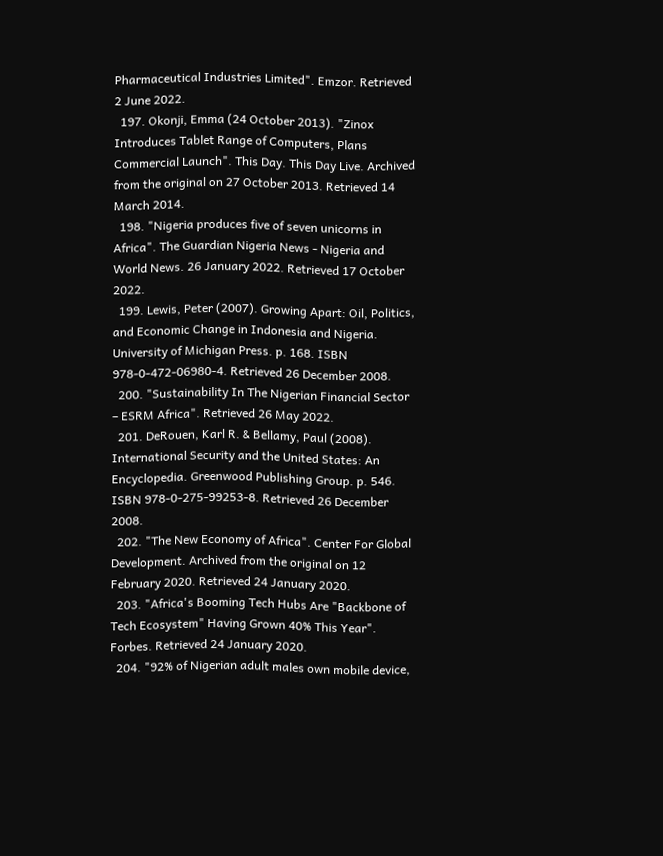Pharmaceutical Industries Limited". Emzor. Retrieved 2 June 2022.
  197. Okonji, Emma (24 October 2013). "Zinox Introduces Tablet Range of Computers, Plans Commercial Launch". This Day. This Day Live. Archived from the original on 27 October 2013. Retrieved 14 March 2014.
  198. "Nigeria produces five of seven unicorns in Africa". The Guardian Nigeria News - Nigeria and World News. 26 January 2022. Retrieved 17 October 2022.
  199. Lewis, Peter (2007). Growing Apart: Oil, Politics, and Economic Change in Indonesia and Nigeria. University of Michigan Press. p. 168. ISBN 978-0-472-06980-4. Retrieved 26 December 2008.
  200. "Sustainability In The Nigerian Financial Sector – ESRM Africa". Retrieved 26 May 2022.
  201. DeRouen, Karl R. & Bellamy, Paul (2008). International Security and the United States: An Encyclopedia. Greenwood Publishing Group. p. 546. ISBN 978-0-275-99253-8. Retrieved 26 December 2008.
  202. "The New Economy of Africa". Center For Global Development. Archived from the original on 12 February 2020. Retrieved 24 January 2020.
  203. "Africa's Booming Tech Hubs Are "Backbone of Tech Ecosystem" Having Grown 40% This Year". Forbes. Retrieved 24 January 2020.
  204. "92% of Nigerian adult males own mobile device,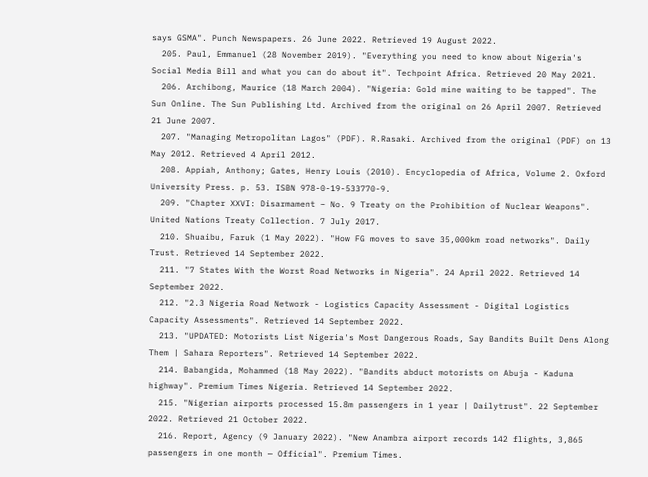says GSMA". Punch Newspapers. 26 June 2022. Retrieved 19 August 2022.
  205. Paul, Emmanuel (28 November 2019). "Everything you need to know about Nigeria's Social Media Bill and what you can do about it". Techpoint Africa. Retrieved 20 May 2021.
  206. Archibong, Maurice (18 March 2004). "Nigeria: Gold mine waiting to be tapped". The Sun Online. The Sun Publishing Ltd. Archived from the original on 26 April 2007. Retrieved 21 June 2007.
  207. "Managing Metropolitan Lagos" (PDF). R.Rasaki. Archived from the original (PDF) on 13 May 2012. Retrieved 4 April 2012.
  208. Appiah, Anthony; Gates, Henry Louis (2010). Encyclopedia of Africa, Volume 2. Oxford University Press. p. 53. ISBN 978-0-19-533770-9.
  209. "Chapter XXVI: Disarmament – No. 9 Treaty on the Prohibition of Nuclear Weapons". United Nations Treaty Collection. 7 July 2017.
  210. Shuaibu, Faruk (1 May 2022). "How FG moves to save 35,000km road networks". Daily Trust. Retrieved 14 September 2022.
  211. "7 States With the Worst Road Networks in Nigeria". 24 April 2022. Retrieved 14 September 2022.
  212. "2.3 Nigeria Road Network - Logistics Capacity Assessment - Digital Logistics Capacity Assessments". Retrieved 14 September 2022.
  213. "UPDATED: Motorists List Nigeria's Most Dangerous Roads, Say Bandits Built Dens Along Them | Sahara Reporters". Retrieved 14 September 2022.
  214. Babangida, Mohammed (18 May 2022). "Bandits abduct motorists on Abuja - Kaduna highway". Premium Times Nigeria. Retrieved 14 September 2022.
  215. "Nigerian airports processed 15.8m passengers in 1 year | Dailytrust". 22 September 2022. Retrieved 21 October 2022.
  216. Report, Agency (9 January 2022). "New Anambra airport records 142 flights, 3,865 passengers in one month — Official". Premium Times.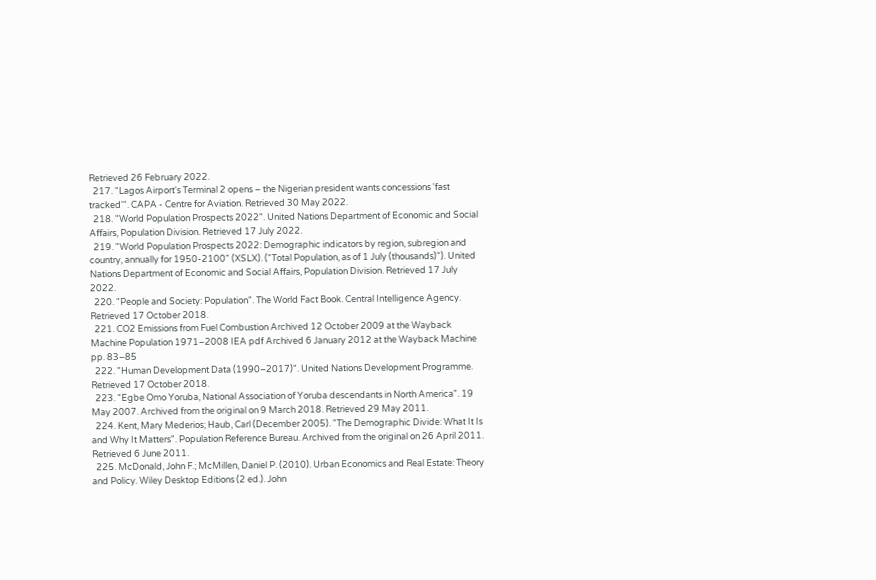Retrieved 26 February 2022.
  217. "Lagos Airport's Terminal 2 opens – the Nigerian president wants concessions 'fast tracked'". CAPA - Centre for Aviation. Retrieved 30 May 2022.
  218. "World Population Prospects 2022". United Nations Department of Economic and Social Affairs, Population Division. Retrieved 17 July 2022.
  219. "World Population Prospects 2022: Demographic indicators by region, subregion and country, annually for 1950-2100" (XSLX). ("Total Population, as of 1 July (thousands)"). United Nations Department of Economic and Social Affairs, Population Division. Retrieved 17 July 2022.
  220. "People and Society: Population". The World Fact Book. Central Intelligence Agency. Retrieved 17 October 2018.
  221. CO2 Emissions from Fuel Combustion Archived 12 October 2009 at the Wayback Machine Population 1971–2008 IEA pdf Archived 6 January 2012 at the Wayback Machine pp. 83–85
  222. "Human Development Data (1990–2017)". United Nations Development Programme. Retrieved 17 October 2018.
  223. "Egbe Omo Yoruba, National Association of Yoruba descendants in North America". 19 May 2007. Archived from the original on 9 March 2018. Retrieved 29 May 2011.
  224. Kent, Mary Mederios; Haub, Carl (December 2005). "The Demographic Divide: What It Is and Why It Matters". Population Reference Bureau. Archived from the original on 26 April 2011. Retrieved 6 June 2011.
  225. McDonald, John F.; McMillen, Daniel P. (2010). Urban Economics and Real Estate: Theory and Policy. Wiley Desktop Editions (2 ed.). John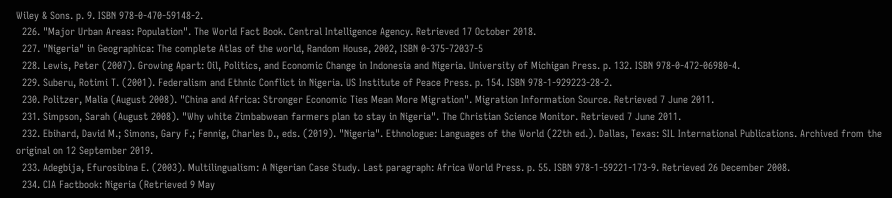Wiley & Sons. p. 9. ISBN 978-0-470-59148-2.
  226. "Major Urban Areas: Population". The World Fact Book. Central Intelligence Agency. Retrieved 17 October 2018.
  227. "Nigeria" in Geographica: The complete Atlas of the world, Random House, 2002, ISBN 0-375-72037-5
  228. Lewis, Peter (2007). Growing Apart: Oil, Politics, and Economic Change in Indonesia and Nigeria. University of Michigan Press. p. 132. ISBN 978-0-472-06980-4.
  229. Suberu, Rotimi T. (2001). Federalism and Ethnic Conflict in Nigeria. US Institute of Peace Press. p. 154. ISBN 978-1-929223-28-2.
  230. Politzer, Malia (August 2008). "China and Africa: Stronger Economic Ties Mean More Migration". Migration Information Source. Retrieved 7 June 2011.
  231. Simpson, Sarah (August 2008). "Why white Zimbabwean farmers plan to stay in Nigeria". The Christian Science Monitor. Retrieved 7 June 2011.
  232. Ebihard, David M.; Simons, Gary F.; Fennig, Charles D., eds. (2019). "Nigeria". Ethnologue: Languages of the World (22th ed.). Dallas, Texas: SIL International Publications. Archived from the original on 12 September 2019.
  233. Adegbija, Efurosibina E. (2003). Multilingualism: A Nigerian Case Study. Last paragraph: Africa World Press. p. 55. ISBN 978-1-59221-173-9. Retrieved 26 December 2008.
  234. CIA Factbook: Nigeria (Retrieved 9 May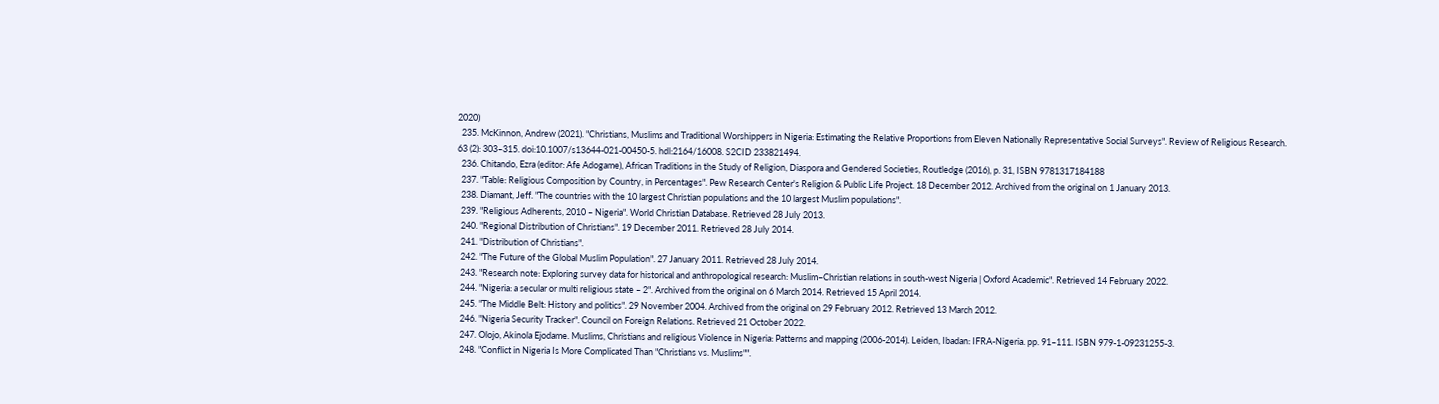2020)
  235. McKinnon, Andrew (2021). "Christians, Muslims and Traditional Worshippers in Nigeria: Estimating the Relative Proportions from Eleven Nationally Representative Social Surveys". Review of Religious Research. 63 (2): 303–315. doi:10.1007/s13644-021-00450-5. hdl:2164/16008. S2CID 233821494.
  236. Chitando, Ezra (editor: Afe Adogame), African Traditions in the Study of Religion, Diaspora and Gendered Societies, Routledge (2016), p. 31, ISBN 9781317184188
  237. "Table: Religious Composition by Country, in Percentages". Pew Research Center's Religion & Public Life Project. 18 December 2012. Archived from the original on 1 January 2013.
  238. Diamant, Jeff. "The countries with the 10 largest Christian populations and the 10 largest Muslim populations".
  239. "Religious Adherents, 2010 – Nigeria". World Christian Database. Retrieved 28 July 2013.
  240. "Regional Distribution of Christians". 19 December 2011. Retrieved 28 July 2014.
  241. "Distribution of Christians".
  242. "The Future of the Global Muslim Population". 27 January 2011. Retrieved 28 July 2014.
  243. "Research note: Exploring survey data for historical and anthropological research: Muslim–Christian relations in south-west Nigeria | Oxford Academic". Retrieved 14 February 2022.
  244. "Nigeria: a secular or multi religious state – 2". Archived from the original on 6 March 2014. Retrieved 15 April 2014.
  245. "The Middle Belt: History and politics". 29 November 2004. Archived from the original on 29 February 2012. Retrieved 13 March 2012.
  246. "Nigeria Security Tracker". Council on Foreign Relations. Retrieved 21 October 2022.
  247. Olojo, Akinola Ejodame. Muslims, Christians and religious Violence in Nigeria: Patterns and mapping (2006-2014). Leiden, Ibadan: IFRA-Nigeria. pp. 91–111. ISBN 979-1-09231255-3.
  248. "Conflict in Nigeria Is More Complicated Than "Christians vs. Muslims"".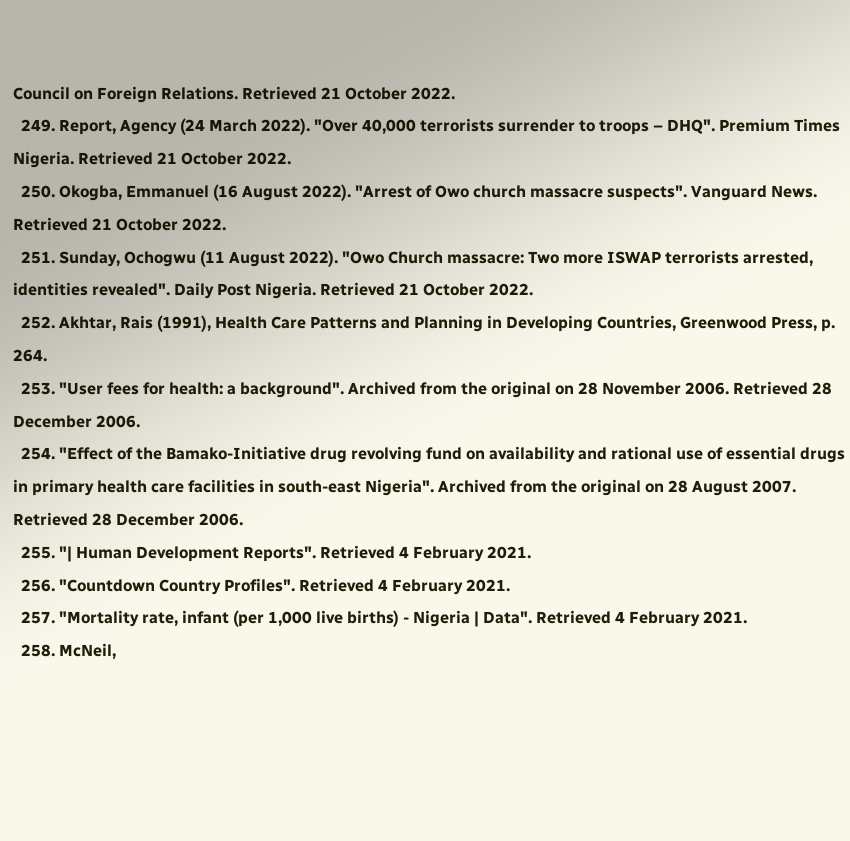Council on Foreign Relations. Retrieved 21 October 2022.
  249. Report, Agency (24 March 2022). "Over 40,000 terrorists surrender to troops – DHQ". Premium Times Nigeria. Retrieved 21 October 2022.
  250. Okogba, Emmanuel (16 August 2022). "Arrest of Owo church massacre suspects". Vanguard News. Retrieved 21 October 2022.
  251. Sunday, Ochogwu (11 August 2022). "Owo Church massacre: Two more ISWAP terrorists arrested, identities revealed". Daily Post Nigeria. Retrieved 21 October 2022.
  252. Akhtar, Rais (1991), Health Care Patterns and Planning in Developing Countries, Greenwood Press, p. 264.
  253. "User fees for health: a background". Archived from the original on 28 November 2006. Retrieved 28 December 2006.
  254. "Effect of the Bamako-Initiative drug revolving fund on availability and rational use of essential drugs in primary health care facilities in south-east Nigeria". Archived from the original on 28 August 2007. Retrieved 28 December 2006.
  255. "| Human Development Reports". Retrieved 4 February 2021.
  256. "Countdown Country Profiles". Retrieved 4 February 2021.
  257. "Mortality rate, infant (per 1,000 live births) - Nigeria | Data". Retrieved 4 February 2021.
  258. McNeil,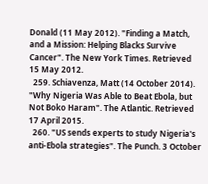Donald (11 May 2012). "Finding a Match, and a Mission: Helping Blacks Survive Cancer". The New York Times. Retrieved 15 May 2012.
  259. Schiavenza, Matt (14 October 2014). "Why Nigeria Was Able to Beat Ebola, but Not Boko Haram". The Atlantic. Retrieved 17 April 2015.
  260. "US sends experts to study Nigeria's anti-Ebola strategies". The Punch. 3 October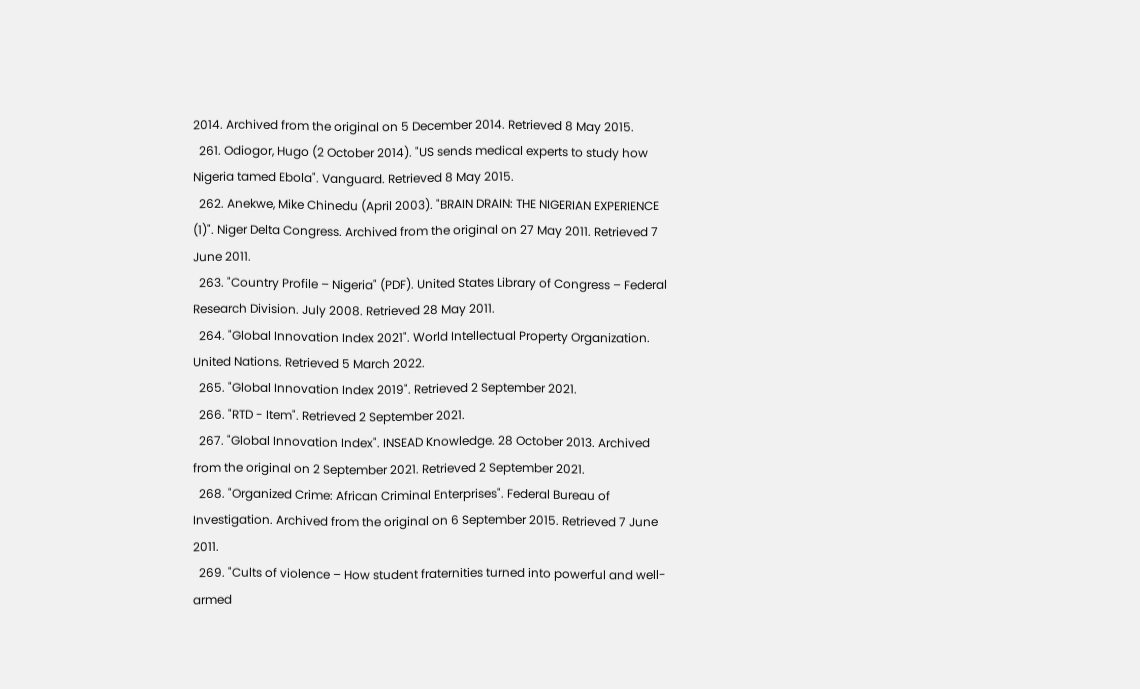2014. Archived from the original on 5 December 2014. Retrieved 8 May 2015.
  261. Odiogor, Hugo (2 October 2014). "US sends medical experts to study how Nigeria tamed Ebola". Vanguard. Retrieved 8 May 2015.
  262. Anekwe, Mike Chinedu (April 2003). "BRAIN DRAIN: THE NIGERIAN EXPERIENCE (1)". Niger Delta Congress. Archived from the original on 27 May 2011. Retrieved 7 June 2011.
  263. "Country Profile – Nigeria" (PDF). United States Library of Congress – Federal Research Division. July 2008. Retrieved 28 May 2011.
  264. "Global Innovation Index 2021". World Intellectual Property Organization. United Nations. Retrieved 5 March 2022.
  265. "Global Innovation Index 2019". Retrieved 2 September 2021.
  266. "RTD - Item". Retrieved 2 September 2021.
  267. "Global Innovation Index". INSEAD Knowledge. 28 October 2013. Archived from the original on 2 September 2021. Retrieved 2 September 2021.
  268. "Organized Crime: African Criminal Enterprises". Federal Bureau of Investigation. Archived from the original on 6 September 2015. Retrieved 7 June 2011.
  269. "Cults of violence – How student fraternities turned into powerful and well-armed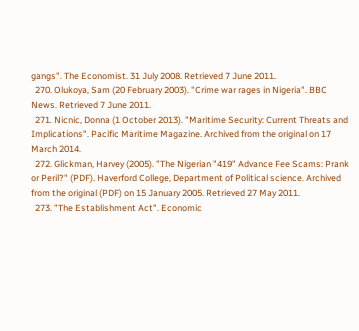gangs". The Economist. 31 July 2008. Retrieved 7 June 2011.
  270. Olukoya, Sam (20 February 2003). "Crime war rages in Nigeria". BBC News. Retrieved 7 June 2011.
  271. Nicnic, Donna (1 October 2013). "Maritime Security: Current Threats and Implications". Pacific Maritime Magazine. Archived from the original on 17 March 2014.
  272. Glickman, Harvey (2005). "The Nigerian "419" Advance Fee Scams: Prank or Peril?" (PDF). Haverford College, Department of Political science. Archived from the original (PDF) on 15 January 2005. Retrieved 27 May 2011.
  273. "The Establishment Act". Economic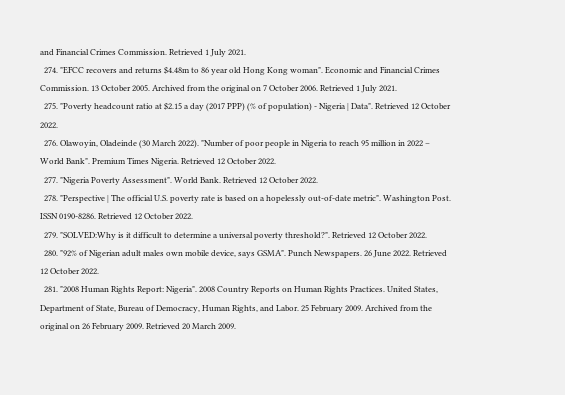and Financial Crimes Commission. Retrieved 1 July 2021.
  274. "EFCC recovers and returns $4.48m to 86 year old Hong Kong woman". Economic and Financial Crimes Commission. 13 October 2005. Archived from the original on 7 October 2006. Retrieved 1 July 2021.
  275. "Poverty headcount ratio at $2.15 a day (2017 PPP) (% of population) - Nigeria | Data". Retrieved 12 October 2022.
  276. Olawoyin, Oladeinde (30 March 2022). "Number of poor people in Nigeria to reach 95 million in 2022 – World Bank". Premium Times Nigeria. Retrieved 12 October 2022.
  277. "Nigeria Poverty Assessment". World Bank. Retrieved 12 October 2022.
  278. "Perspective | The official U.S. poverty rate is based on a hopelessly out-of-date metric". Washington Post. ISSN 0190-8286. Retrieved 12 October 2022.
  279. "SOLVED:Why is it difficult to determine a universal poverty threshold?". Retrieved 12 October 2022.
  280. "92% of Nigerian adult males own mobile device, says GSMA". Punch Newspapers. 26 June 2022. Retrieved 12 October 2022.
  281. "2008 Human Rights Report: Nigeria". 2008 Country Reports on Human Rights Practices. United States, Department of State, Bureau of Democracy, Human Rights, and Labor. 25 February 2009. Archived from the original on 26 February 2009. Retrieved 20 March 2009.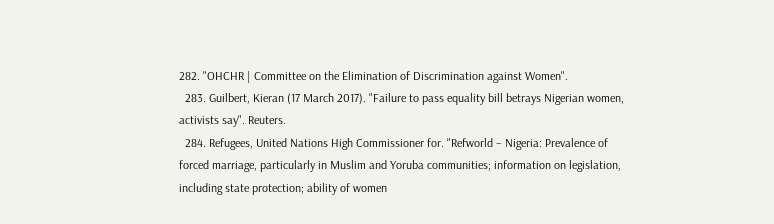282. "OHCHR | Committee on the Elimination of Discrimination against Women".
  283. Guilbert, Kieran (17 March 2017). "Failure to pass equality bill betrays Nigerian women, activists say". Reuters.
  284. Refugees, United Nations High Commissioner for. "Refworld – Nigeria: Prevalence of forced marriage, particularly in Muslim and Yoruba communities; information on legislation, including state protection; ability of women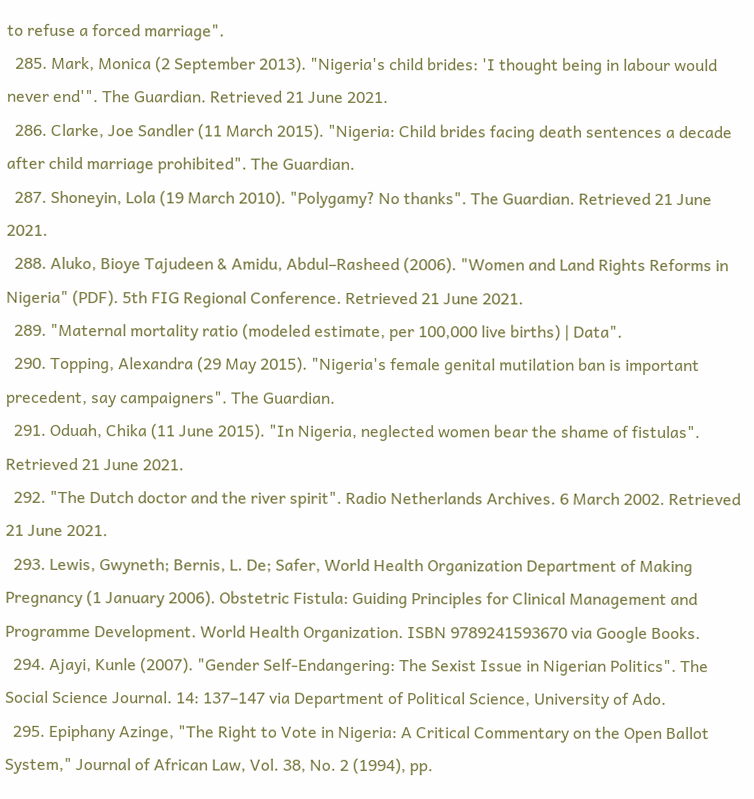to refuse a forced marriage".
  285. Mark, Monica (2 September 2013). "Nigeria's child brides: 'I thought being in labour would never end'". The Guardian. Retrieved 21 June 2021.
  286. Clarke, Joe Sandler (11 March 2015). "Nigeria: Child brides facing death sentences a decade after child marriage prohibited". The Guardian.
  287. Shoneyin, Lola (19 March 2010). "Polygamy? No thanks". The Guardian. Retrieved 21 June 2021.
  288. Aluko, Bioye Tajudeen & Amidu, Abdul–Rasheed (2006). "Women and Land Rights Reforms in Nigeria" (PDF). 5th FIG Regional Conference. Retrieved 21 June 2021.
  289. "Maternal mortality ratio (modeled estimate, per 100,000 live births) | Data".
  290. Topping, Alexandra (29 May 2015). "Nigeria's female genital mutilation ban is important precedent, say campaigners". The Guardian.
  291. Oduah, Chika (11 June 2015). "In Nigeria, neglected women bear the shame of fistulas". Retrieved 21 June 2021.
  292. "The Dutch doctor and the river spirit". Radio Netherlands Archives. 6 March 2002. Retrieved 21 June 2021.
  293. Lewis, Gwyneth; Bernis, L. De; Safer, World Health Organization Department of Making Pregnancy (1 January 2006). Obstetric Fistula: Guiding Principles for Clinical Management and Programme Development. World Health Organization. ISBN 9789241593670 via Google Books.
  294. Ajayi, Kunle (2007). "Gender Self-Endangering: The Sexist Issue in Nigerian Politics". The Social Science Journal. 14: 137–147 via Department of Political Science, University of Ado.
  295. Epiphany Azinge, "The Right to Vote in Nigeria: A Critical Commentary on the Open Ballot System," Journal of African Law, Vol. 38, No. 2 (1994), pp.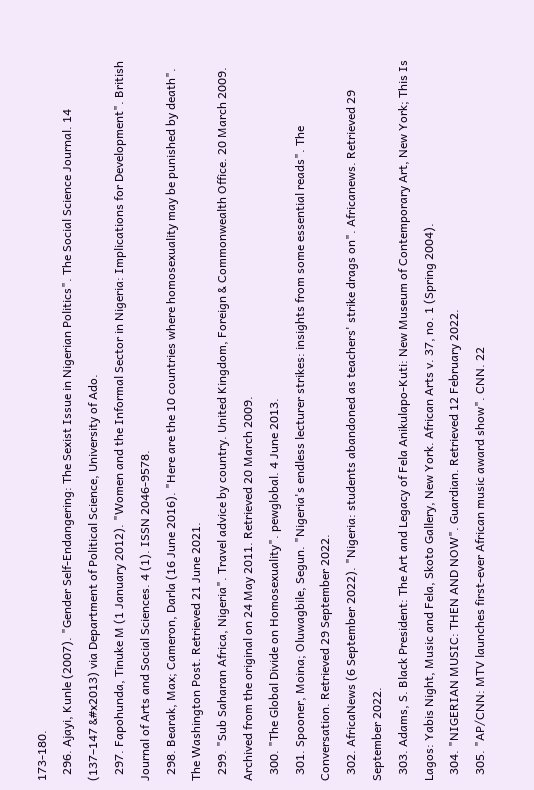173-180.
  296. Ajayi, Kunle (2007). "Gender Self-Endangering: The Sexist Issue in Nigerian Politics". The Social Science Journal. 14 (137–147 &#x2013) via Department of Political Science, University of Ado.
  297. Fapohunda, Tinuke M (1 January 2012). "Women and the Informal Sector in Nigeria: Implications for Development". British Journal of Arts and Social Sciences. 4 (1). ISSN 2046-9578.
  298. Bearak, Max; Cameron, Darla (16 June 2016). "Here are the 10 countries where homosexuality may be punished by death". The Washington Post. Retrieved 21 June 2021.
  299. "Sub Saharan Africa, Nigeria". Travel advice by country. United Kingdom, Foreign & Commonwealth Office. 20 March 2009. Archived from the original on 24 May 2011. Retrieved 20 March 2009.
  300. "The Global Divide on Homosexuality". pewglobal. 4 June 2013.
  301. Spooner, Moina; Oluwagbile, Segun. "Nigeria's endless lecturer strikes: insights from some essential reads". The Conversation. Retrieved 29 September 2022.
  302. AfricaNews (6 September 2022). "Nigeria: students abandoned as teachers' strike drags on". Africanews. Retrieved 29 September 2022.
  303. Adams, S. Black President: The Art and Legacy of Fela Anikulapo-Kuti: New Museum of Contemporary Art, New York; This Is Lagos: Yabis Night, Music and Fela, Skoto Gallery, New York. African Arts v. 37, no. 1 (Spring 2004).
  304. "NIGERIAN MUSIC: THEN AND NOW". Guardian. Retrieved 12 February 2022.
  305. "AP/CNN: MTV launches first-ever African music award show". CNN. 22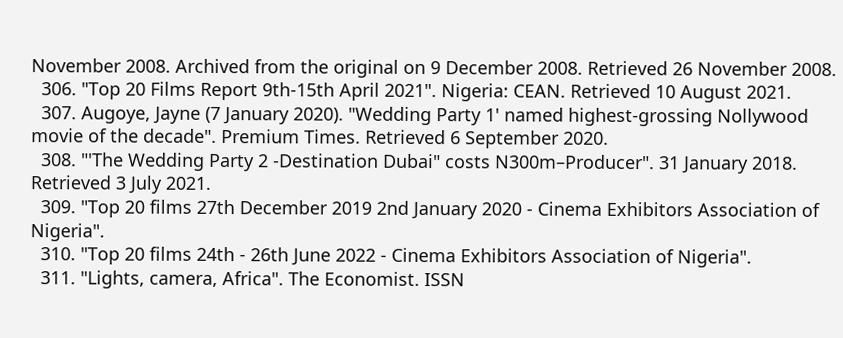November 2008. Archived from the original on 9 December 2008. Retrieved 26 November 2008.
  306. "Top 20 Films Report 9th-15th April 2021". Nigeria: CEAN. Retrieved 10 August 2021.
  307. Augoye, Jayne (7 January 2020). "Wedding Party 1' named highest-grossing Nollywood movie of the decade". Premium Times. Retrieved 6 September 2020.
  308. "'The Wedding Party 2 -Destination Dubai" costs N300m–Producer". 31 January 2018. Retrieved 3 July 2021.
  309. "Top 20 films 27th December 2019 2nd January 2020 - Cinema Exhibitors Association of Nigeria".
  310. "Top 20 films 24th - 26th June 2022 - Cinema Exhibitors Association of Nigeria".
  311. "Lights, camera, Africa". The Economist. ISSN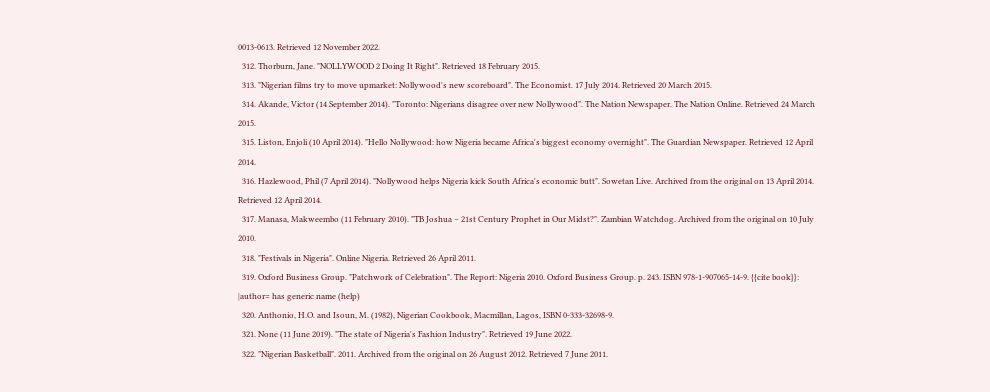0013-0613. Retrieved 12 November 2022.
  312. Thorburn, Jane. "NOLLYWOOD 2 Doing It Right". Retrieved 18 February 2015.
  313. "Nigerian films try to move upmarket: Nollywood's new scoreboard". The Economist. 17 July 2014. Retrieved 20 March 2015.
  314. Akande, Victor (14 September 2014). "Toronto: Nigerians disagree over new Nollywood". The Nation Newspaper. The Nation Online. Retrieved 24 March 2015.
  315. Liston, Enjoli (10 April 2014). "Hello Nollywood: how Nigeria became Africa's biggest economy overnight". The Guardian Newspaper. Retrieved 12 April 2014.
  316. Hazlewood, Phil (7 April 2014). "Nollywood helps Nigeria kick South Africa's economic butt". Sowetan Live. Archived from the original on 13 April 2014. Retrieved 12 April 2014.
  317. Manasa, Makweembo (11 February 2010). "TB Joshua – 21st Century Prophet in Our Midst?". Zambian Watchdog. Archived from the original on 10 July 2010.
  318. "Festivals in Nigeria". Online Nigeria. Retrieved 26 April 2011.
  319. Oxford Business Group. "Patchwork of Celebration". The Report: Nigeria 2010. Oxford Business Group. p. 243. ISBN 978-1-907065-14-9. {{cite book}}: |author= has generic name (help)
  320. Anthonio, H.O. and Isoun, M. (1982), Nigerian Cookbook, Macmillan, Lagos, ISBN 0-333-32698-9.
  321. None (11 June 2019). "The state of Nigeria's Fashion Industry". Retrieved 19 June 2022.
  322. "Nigerian Basketball". 2011. Archived from the original on 26 August 2012. Retrieved 7 June 2011.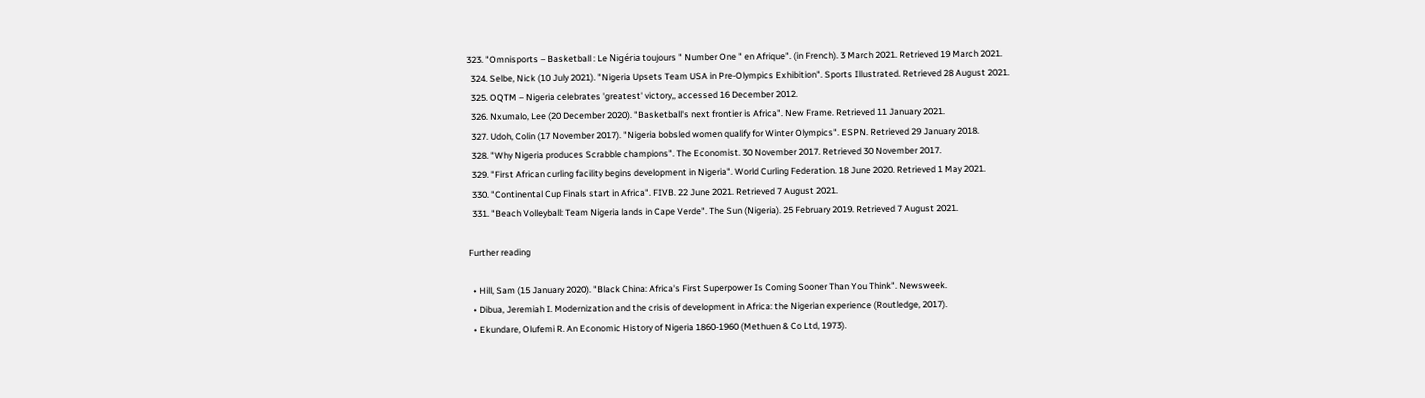323. "Omnisports – Basketball : Le Nigéria toujours " Number One " en Afrique". (in French). 3 March 2021. Retrieved 19 March 2021.
  324. Selbe, Nick (10 July 2021). "Nigeria Upsets Team USA in Pre-Olympics Exhibition". Sports Illustrated. Retrieved 28 August 2021.
  325. OQTM – Nigeria celebrates 'greatest' victory,, accessed 16 December 2012.
  326. Nxumalo, Lee (20 December 2020). "Basketball's next frontier is Africa". New Frame. Retrieved 11 January 2021.
  327. Udoh, Colin (17 November 2017). "Nigeria bobsled women qualify for Winter Olympics". ESPN. Retrieved 29 January 2018.
  328. "Why Nigeria produces Scrabble champions". The Economist. 30 November 2017. Retrieved 30 November 2017.
  329. "First African curling facility begins development in Nigeria". World Curling Federation. 18 June 2020. Retrieved 1 May 2021.
  330. "Continental Cup Finals start in Africa". FIVB. 22 June 2021. Retrieved 7 August 2021.
  331. "Beach Volleyball: Team Nigeria lands in Cape Verde". The Sun (Nigeria). 25 February 2019. Retrieved 7 August 2021.

Further reading

  • Hill, Sam (15 January 2020). "Black China: Africa's First Superpower Is Coming Sooner Than You Think". Newsweek.
  • Dibua, Jeremiah I. Modernization and the crisis of development in Africa: the Nigerian experience (Routledge, 2017).
  • Ekundare, Olufemi R. An Economic History of Nigeria 1860-1960 (Methuen & Co Ltd, 1973).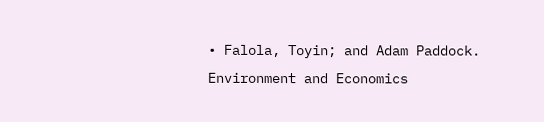• Falola, Toyin; and Adam Paddock. Environment and Economics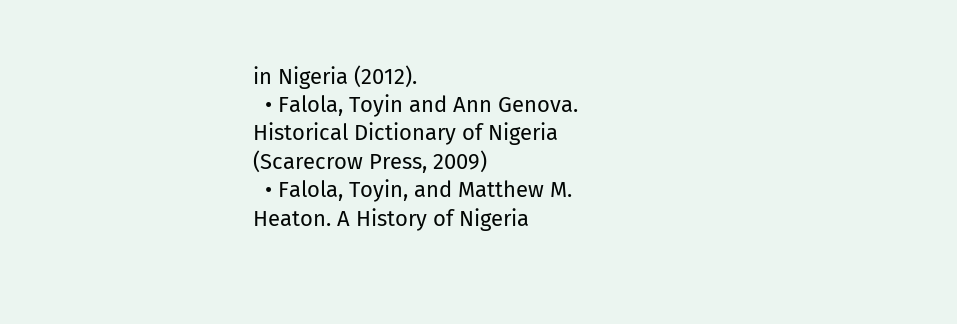in Nigeria (2012).
  • Falola, Toyin and Ann Genova. Historical Dictionary of Nigeria (Scarecrow Press, 2009)
  • Falola, Toyin, and Matthew M. Heaton. A History of Nigeria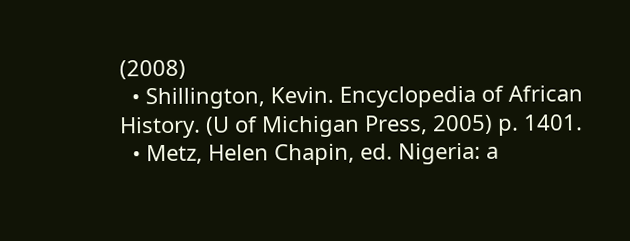(2008)
  • Shillington, Kevin. Encyclopedia of African History. (U of Michigan Press, 2005) p. 1401.
  • Metz, Helen Chapin, ed. Nigeria: a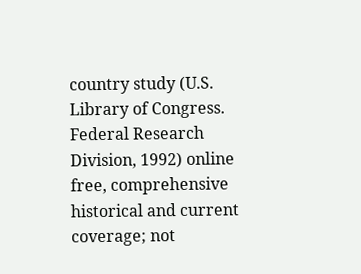country study (U.S. Library of Congress. Federal Research Division, 1992) online free, comprehensive historical and current coverage; not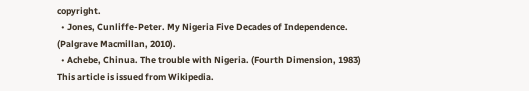copyright.
  • Jones, Cunliffe-Peter. My Nigeria Five Decades of Independence. (Palgrave Macmillan, 2010).
  • Achebe, Chinua. The trouble with Nigeria. (Fourth Dimension, 1983)
This article is issued from Wikipedia.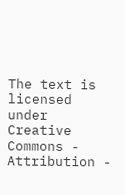The text is licensed under Creative Commons - Attribution -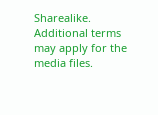Sharealike. Additional terms may apply for the media files.